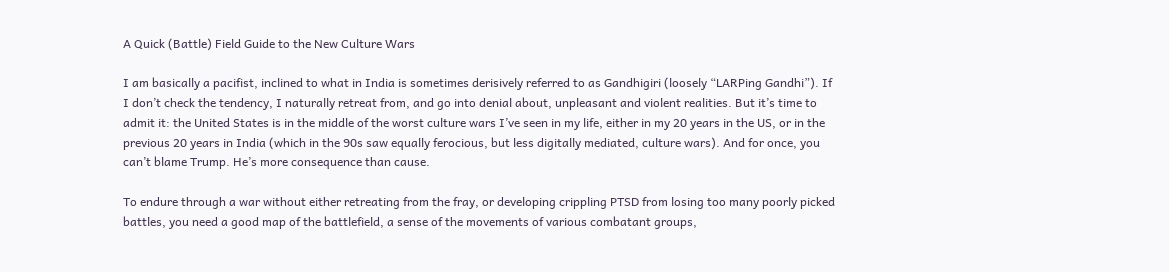A Quick (Battle) Field Guide to the New Culture Wars

I am basically a pacifist, inclined to what in India is sometimes derisively referred to as Gandhigiri (loosely “LARPing Gandhi”). If I don’t check the tendency, I naturally retreat from, and go into denial about, unpleasant and violent realities. But it’s time to admit it: the United States is in the middle of the worst culture wars I’ve seen in my life, either in my 20 years in the US, or in the previous 20 years in India (which in the 90s saw equally ferocious, but less digitally mediated, culture wars). And for once, you can’t blame Trump. He’s more consequence than cause.

To endure through a war without either retreating from the fray, or developing crippling PTSD from losing too many poorly picked battles, you need a good map of the battlefield, a sense of the movements of various combatant groups,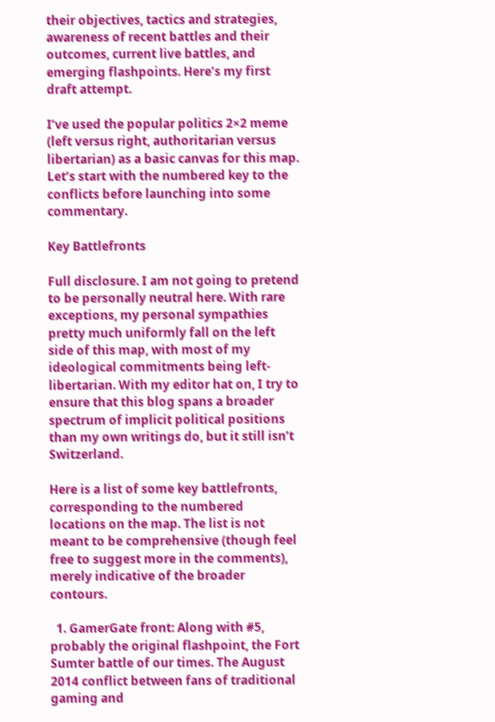their objectives, tactics and strategies, awareness of recent battles and their outcomes, current live battles, and emerging flashpoints. Here’s my first draft attempt.

I’ve used the popular politics 2×2 meme (left versus right, authoritarian versus libertarian) as a basic canvas for this map. Let’s start with the numbered key to the conflicts before launching into some commentary.

Key Battlefronts

Full disclosure. I am not going to pretend to be personally neutral here. With rare exceptions, my personal sympathies pretty much uniformly fall on the left side of this map, with most of my ideological commitments being left-libertarian. With my editor hat on, I try to ensure that this blog spans a broader spectrum of implicit political positions than my own writings do, but it still isn’t Switzerland.

Here is a list of some key battlefronts, corresponding to the numbered locations on the map. The list is not meant to be comprehensive (though feel free to suggest more in the comments), merely indicative of the broader contours.

  1. GamerGate front: Along with #5, probably the original flashpoint, the Fort Sumter battle of our times. The August 2014 conflict between fans of traditional gaming and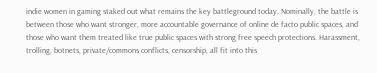indie women in gaming staked out what remains the key battleground today. Nominally, the battle is between those who want stronger, more accountable governance of online de facto public spaces, and those who want them treated like true public spaces with strong free speech protections. Harassment, trolling, botnets, private/commons conflicts, censorship, all fit into this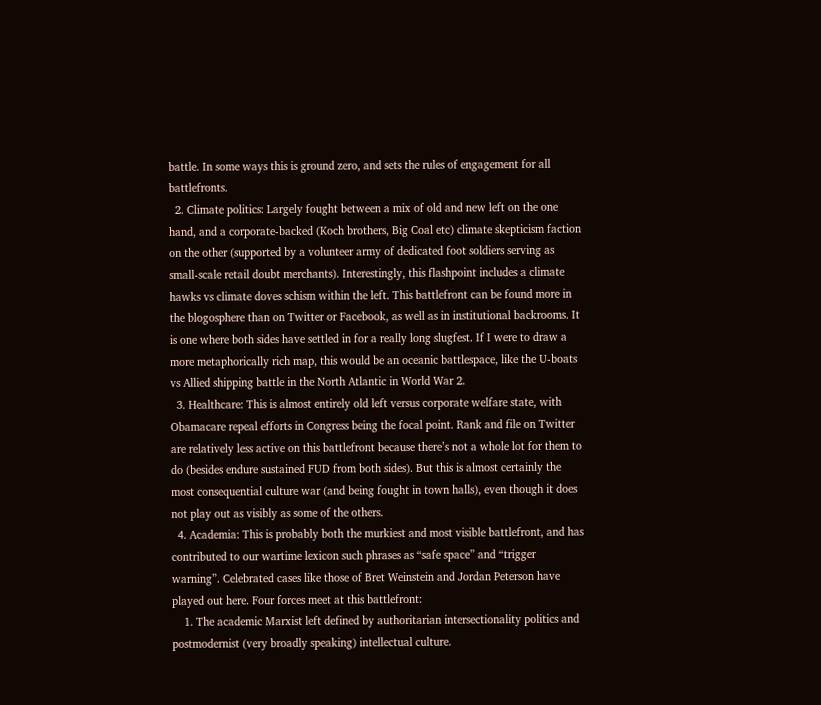battle. In some ways this is ground zero, and sets the rules of engagement for all battlefronts.
  2. Climate politics: Largely fought between a mix of old and new left on the one hand, and a corporate-backed (Koch brothers, Big Coal etc) climate skepticism faction on the other (supported by a volunteer army of dedicated foot soldiers serving as small-scale retail doubt merchants). Interestingly, this flashpoint includes a climate hawks vs climate doves schism within the left. This battlefront can be found more in the blogosphere than on Twitter or Facebook, as well as in institutional backrooms. It is one where both sides have settled in for a really long slugfest. If I were to draw a more metaphorically rich map, this would be an oceanic battlespace, like the U-boats vs Allied shipping battle in the North Atlantic in World War 2.
  3. Healthcare: This is almost entirely old left versus corporate welfare state, with Obamacare repeal efforts in Congress being the focal point. Rank and file on Twitter are relatively less active on this battlefront because there’s not a whole lot for them to do (besides endure sustained FUD from both sides). But this is almost certainly the most consequential culture war (and being fought in town halls), even though it does not play out as visibly as some of the others.
  4. Academia: This is probably both the murkiest and most visible battlefront, and has contributed to our wartime lexicon such phrases as “safe space” and “trigger warning”. Celebrated cases like those of Bret Weinstein and Jordan Peterson have played out here. Four forces meet at this battlefront:
    1. The academic Marxist left defined by authoritarian intersectionality politics and postmodernist (very broadly speaking) intellectual culture.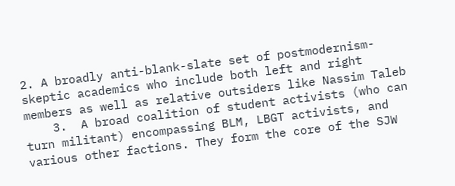2. A broadly anti-blank-slate set of postmodernism-skeptic academics who include both left and right members as well as relative outsiders like Nassim Taleb
    3.  A broad coalition of student activists (who can turn militant) encompassing BLM, LBGT activists, and various other factions. They form the core of the SJW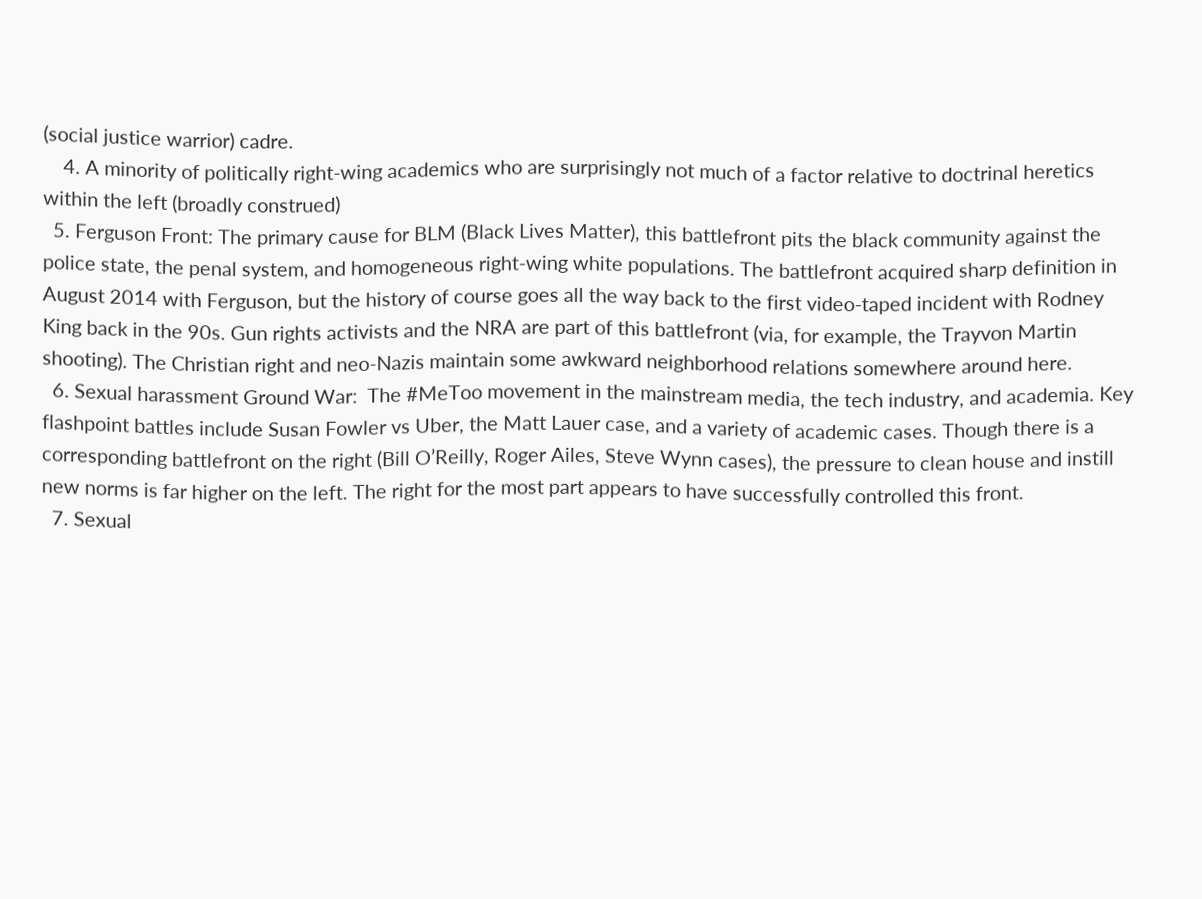(social justice warrior) cadre.
    4. A minority of politically right-wing academics who are surprisingly not much of a factor relative to doctrinal heretics within the left (broadly construed)
  5. Ferguson Front: The primary cause for BLM (Black Lives Matter), this battlefront pits the black community against the police state, the penal system, and homogeneous right-wing white populations. The battlefront acquired sharp definition in August 2014 with Ferguson, but the history of course goes all the way back to the first video-taped incident with Rodney King back in the 90s. Gun rights activists and the NRA are part of this battlefront (via, for example, the Trayvon Martin shooting). The Christian right and neo-Nazis maintain some awkward neighborhood relations somewhere around here.
  6. Sexual harassment Ground War:  The #MeToo movement in the mainstream media, the tech industry, and academia. Key flashpoint battles include Susan Fowler vs Uber, the Matt Lauer case, and a variety of academic cases. Though there is a corresponding battlefront on the right (Bill O’Reilly, Roger Ailes, Steve Wynn cases), the pressure to clean house and instill new norms is far higher on the left. The right for the most part appears to have successfully controlled this front.
  7. Sexual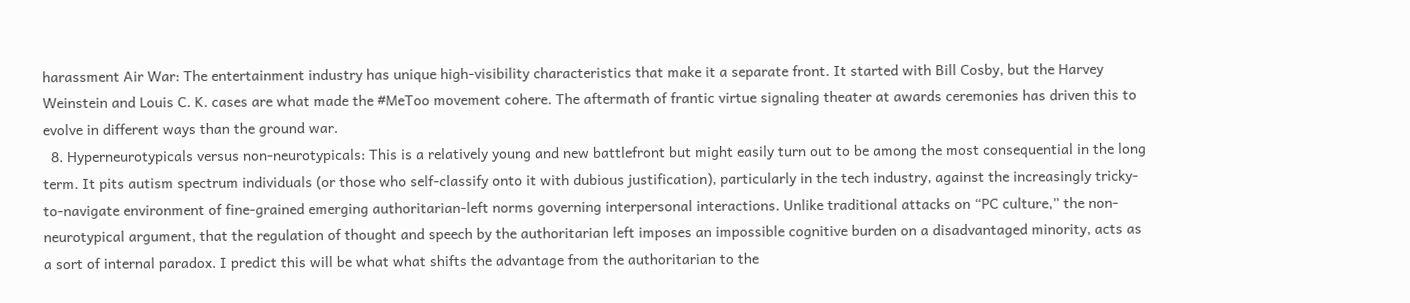harassment Air War: The entertainment industry has unique high-visibility characteristics that make it a separate front. It started with Bill Cosby, but the Harvey Weinstein and Louis C. K. cases are what made the #MeToo movement cohere. The aftermath of frantic virtue signaling theater at awards ceremonies has driven this to evolve in different ways than the ground war.
  8. Hyperneurotypicals versus non-neurotypicals: This is a relatively young and new battlefront but might easily turn out to be among the most consequential in the long term. It pits autism spectrum individuals (or those who self-classify onto it with dubious justification), particularly in the tech industry, against the increasingly tricky-to-navigate environment of fine-grained emerging authoritarian-left norms governing interpersonal interactions. Unlike traditional attacks on “PC culture,” the non-neurotypical argument, that the regulation of thought and speech by the authoritarian left imposes an impossible cognitive burden on a disadvantaged minority, acts as a sort of internal paradox. I predict this will be what what shifts the advantage from the authoritarian to the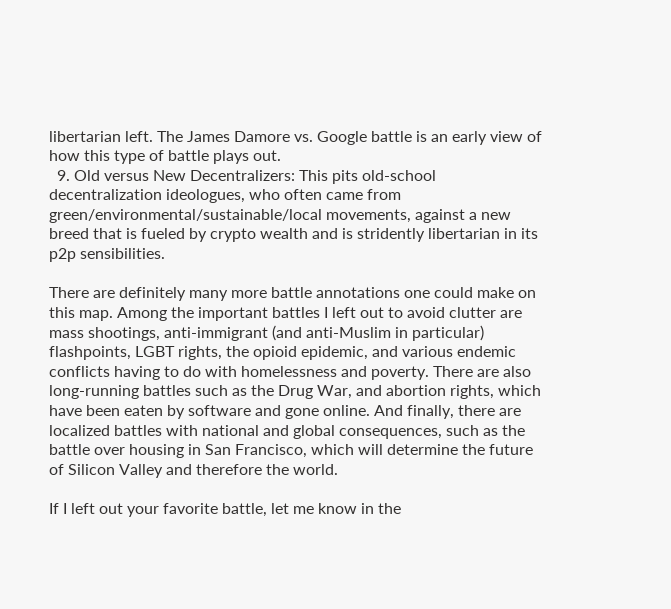libertarian left. The James Damore vs. Google battle is an early view of how this type of battle plays out.
  9. Old versus New Decentralizers: This pits old-school decentralization ideologues, who often came from green/environmental/sustainable/local movements, against a new breed that is fueled by crypto wealth and is stridently libertarian in its p2p sensibilities.

There are definitely many more battle annotations one could make on this map. Among the important battles I left out to avoid clutter are mass shootings, anti-immigrant (and anti-Muslim in particular) flashpoints, LGBT rights, the opioid epidemic, and various endemic conflicts having to do with homelessness and poverty. There are also long-running battles such as the Drug War, and abortion rights, which have been eaten by software and gone online. And finally, there are localized battles with national and global consequences, such as the battle over housing in San Francisco, which will determine the future of Silicon Valley and therefore the world.

If I left out your favorite battle, let me know in the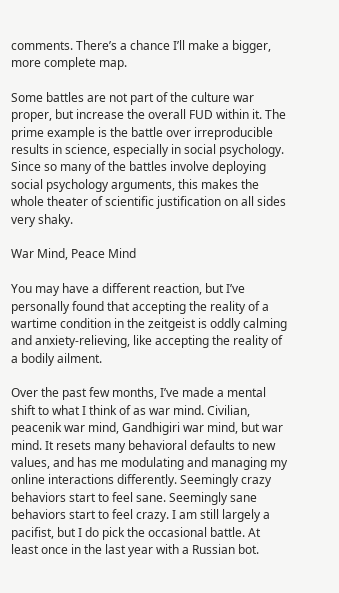comments. There’s a chance I’ll make a bigger, more complete map.

Some battles are not part of the culture war proper, but increase the overall FUD within it. The prime example is the battle over irreproducible results in science, especially in social psychology. Since so many of the battles involve deploying social psychology arguments, this makes the whole theater of scientific justification on all sides very shaky.

War Mind, Peace Mind

You may have a different reaction, but I’ve personally found that accepting the reality of a wartime condition in the zeitgeist is oddly calming and anxiety-relieving, like accepting the reality of a bodily ailment.

Over the past few months, I’ve made a mental shift to what I think of as war mind. Civilian, peacenik war mind, Gandhigiri war mind, but war mind. It resets many behavioral defaults to new values, and has me modulating and managing my online interactions differently. Seemingly crazy behaviors start to feel sane. Seemingly sane behaviors start to feel crazy. I am still largely a pacifist, but I do pick the occasional battle. At least once in the last year with a Russian bot.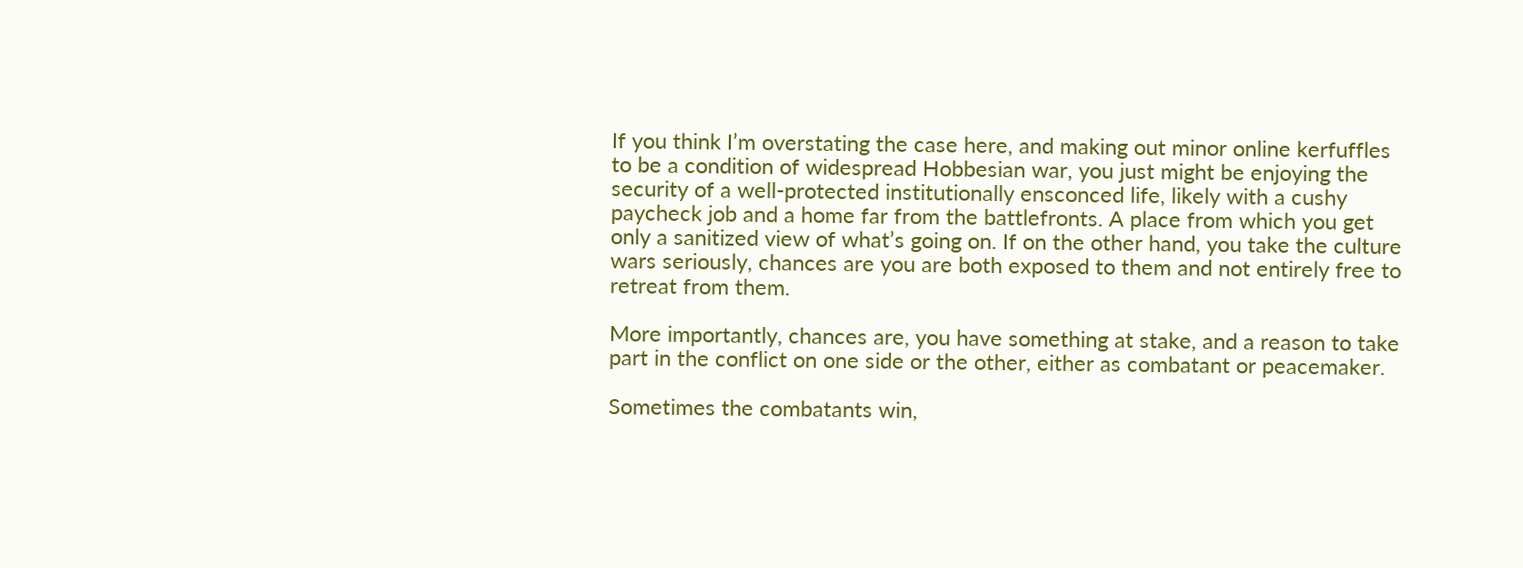If you think I’m overstating the case here, and making out minor online kerfuffles to be a condition of widespread Hobbesian war, you just might be enjoying the security of a well-protected institutionally ensconced life, likely with a cushy paycheck job and a home far from the battlefronts. A place from which you get only a sanitized view of what’s going on. If on the other hand, you take the culture wars seriously, chances are you are both exposed to them and not entirely free to retreat from them.

More importantly, chances are, you have something at stake, and a reason to take part in the conflict on one side or the other, either as combatant or peacemaker.

Sometimes the combatants win,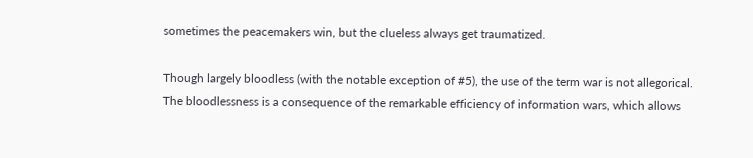sometimes the peacemakers win, but the clueless always get traumatized.

Though largely bloodless (with the notable exception of #5), the use of the term war is not allegorical. The bloodlessness is a consequence of the remarkable efficiency of information wars, which allows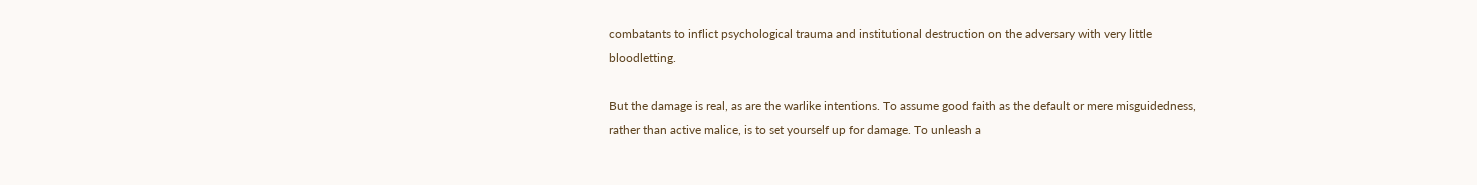combatants to inflict psychological trauma and institutional destruction on the adversary with very little bloodletting.

But the damage is real, as are the warlike intentions. To assume good faith as the default or mere misguidedness, rather than active malice, is to set yourself up for damage. To unleash a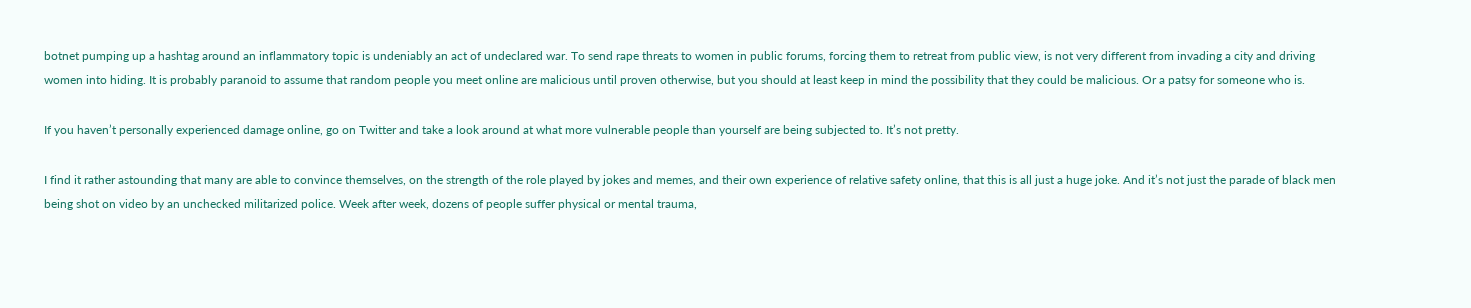botnet pumping up a hashtag around an inflammatory topic is undeniably an act of undeclared war. To send rape threats to women in public forums, forcing them to retreat from public view, is not very different from invading a city and driving women into hiding. It is probably paranoid to assume that random people you meet online are malicious until proven otherwise, but you should at least keep in mind the possibility that they could be malicious. Or a patsy for someone who is.

If you haven’t personally experienced damage online, go on Twitter and take a look around at what more vulnerable people than yourself are being subjected to. It’s not pretty.

I find it rather astounding that many are able to convince themselves, on the strength of the role played by jokes and memes, and their own experience of relative safety online, that this is all just a huge joke. And it’s not just the parade of black men being shot on video by an unchecked militarized police. Week after week, dozens of people suffer physical or mental trauma,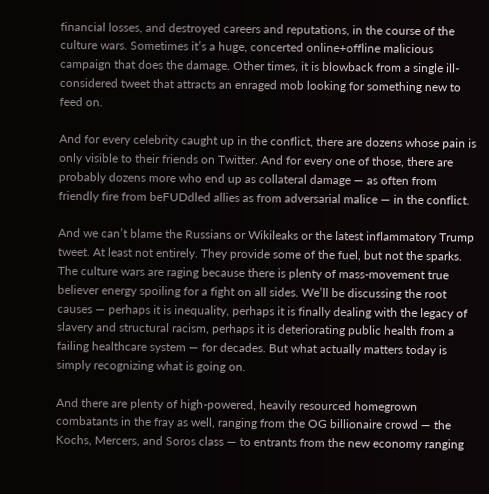financial losses, and destroyed careers and reputations, in the course of the culture wars. Sometimes it’s a huge, concerted online+offline malicious campaign that does the damage. Other times, it is blowback from a single ill-considered tweet that attracts an enraged mob looking for something new to feed on.

And for every celebrity caught up in the conflict, there are dozens whose pain is only visible to their friends on Twitter. And for every one of those, there are probably dozens more who end up as collateral damage — as often from friendly fire from beFUDdled allies as from adversarial malice — in the conflict.

And we can’t blame the Russians or Wikileaks or the latest inflammatory Trump tweet. At least not entirely. They provide some of the fuel, but not the sparks. The culture wars are raging because there is plenty of mass-movement true believer energy spoiling for a fight on all sides. We’ll be discussing the root causes — perhaps it is inequality, perhaps it is finally dealing with the legacy of slavery and structural racism, perhaps it is deteriorating public health from a failing healthcare system — for decades. But what actually matters today is simply recognizing what is going on.

And there are plenty of high-powered, heavily resourced homegrown combatants in the fray as well, ranging from the OG billionaire crowd — the Kochs, Mercers, and Soros class — to entrants from the new economy ranging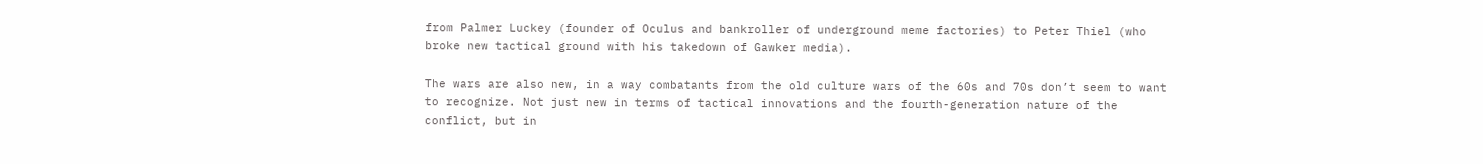from Palmer Luckey (founder of Oculus and bankroller of underground meme factories) to Peter Thiel (who broke new tactical ground with his takedown of Gawker media).

The wars are also new, in a way combatants from the old culture wars of the 60s and 70s don’t seem to want to recognize. Not just new in terms of tactical innovations and the fourth-generation nature of the conflict, but in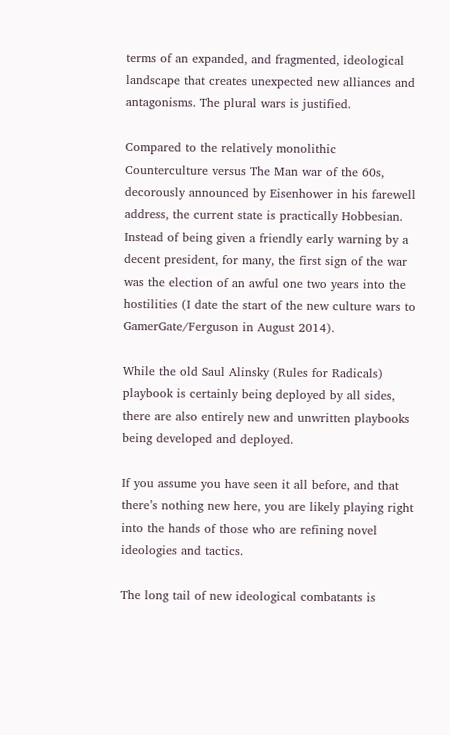terms of an expanded, and fragmented, ideological landscape that creates unexpected new alliances and antagonisms. The plural wars is justified.

Compared to the relatively monolithic Counterculture versus The Man war of the 60s, decorously announced by Eisenhower in his farewell address, the current state is practically Hobbesian. Instead of being given a friendly early warning by a decent president, for many, the first sign of the war was the election of an awful one two years into the hostilities (I date the start of the new culture wars to GamerGate/Ferguson in August 2014).

While the old Saul Alinsky (Rules for Radicals) playbook is certainly being deployed by all sides, there are also entirely new and unwritten playbooks being developed and deployed.

If you assume you have seen it all before, and that there’s nothing new here, you are likely playing right into the hands of those who are refining novel ideologies and tactics.

The long tail of new ideological combatants is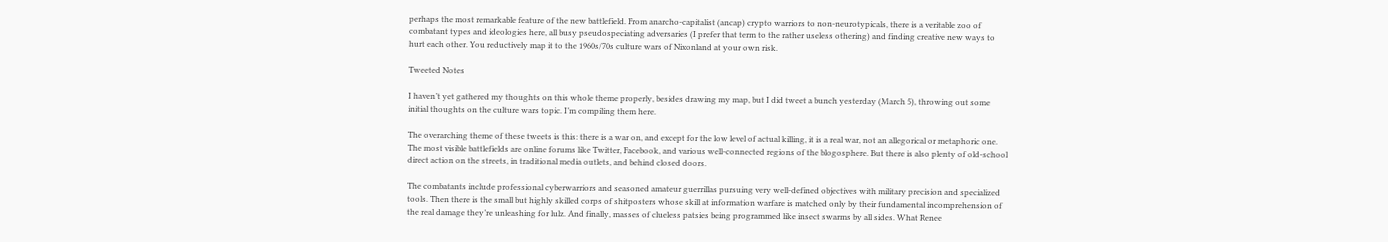perhaps the most remarkable feature of the new battlefield. From anarcho-capitalist (ancap) crypto warriors to non-neurotypicals, there is a veritable zoo of combatant types and ideologies here, all busy pseudospeciating adversaries (I prefer that term to the rather useless othering) and finding creative new ways to hurt each other. You reductively map it to the 1960s/70s culture wars of Nixonland at your own risk.

Tweeted Notes

I haven’t yet gathered my thoughts on this whole theme properly, besides drawing my map, but I did tweet a bunch yesterday (March 5), throwing out some initial thoughts on the culture wars topic. I’m compiling them here.

The overarching theme of these tweets is this: there is a war on, and except for the low level of actual killing, it is a real war, not an allegorical or metaphoric one. The most visible battlefields are online forums like Twitter, Facebook, and various well-connected regions of the blogosphere. But there is also plenty of old-school direct action on the streets, in traditional media outlets, and behind closed doors.

The combatants include professional cyberwarriors and seasoned amateur guerrillas pursuing very well-defined objectives with military precision and specialized tools. Then there is the small but highly skilled corps of shitposters whose skill at information warfare is matched only by their fundamental incomprehension of the real damage they’re unleashing for lulz. And finally, masses of clueless patsies being programmed like insect swarms by all sides. What Renee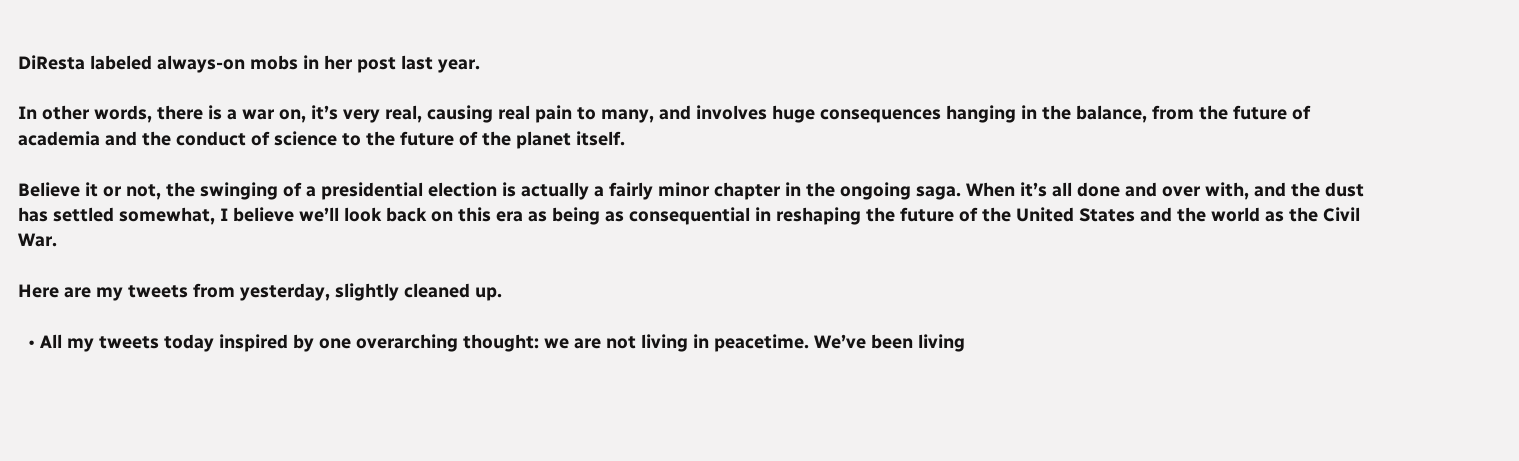DiResta labeled always-on mobs in her post last year.

In other words, there is a war on, it’s very real, causing real pain to many, and involves huge consequences hanging in the balance, from the future of academia and the conduct of science to the future of the planet itself.

Believe it or not, the swinging of a presidential election is actually a fairly minor chapter in the ongoing saga. When it’s all done and over with, and the dust has settled somewhat, I believe we’ll look back on this era as being as consequential in reshaping the future of the United States and the world as the Civil War.

Here are my tweets from yesterday, slightly cleaned up.

  • All my tweets today inspired by one overarching thought: we are not living in peacetime. We’ve been living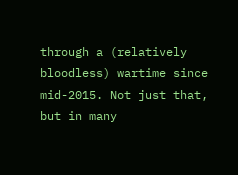through a (relatively bloodless) wartime since mid-2015. Not just that, but in many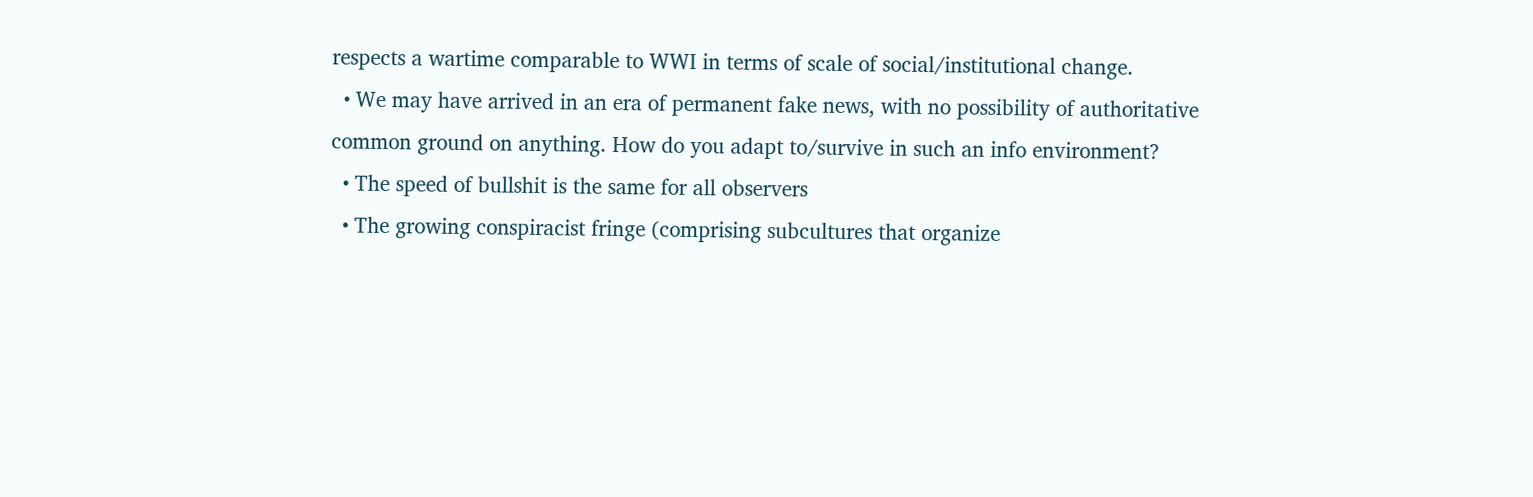respects a wartime comparable to WWI in terms of scale of social/institutional change.
  • We may have arrived in an era of permanent fake news, with no possibility of authoritative common ground on anything. How do you adapt to/survive in such an info environment?
  • The speed of bullshit is the same for all observers
  • The growing conspiracist fringe (comprising subcultures that organize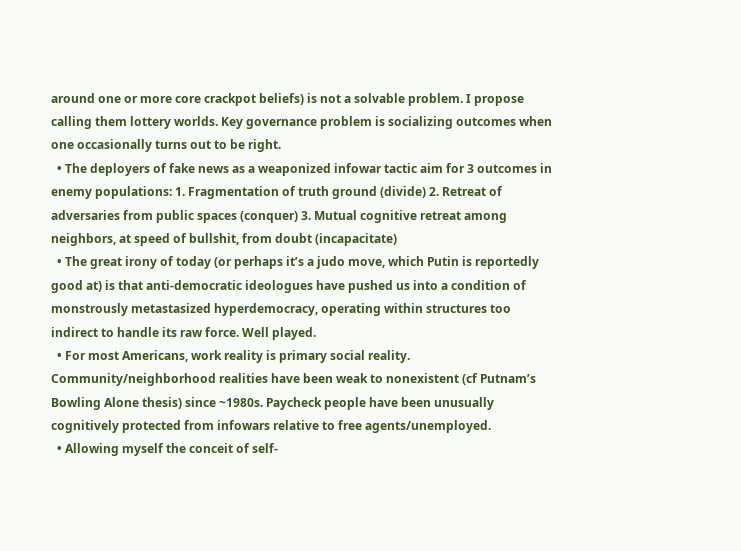around one or more core crackpot beliefs) is not a solvable problem. I propose calling them lottery worlds. Key governance problem is socializing outcomes when one occasionally turns out to be right.
  • The deployers of fake news as a weaponized infowar tactic aim for 3 outcomes in enemy populations: 1. Fragmentation of truth ground (divide) 2. Retreat of adversaries from public spaces (conquer) 3. Mutual cognitive retreat among neighbors, at speed of bullshit, from doubt (incapacitate)
  • The great irony of today (or perhaps it’s a judo move, which Putin is reportedly good at) is that anti-democratic ideologues have pushed us into a condition of monstrously metastasized hyperdemocracy, operating within structures too indirect to handle its raw force. Well played.
  • For most Americans, work reality is primary social reality. Community/neighborhood realities have been weak to nonexistent (cf Putnam’s Bowling Alone thesis) since ~1980s. Paycheck people have been unusually cognitively protected from infowars relative to free agents/unemployed.
  • Allowing myself the conceit of self-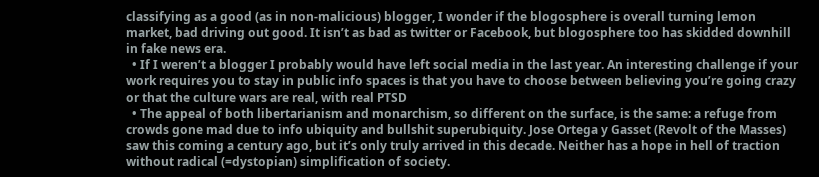classifying as a good (as in non-malicious) blogger, I wonder if the blogosphere is overall turning lemon market, bad driving out good. It isn’t as bad as twitter or Facebook, but blogosphere too has skidded downhill in fake news era.
  • If I weren’t a blogger I probably would have left social media in the last year. An interesting challenge if your work requires you to stay in public info spaces is that you have to choose between believing you’re going crazy or that the culture wars are real, with real PTSD
  • The appeal of both libertarianism and monarchism, so different on the surface, is the same: a refuge from crowds gone mad due to info ubiquity and bullshit superubiquity. Jose Ortega y Gasset (Revolt of the Masses) saw this coming a century ago, but it’s only truly arrived in this decade. Neither has a hope in hell of traction without radical (=dystopian) simplification of society.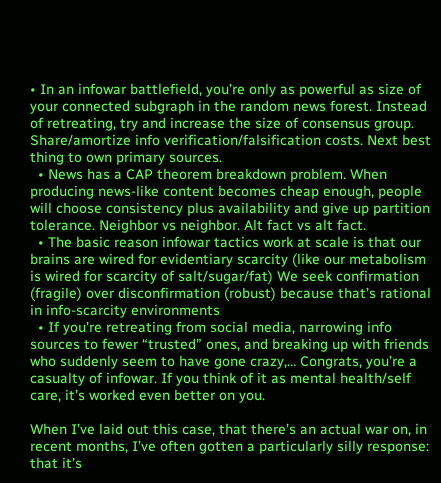• In an infowar battlefield, you’re only as powerful as size of your connected subgraph in the random news forest. Instead of retreating, try and increase the size of consensus group. Share/amortize info verification/falsification costs. Next best thing to own primary sources.
  • News has a CAP theorem breakdown problem. When producing news-like content becomes cheap enough, people will choose consistency plus availability and give up partition tolerance. Neighbor vs neighbor. Alt fact vs alt fact.
  • The basic reason infowar tactics work at scale is that our brains are wired for evidentiary scarcity (like our metabolism is wired for scarcity of salt/sugar/fat) We seek confirmation (fragile) over disconfirmation (robust) because that’s rational in info-scarcity environments
  • If you’re retreating from social media, narrowing info sources to fewer “trusted” ones, and breaking up with friends who suddenly seem to have gone crazy,… Congrats, you’re a casualty of infowar. If you think of it as mental health/self care, it’s worked even better on you.

When I’ve laid out this case, that there’s an actual war on, in recent months, I’ve often gotten a particularly silly response: that it’s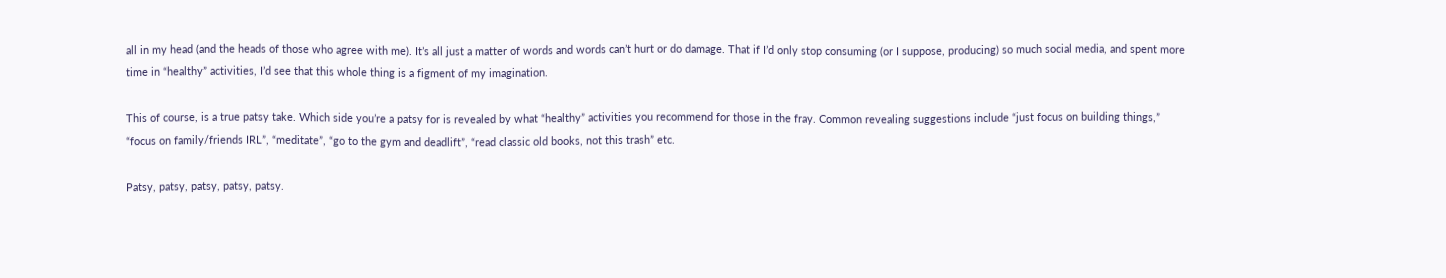all in my head (and the heads of those who agree with me). It’s all just a matter of words and words can’t hurt or do damage. That if I’d only stop consuming (or I suppose, producing) so much social media, and spent more time in “healthy” activities, I’d see that this whole thing is a figment of my imagination.

This of course, is a true patsy take. Which side you’re a patsy for is revealed by what “healthy” activities you recommend for those in the fray. Common revealing suggestions include “just focus on building things,” “focus on family/friends IRL”, “meditate”, “go to the gym and deadlift”, “read classic old books, not this trash” etc.

Patsy, patsy, patsy, patsy, patsy.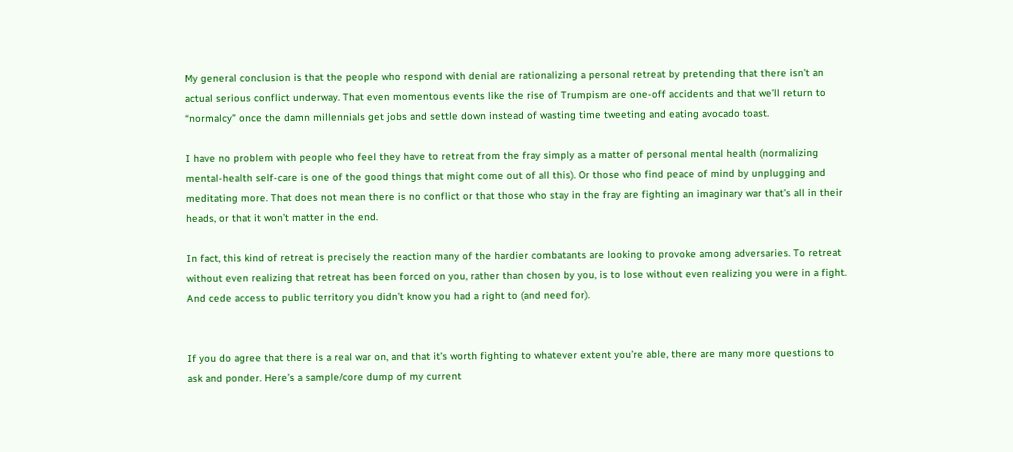My general conclusion is that the people who respond with denial are rationalizing a personal retreat by pretending that there isn’t an actual serious conflict underway. That even momentous events like the rise of Trumpism are one-off accidents and that we’ll return to “normalcy” once the damn millennials get jobs and settle down instead of wasting time tweeting and eating avocado toast.

I have no problem with people who feel they have to retreat from the fray simply as a matter of personal mental health (normalizing mental-health self-care is one of the good things that might come out of all this). Or those who find peace of mind by unplugging and meditating more. That does not mean there is no conflict or that those who stay in the fray are fighting an imaginary war that’s all in their heads, or that it won’t matter in the end.

In fact, this kind of retreat is precisely the reaction many of the hardier combatants are looking to provoke among adversaries. To retreat without even realizing that retreat has been forced on you, rather than chosen by you, is to lose without even realizing you were in a fight. And cede access to public territory you didn’t know you had a right to (and need for).


If you do agree that there is a real war on, and that it’s worth fighting to whatever extent you’re able, there are many more questions to ask and ponder. Here’s a sample/core dump of my current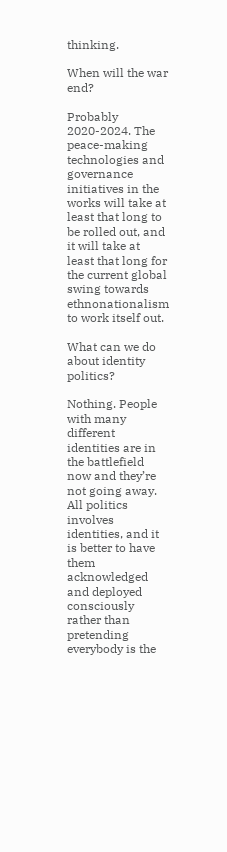thinking.

When will the war end?

Probably 2020-2024. The peace-making technologies and governance initiatives in the works will take at least that long to be rolled out, and it will take at least that long for the current global swing towards ethnonationalism to work itself out.

What can we do about identity politics?

Nothing. People with many different identities are in the battlefield now and they’re not going away. All politics involves identities, and it is better to have them acknowledged and deployed consciously rather than pretending everybody is the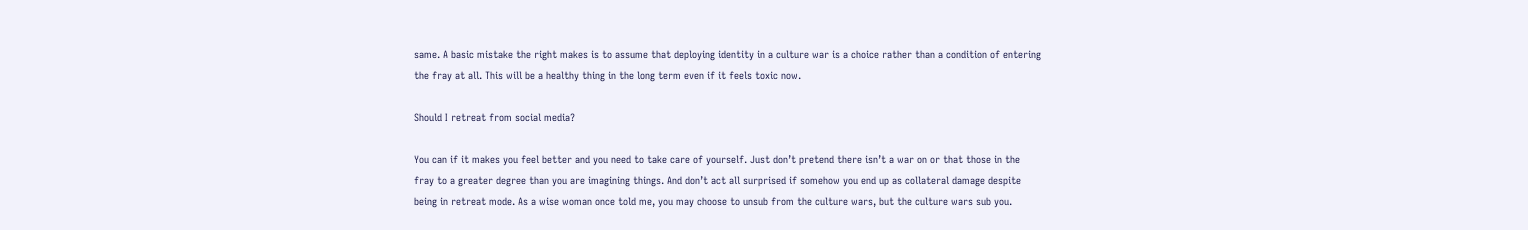same. A basic mistake the right makes is to assume that deploying identity in a culture war is a choice rather than a condition of entering the fray at all. This will be a healthy thing in the long term even if it feels toxic now.

Should I retreat from social media?

You can if it makes you feel better and you need to take care of yourself. Just don’t pretend there isn’t a war on or that those in the fray to a greater degree than you are imagining things. And don’t act all surprised if somehow you end up as collateral damage despite being in retreat mode. As a wise woman once told me, you may choose to unsub from the culture wars, but the culture wars sub you.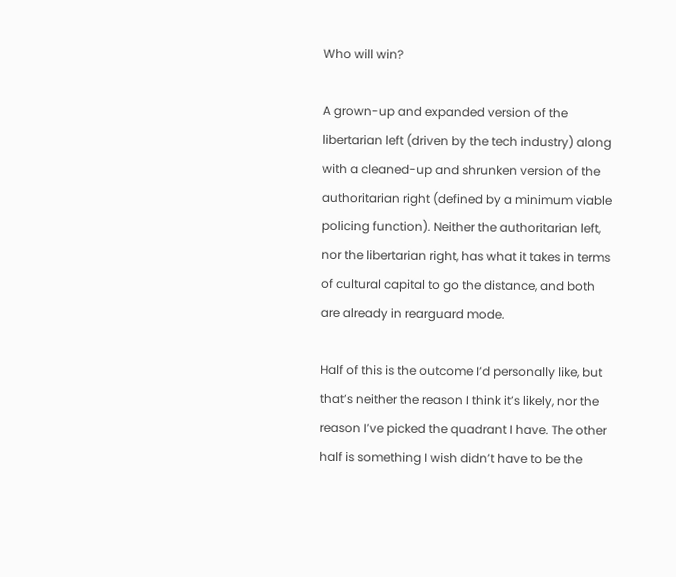Who will win?

A grown-up and expanded version of the libertarian left (driven by the tech industry) along with a cleaned-up and shrunken version of the authoritarian right (defined by a minimum viable policing function). Neither the authoritarian left, nor the libertarian right, has what it takes in terms of cultural capital to go the distance, and both are already in rearguard mode.

Half of this is the outcome I’d personally like, but that’s neither the reason I think it’s likely, nor the reason I’ve picked the quadrant I have. The other half is something I wish didn’t have to be the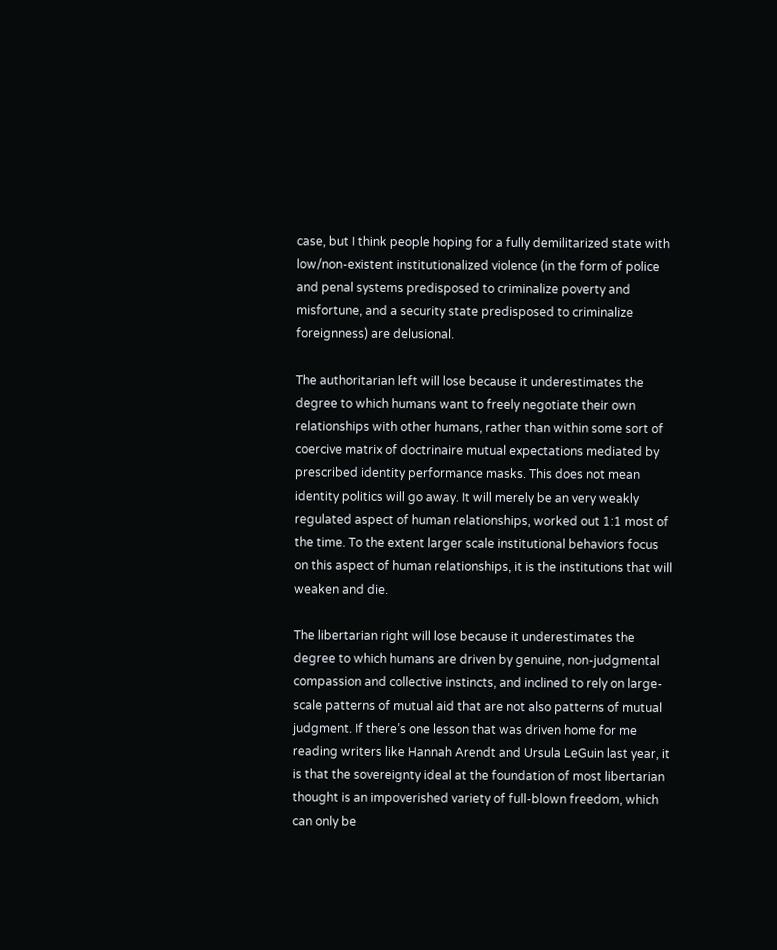case, but I think people hoping for a fully demilitarized state with low/non-existent institutionalized violence (in the form of police and penal systems predisposed to criminalize poverty and misfortune, and a security state predisposed to criminalize foreignness) are delusional.

The authoritarian left will lose because it underestimates the degree to which humans want to freely negotiate their own relationships with other humans, rather than within some sort of coercive matrix of doctrinaire mutual expectations mediated by prescribed identity performance masks. This does not mean identity politics will go away. It will merely be an very weakly regulated aspect of human relationships, worked out 1:1 most of the time. To the extent larger scale institutional behaviors focus on this aspect of human relationships, it is the institutions that will weaken and die.

The libertarian right will lose because it underestimates the degree to which humans are driven by genuine, non-judgmental compassion and collective instincts, and inclined to rely on large-scale patterns of mutual aid that are not also patterns of mutual judgment. If there’s one lesson that was driven home for me reading writers like Hannah Arendt and Ursula LeGuin last year, it is that the sovereignty ideal at the foundation of most libertarian thought is an impoverished variety of full-blown freedom, which can only be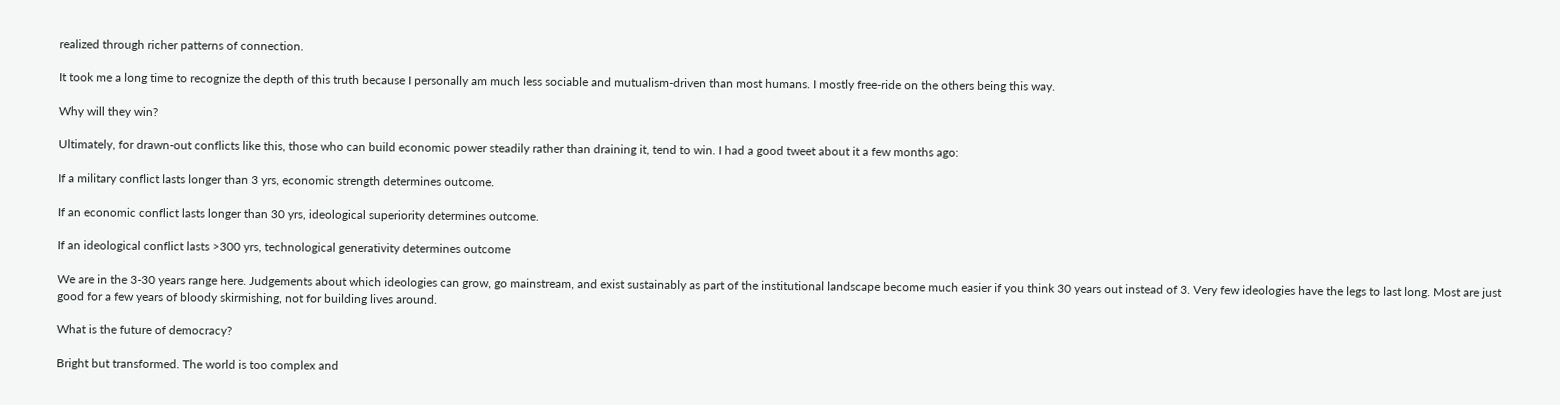realized through richer patterns of connection.

It took me a long time to recognize the depth of this truth because I personally am much less sociable and mutualism-driven than most humans. I mostly free-ride on the others being this way.

Why will they win?

Ultimately, for drawn-out conflicts like this, those who can build economic power steadily rather than draining it, tend to win. I had a good tweet about it a few months ago:

If a military conflict lasts longer than 3 yrs, economic strength determines outcome.

If an economic conflict lasts longer than 30 yrs, ideological superiority determines outcome.

If an ideological conflict lasts >300 yrs, technological generativity determines outcome

We are in the 3-30 years range here. Judgements about which ideologies can grow, go mainstream, and exist sustainably as part of the institutional landscape become much easier if you think 30 years out instead of 3. Very few ideologies have the legs to last long. Most are just good for a few years of bloody skirmishing, not for building lives around.

What is the future of democracy?

Bright but transformed. The world is too complex and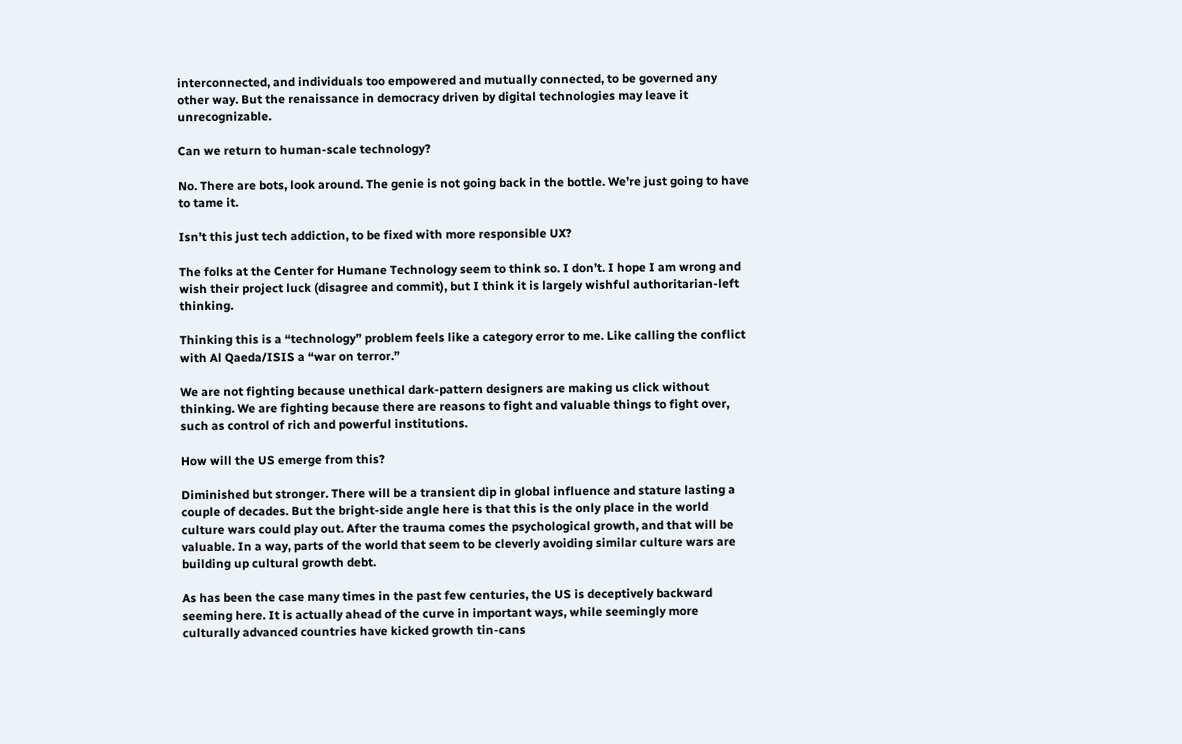interconnected, and individuals too empowered and mutually connected, to be governed any other way. But the renaissance in democracy driven by digital technologies may leave it unrecognizable.

Can we return to human-scale technology?

No. There are bots, look around. The genie is not going back in the bottle. We’re just going to have to tame it.

Isn’t this just tech addiction, to be fixed with more responsible UX?

The folks at the Center for Humane Technology seem to think so. I don’t. I hope I am wrong and wish their project luck (disagree and commit), but I think it is largely wishful authoritarian-left thinking.

Thinking this is a “technology” problem feels like a category error to me. Like calling the conflict with Al Qaeda/ISIS a “war on terror.”

We are not fighting because unethical dark-pattern designers are making us click without thinking. We are fighting because there are reasons to fight and valuable things to fight over, such as control of rich and powerful institutions.

How will the US emerge from this?

Diminished but stronger. There will be a transient dip in global influence and stature lasting a couple of decades. But the bright-side angle here is that this is the only place in the world culture wars could play out. After the trauma comes the psychological growth, and that will be valuable. In a way, parts of the world that seem to be cleverly avoiding similar culture wars are building up cultural growth debt.

As has been the case many times in the past few centuries, the US is deceptively backward seeming here. It is actually ahead of the curve in important ways, while seemingly more culturally advanced countries have kicked growth tin-cans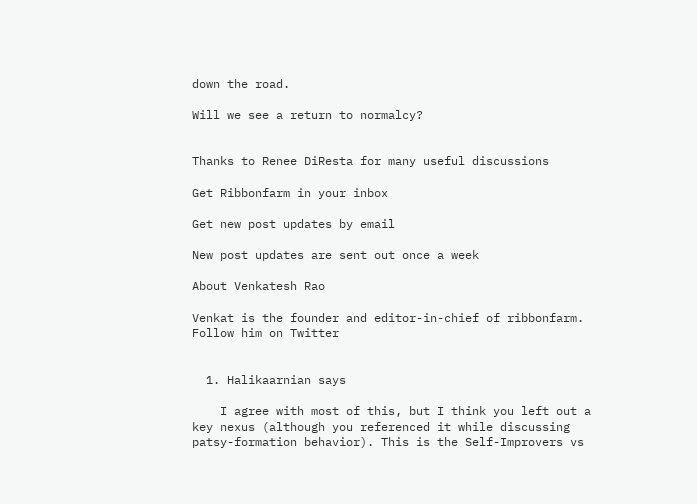down the road.

Will we see a return to normalcy?


Thanks to Renee DiResta for many useful discussions

Get Ribbonfarm in your inbox

Get new post updates by email

New post updates are sent out once a week

About Venkatesh Rao

Venkat is the founder and editor-in-chief of ribbonfarm. Follow him on Twitter


  1. Halikaarnian says

    I agree with most of this, but I think you left out a key nexus (although you referenced it while discussing patsy-formation behavior). This is the Self-Improvers vs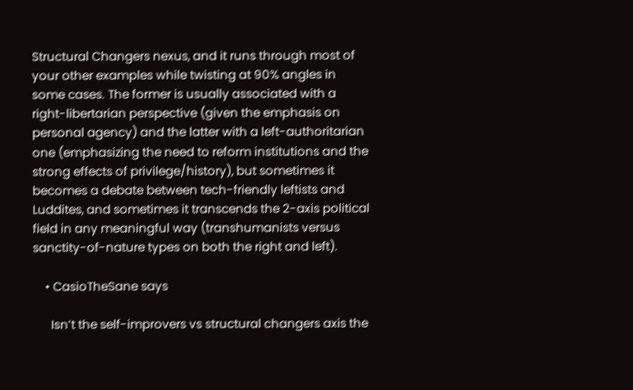Structural Changers nexus, and it runs through most of your other examples while twisting at 90% angles in some cases. The former is usually associated with a right-libertarian perspective (given the emphasis on personal agency) and the latter with a left-authoritarian one (emphasizing the need to reform institutions and the strong effects of privilege/history), but sometimes it becomes a debate between tech-friendly leftists and Luddites, and sometimes it transcends the 2-axis political field in any meaningful way (transhumanists versus sanctity-of-nature types on both the right and left).

    • CasioTheSane says

      Isn’t the self-improvers vs structural changers axis the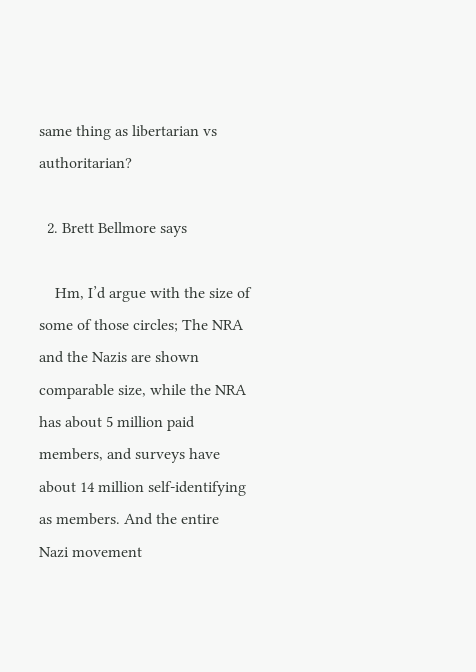same thing as libertarian vs authoritarian?

  2. Brett Bellmore says

    Hm, I’d argue with the size of some of those circles; The NRA and the Nazis are shown comparable size, while the NRA has about 5 million paid members, and surveys have about 14 million self-identifying as members. And the entire Nazi movement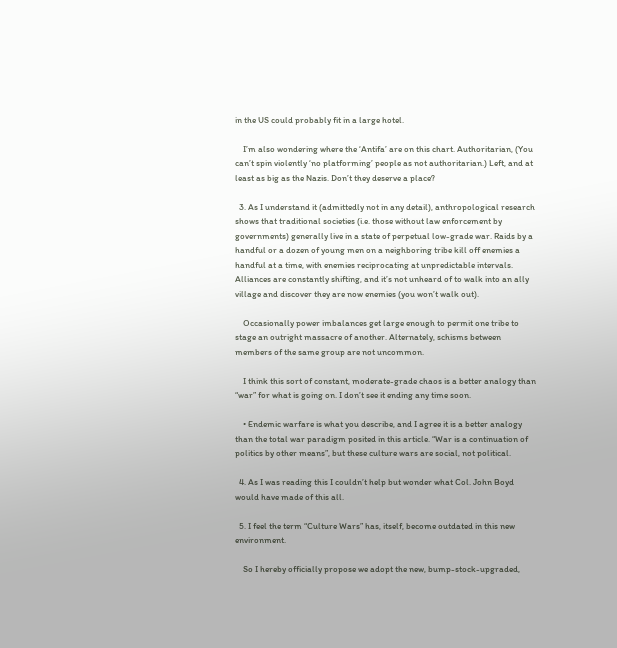in the US could probably fit in a large hotel.

    I’m also wondering where the ‘Antifa’ are on this chart. Authoritarian, (You can’t spin violently ‘no platforming’ people as not authoritarian.) Left, and at least as big as the Nazis. Don’t they deserve a place?

  3. As I understand it (admittedly not in any detail), anthropological research shows that traditional societies (i.e. those without law enforcement by governments) generally live in a state of perpetual low-grade war. Raids by a handful or a dozen of young men on a neighboring tribe kill off enemies a handful at a time, with enemies reciprocating at unpredictable intervals. Alliances are constantly shifting, and it’s not unheard of to walk into an ally village and discover they are now enemies (you won’t walk out).

    Occasionally power imbalances get large enough to permit one tribe to stage an outright massacre of another. Alternately, schisms between members of the same group are not uncommon.

    I think this sort of constant, moderate-grade chaos is a better analogy than “war” for what is going on. I don’t see it ending any time soon.

    • Endemic warfare is what you describe, and I agree it is a better analogy than the total war paradigm posited in this article. “War is a continuation of politics by other means”, but these culture wars are social, not political.

  4. As I was reading this I couldn’t help but wonder what Col. John Boyd would have made of this all.

  5. I feel the term “Culture Wars” has, itself, become outdated in this new environment.

    So I hereby officially propose we adopt the new, bump-stock-upgraded,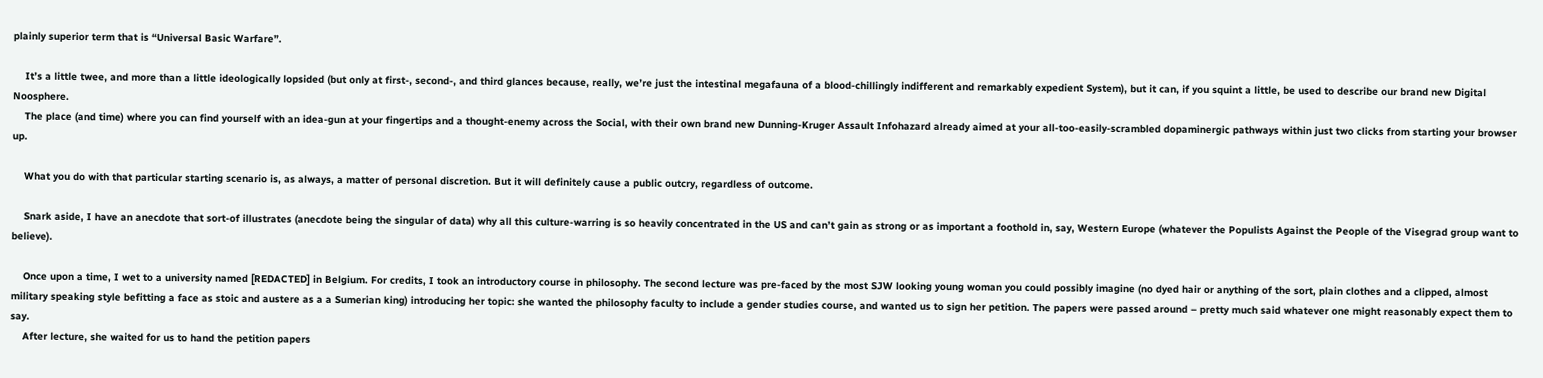plainly superior term that is “Universal Basic Warfare”.

    It’s a little twee, and more than a little ideologically lopsided (but only at first-, second-, and third glances because, really, we’re just the intestinal megafauna of a blood-chillingly indifferent and remarkably expedient System), but it can, if you squint a little, be used to describe our brand new Digital Noosphere.
    The place (and time) where you can find yourself with an idea-gun at your fingertips and a thought-enemy across the Social, with their own brand new Dunning-Kruger Assault Infohazard already aimed at your all-too-easily-scrambled dopaminergic pathways within just two clicks from starting your browser up.

    What you do with that particular starting scenario is, as always, a matter of personal discretion. But it will definitely cause a public outcry, regardless of outcome.

    Snark aside, I have an anecdote that sort-of illustrates (anecdote being the singular of data) why all this culture-warring is so heavily concentrated in the US and can’t gain as strong or as important a foothold in, say, Western Europe (whatever the Populists Against the People of the Visegrad group want to believe).

    Once upon a time, I wet to a university named [REDACTED] in Belgium. For credits, I took an introductory course in philosophy. The second lecture was pre-faced by the most SJW looking young woman you could possibly imagine (no dyed hair or anything of the sort, plain clothes and a clipped, almost military speaking style befitting a face as stoic and austere as a a Sumerian king) introducing her topic: she wanted the philosophy faculty to include a gender studies course, and wanted us to sign her petition. The papers were passed around – pretty much said whatever one might reasonably expect them to say.
    After lecture, she waited for us to hand the petition papers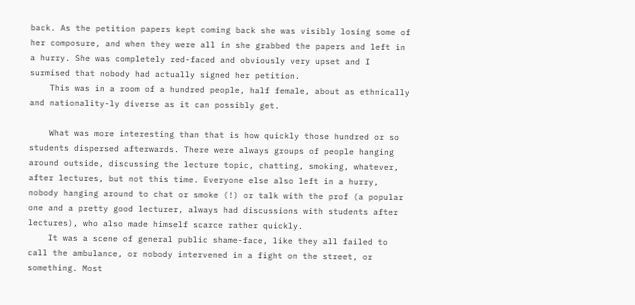back. As the petition papers kept coming back she was visibly losing some of her composure, and when they were all in she grabbed the papers and left in a hurry. She was completely red-faced and obviously very upset and I surmised that nobody had actually signed her petition.
    This was in a room of a hundred people, half female, about as ethnically and nationality-ly diverse as it can possibly get.

    What was more interesting than that is how quickly those hundred or so students dispersed afterwards. There were always groups of people hanging around outside, discussing the lecture topic, chatting, smoking, whatever, after lectures, but not this time. Everyone else also left in a hurry, nobody hanging around to chat or smoke (!) or talk with the prof (a popular one and a pretty good lecturer, always had discussions with students after lectures), who also made himself scarce rather quickly.
    It was a scene of general public shame-face, like they all failed to call the ambulance, or nobody intervened in a fight on the street, or something. Most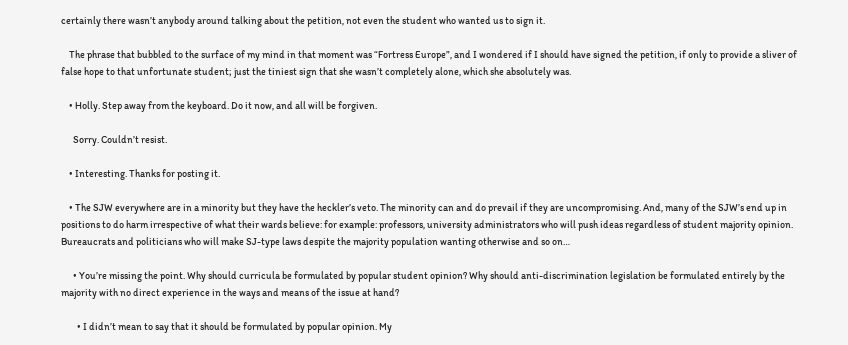certainly there wasn’t anybody around talking about the petition, not even the student who wanted us to sign it.

    The phrase that bubbled to the surface of my mind in that moment was “Fortress Europe”, and I wondered if I should have signed the petition, if only to provide a sliver of false hope to that unfortunate student; just the tiniest sign that she wasn’t completely alone, which she absolutely was.

    • Holly. Step away from the keyboard. Do it now, and all will be forgiven.

      Sorry. Couldn’t resist.

    • Interesting. Thanks for posting it.

    • The SJW everywhere are in a minority but they have the heckler’s veto. The minority can and do prevail if they are uncompromising. And, many of the SJW’s end up in positions to do harm irrespective of what their wards believe: for example: professors, university administrators who will push ideas regardless of student majority opinion. Bureaucrats and politicians who will make SJ-type laws despite the majority population wanting otherwise and so on…

      • You’re missing the point. Why should curricula be formulated by popular student opinion? Why should anti-discrimination legislation be formulated entirely by the majority with no direct experience in the ways and means of the issue at hand?

        • I didn’t mean to say that it should be formulated by popular opinion. My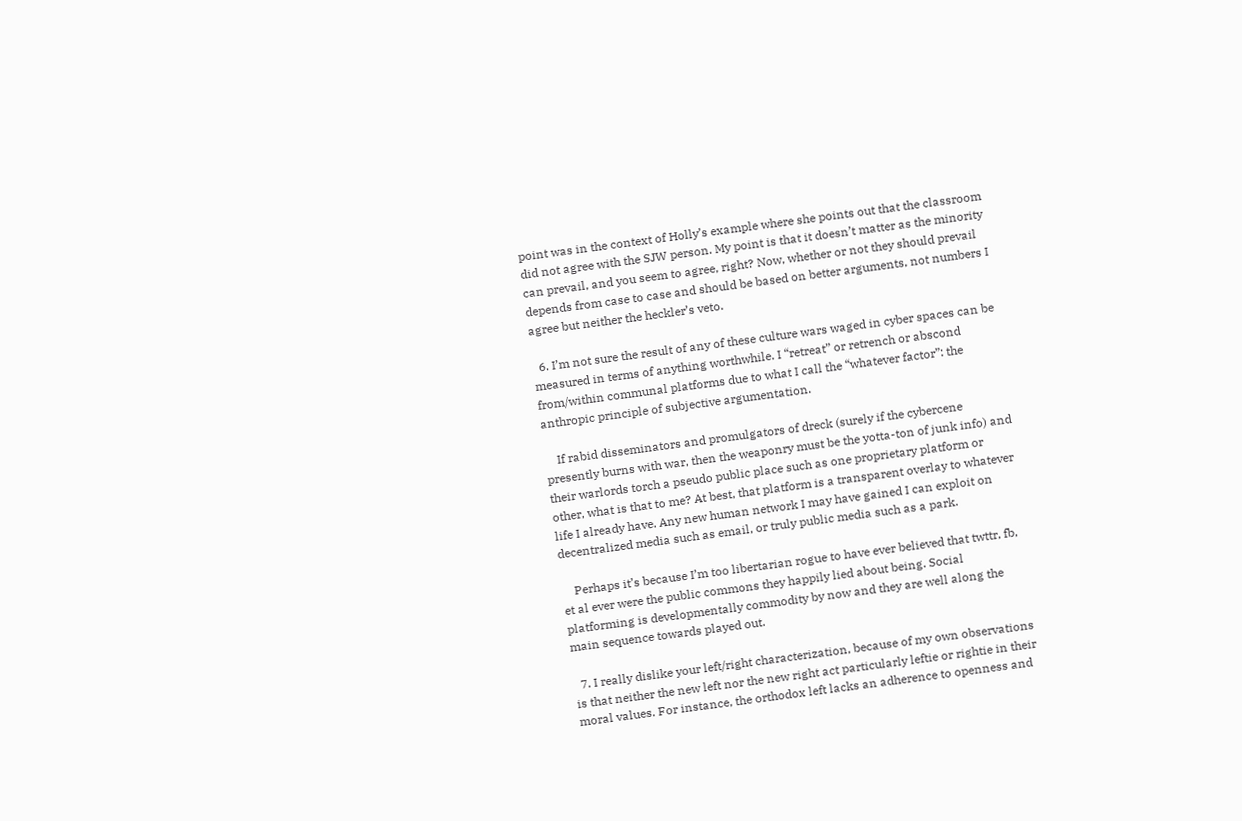point was in the context of Holly’s example where she points out that the classroom did not agree with the SJW person. My point is that it doesn’t matter as the minority can prevail, and you seem to agree, right? Now, whether or not they should prevail depends from case to case and should be based on better arguments, not numbers I agree but neither the heckler’s veto.

  6. I’m not sure the result of any of these culture wars waged in cyber spaces can be measured in terms of anything worthwhile. I “retreat” or retrench or abscond from/within communal platforms due to what I call the “whatever factor”: the anthropic principle of subjective argumentation.

    If rabid disseminators and promulgators of dreck (surely if the cybercene presently burns with war, then the weaponry must be the yotta-ton of junk info) and their warlords torch a pseudo public place such as one proprietary platform or other, what is that to me? At best, that platform is a transparent overlay to whatever life I already have. Any new human network I may have gained I can exploit on decentralized media such as email, or truly public media such as a park.

    Perhaps it’s because I’m too libertarian rogue to have ever believed that twttr, fb, et al ever were the public commons they happily lied about being. Social platforming is developmentally commodity by now and they are well along the main sequence towards played out.

  7. I really dislike your left/right characterization, because of my own observations is that neither the new left nor the new right act particularly leftie or rightie in their moral values. For instance, the orthodox left lacks an adherence to openness and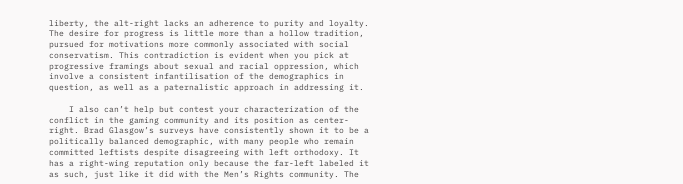liberty, the alt-right lacks an adherence to purity and loyalty. The desire for progress is little more than a hollow tradition, pursued for motivations more commonly associated with social conservatism. This contradiction is evident when you pick at progressive framings about sexual and racial oppression, which involve a consistent infantilisation of the demographics in question, as well as a paternalistic approach in addressing it.

    I also can’t help but contest your characterization of the conflict in the gaming community and its position as center-right. Brad Glasgow’s surveys have consistently shown it to be a politically balanced demographic, with many people who remain committed leftists despite disagreeing with left orthodoxy. It has a right-wing reputation only because the far-left labeled it as such, just like it did with the Men’s Rights community. The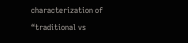characterization of “traditional vs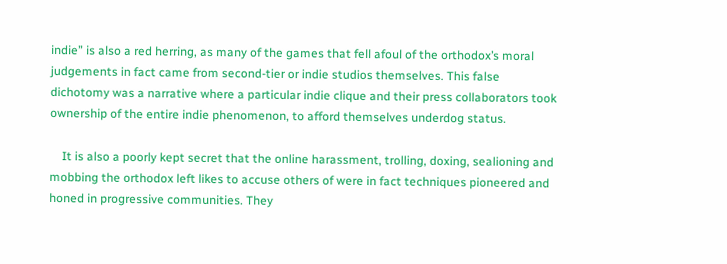indie” is also a red herring, as many of the games that fell afoul of the orthodox’s moral judgements in fact came from second-tier or indie studios themselves. This false dichotomy was a narrative where a particular indie clique and their press collaborators took ownership of the entire indie phenomenon, to afford themselves underdog status.

    It is also a poorly kept secret that the online harassment, trolling, doxing, sealioning and mobbing the orthodox left likes to accuse others of were in fact techniques pioneered and honed in progressive communities. They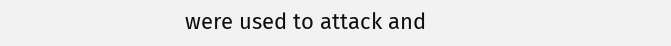were used to attack and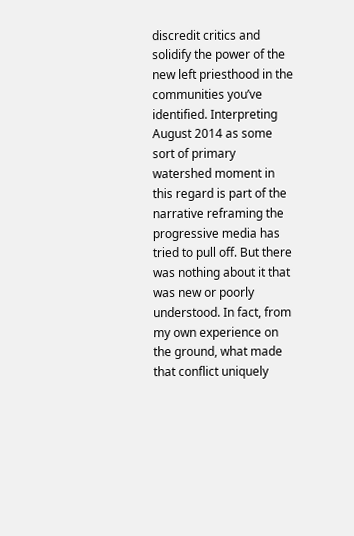discredit critics and solidify the power of the new left priesthood in the communities you’ve identified. Interpreting August 2014 as some sort of primary watershed moment in this regard is part of the narrative reframing the progressive media has tried to pull off. But there was nothing about it that was new or poorly understood. In fact, from my own experience on the ground, what made that conflict uniquely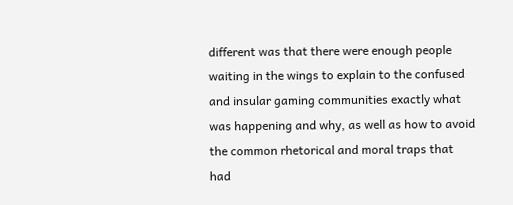different was that there were enough people waiting in the wings to explain to the confused and insular gaming communities exactly what was happening and why, as well as how to avoid the common rhetorical and moral traps that had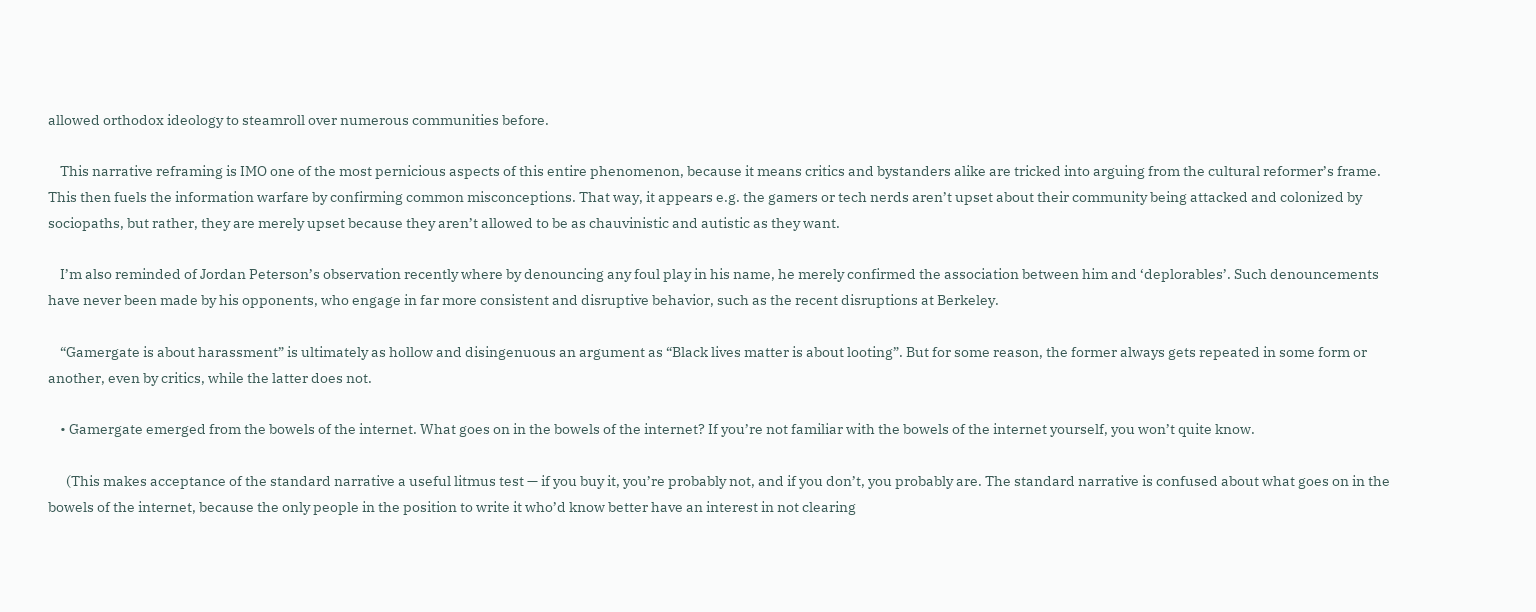allowed orthodox ideology to steamroll over numerous communities before.

    This narrative reframing is IMO one of the most pernicious aspects of this entire phenomenon, because it means critics and bystanders alike are tricked into arguing from the cultural reformer’s frame. This then fuels the information warfare by confirming common misconceptions. That way, it appears e.g. the gamers or tech nerds aren’t upset about their community being attacked and colonized by sociopaths, but rather, they are merely upset because they aren’t allowed to be as chauvinistic and autistic as they want.

    I’m also reminded of Jordan Peterson’s observation recently where by denouncing any foul play in his name, he merely confirmed the association between him and ‘deplorables’. Such denouncements have never been made by his opponents, who engage in far more consistent and disruptive behavior, such as the recent disruptions at Berkeley.

    “Gamergate is about harassment” is ultimately as hollow and disingenuous an argument as “Black lives matter is about looting”. But for some reason, the former always gets repeated in some form or another, even by critics, while the latter does not.

    • Gamergate emerged from the bowels of the internet. What goes on in the bowels of the internet? If you’re not familiar with the bowels of the internet yourself, you won’t quite know.

      (This makes acceptance of the standard narrative a useful litmus test — if you buy it, you’re probably not, and if you don’t, you probably are. The standard narrative is confused about what goes on in the bowels of the internet, because the only people in the position to write it who’d know better have an interest in not clearing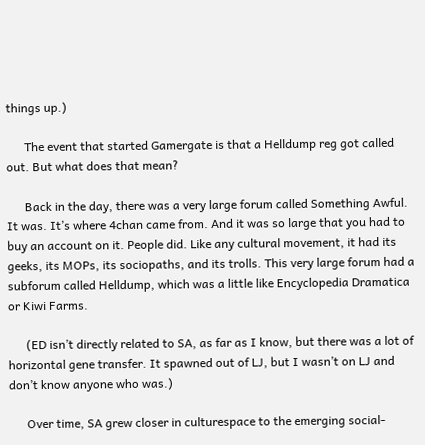things up.)

      The event that started Gamergate is that a Helldump reg got called out. But what does that mean?

      Back in the day, there was a very large forum called Something Awful. It was. It’s where 4chan came from. And it was so large that you had to buy an account on it. People did. Like any cultural movement, it had its geeks, its MOPs, its sociopaths, and its trolls. This very large forum had a subforum called Helldump, which was a little like Encyclopedia Dramatica or Kiwi Farms.

      (ED isn’t directly related to SA, as far as I know, but there was a lot of horizontal gene transfer. It spawned out of LJ, but I wasn’t on LJ and don’t know anyone who was.)

      Over time, SA grew closer in culturespace to the emerging social-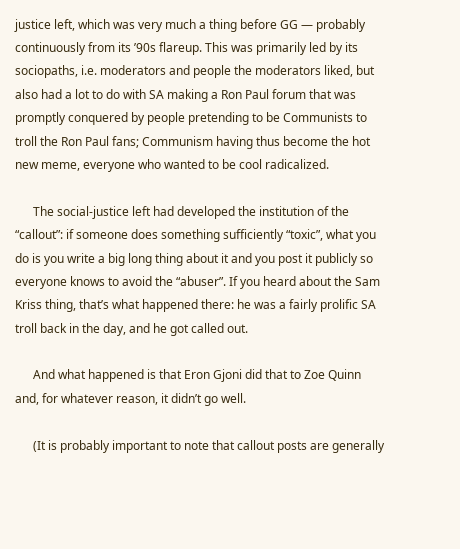justice left, which was very much a thing before GG — probably continuously from its ’90s flareup. This was primarily led by its sociopaths, i.e. moderators and people the moderators liked, but also had a lot to do with SA making a Ron Paul forum that was promptly conquered by people pretending to be Communists to troll the Ron Paul fans; Communism having thus become the hot new meme, everyone who wanted to be cool radicalized.

      The social-justice left had developed the institution of the “callout”: if someone does something sufficiently “toxic”, what you do is you write a big long thing about it and you post it publicly so everyone knows to avoid the “abuser”. If you heard about the Sam Kriss thing, that’s what happened there: he was a fairly prolific SA troll back in the day, and he got called out.

      And what happened is that Eron Gjoni did that to Zoe Quinn and, for whatever reason, it didn’t go well.

      (It is probably important to note that callout posts are generally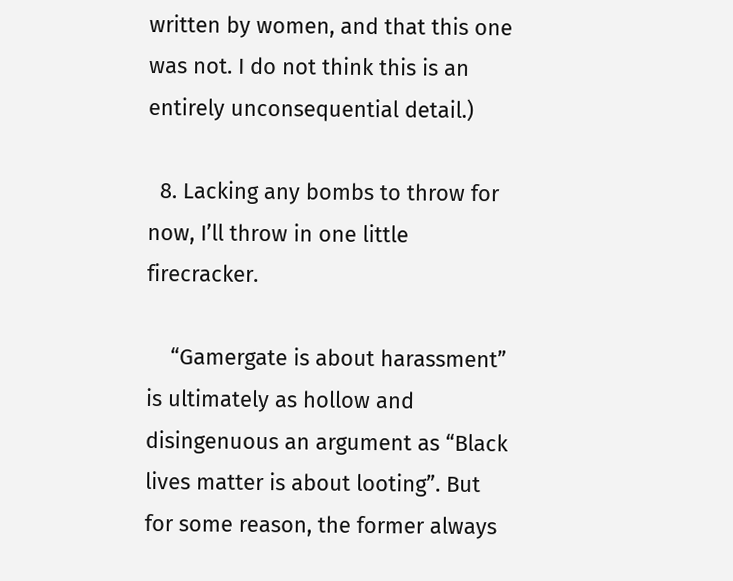written by women, and that this one was not. I do not think this is an entirely unconsequential detail.)

  8. Lacking any bombs to throw for now, I’ll throw in one little firecracker.

    “Gamergate is about harassment” is ultimately as hollow and disingenuous an argument as “Black lives matter is about looting”. But for some reason, the former always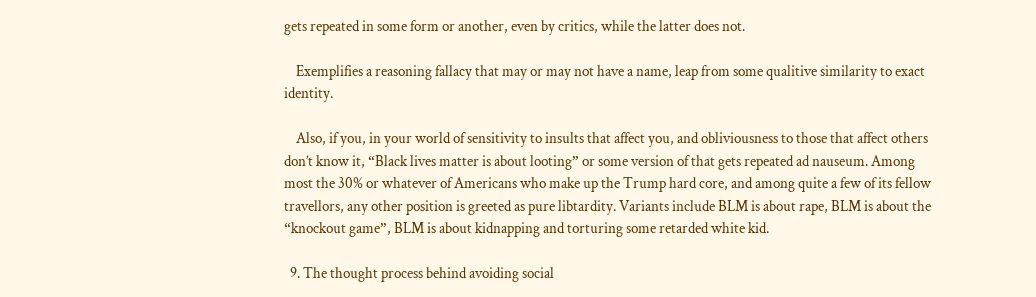gets repeated in some form or another, even by critics, while the latter does not.

    Exemplifies a reasoning fallacy that may or may not have a name, leap from some qualitive similarity to exact identity.

    Also, if you, in your world of sensitivity to insults that affect you, and obliviousness to those that affect others don’t know it, “Black lives matter is about looting” or some version of that gets repeated ad nauseum. Among most the 30% or whatever of Americans who make up the Trump hard core, and among quite a few of its fellow travellors, any other position is greeted as pure libtardity. Variants include BLM is about rape, BLM is about the “knockout game”, BLM is about kidnapping and torturing some retarded white kid.

  9. The thought process behind avoiding social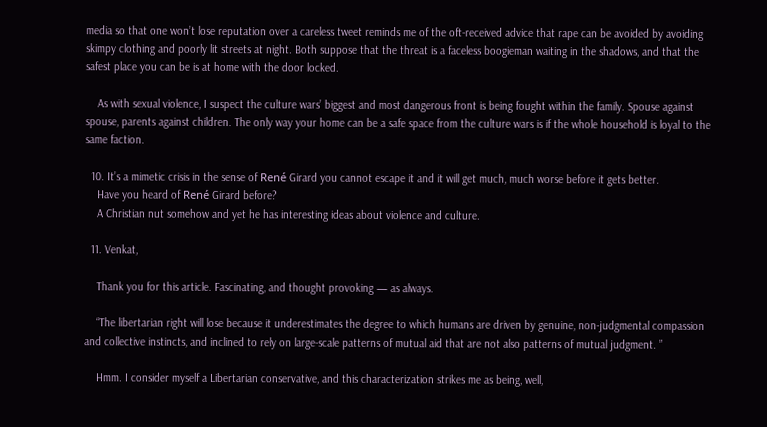media so that one won’t lose reputation over a careless tweet reminds me of the oft-received advice that rape can be avoided by avoiding skimpy clothing and poorly lit streets at night. Both suppose that the threat is a faceless boogieman waiting in the shadows, and that the safest place you can be is at home with the door locked.

    As with sexual violence, I suspect the culture wars’ biggest and most dangerous front is being fought within the family. Spouse against spouse, parents against children. The only way your home can be a safe space from the culture wars is if the whole household is loyal to the same faction.

  10. It’s a mimetic crisis in the sense of René Girard you cannot escape it and it will get much, much worse before it gets better.
    Have you heard of René Girard before?
    A Christian nut somehow and yet he has interesting ideas about violence and culture.

  11. Venkat,

    Thank you for this article. Fascinating, and thought provoking — as always.

    “The libertarian right will lose because it underestimates the degree to which humans are driven by genuine, non-judgmental compassion and collective instincts, and inclined to rely on large-scale patterns of mutual aid that are not also patterns of mutual judgment. ”

    Hmm. I consider myself a Libertarian conservative, and this characterization strikes me as being, well,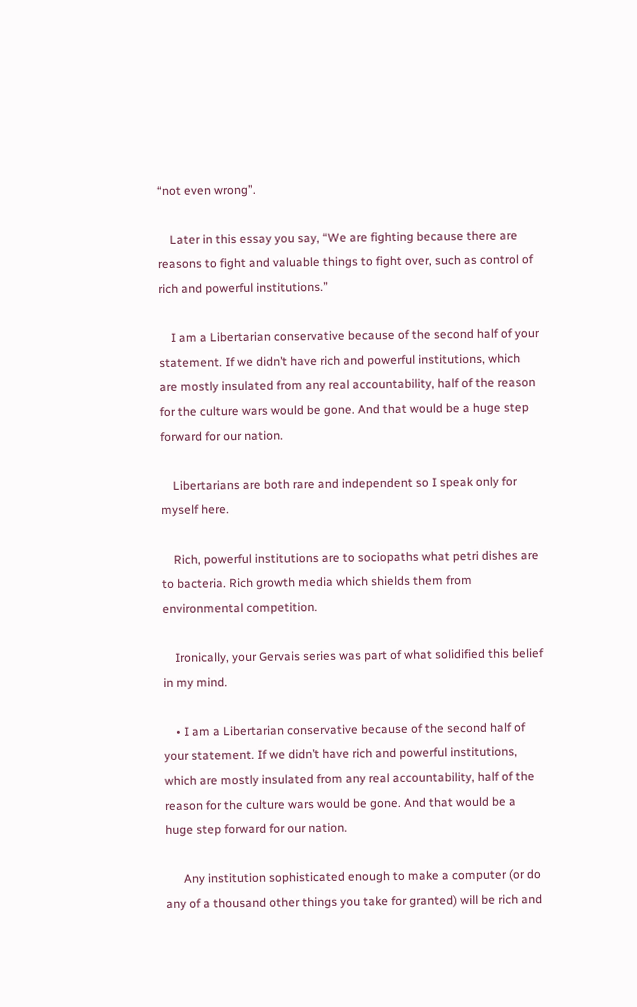“not even wrong”.

    Later in this essay you say, “We are fighting because there are reasons to fight and valuable things to fight over, such as control of rich and powerful institutions.”

    I am a Libertarian conservative because of the second half of your statement. If we didn’t have rich and powerful institutions, which are mostly insulated from any real accountability, half of the reason for the culture wars would be gone. And that would be a huge step forward for our nation.

    Libertarians are both rare and independent so I speak only for myself here.

    Rich, powerful institutions are to sociopaths what petri dishes are to bacteria. Rich growth media which shields them from environmental competition.

    Ironically, your Gervais series was part of what solidified this belief in my mind.

    • I am a Libertarian conservative because of the second half of your statement. If we didn’t have rich and powerful institutions, which are mostly insulated from any real accountability, half of the reason for the culture wars would be gone. And that would be a huge step forward for our nation.

      Any institution sophisticated enough to make a computer (or do any of a thousand other things you take for granted) will be rich and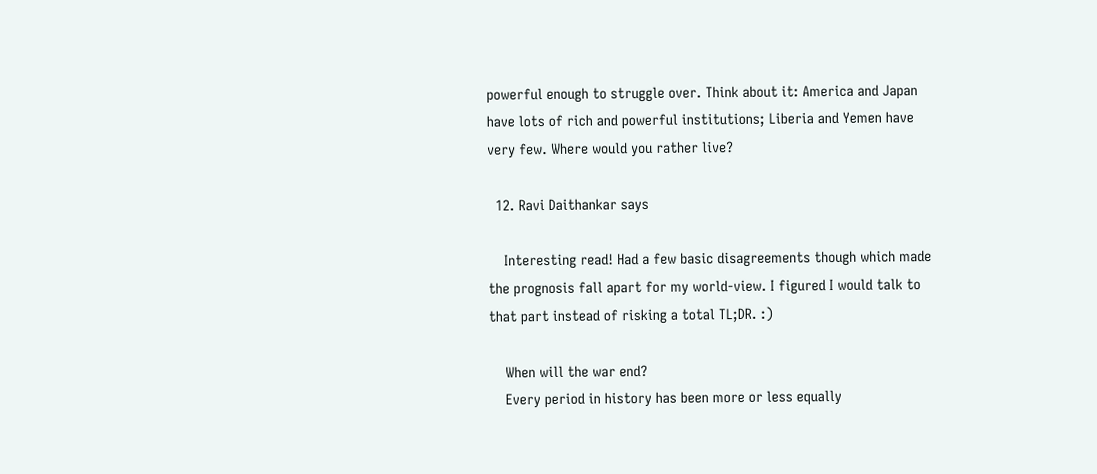powerful enough to struggle over. Think about it: America and Japan have lots of rich and powerful institutions; Liberia and Yemen have very few. Where would you rather live?

  12. Ravi Daithankar says

    Interesting read! Had a few basic disagreements though which made the prognosis fall apart for my world-view. I figured I would talk to that part instead of risking a total TL;DR. :)

    When will the war end?
    Every period in history has been more or less equally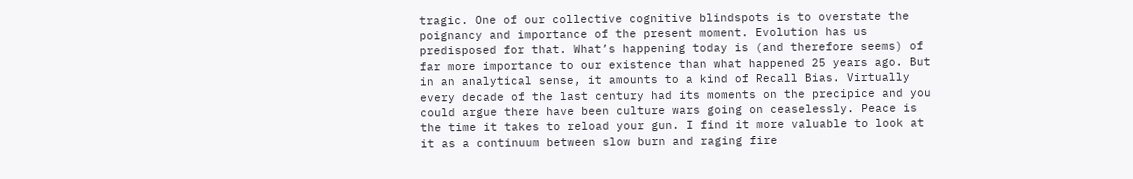tragic. One of our collective cognitive blindspots is to overstate the poignancy and importance of the present moment. Evolution has us predisposed for that. What’s happening today is (and therefore seems) of far more importance to our existence than what happened 25 years ago. But in an analytical sense, it amounts to a kind of Recall Bias. Virtually every decade of the last century had its moments on the precipice and you could argue there have been culture wars going on ceaselessly. Peace is the time it takes to reload your gun. I find it more valuable to look at it as a continuum between slow burn and raging fire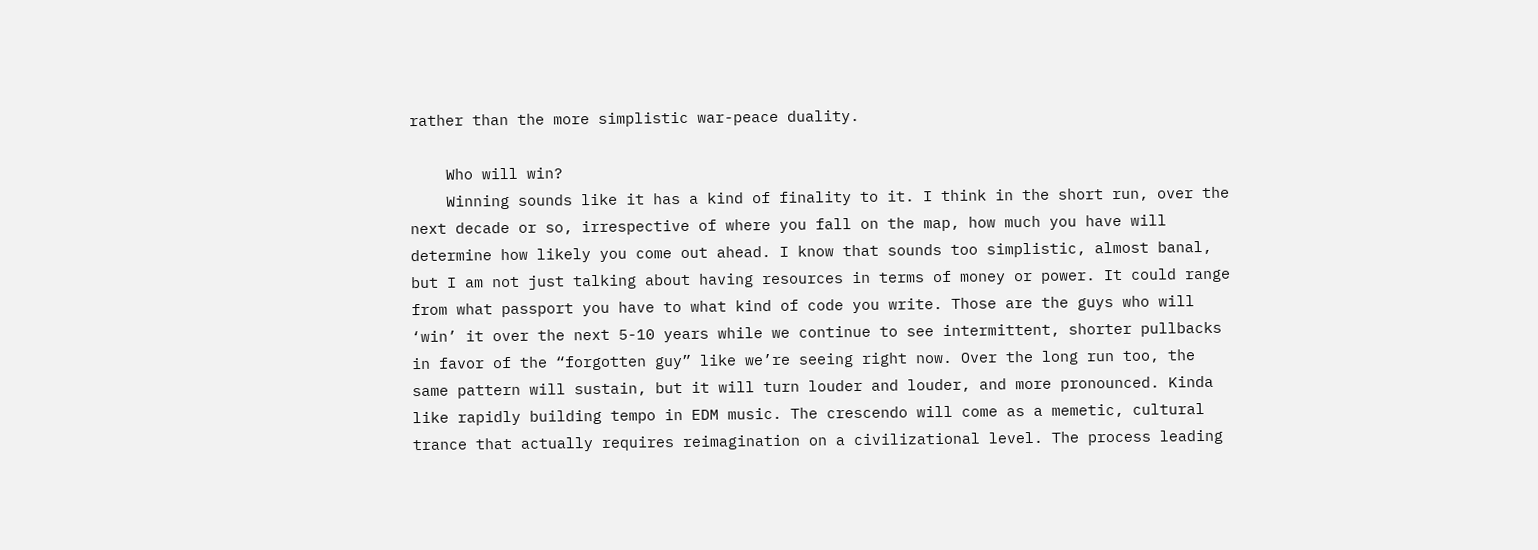rather than the more simplistic war-peace duality.

    Who will win?
    Winning sounds like it has a kind of finality to it. I think in the short run, over the next decade or so, irrespective of where you fall on the map, how much you have will determine how likely you come out ahead. I know that sounds too simplistic, almost banal, but I am not just talking about having resources in terms of money or power. It could range from what passport you have to what kind of code you write. Those are the guys who will ‘win’ it over the next 5-10 years while we continue to see intermittent, shorter pullbacks in favor of the “forgotten guy” like we’re seeing right now. Over the long run too, the same pattern will sustain, but it will turn louder and louder, and more pronounced. Kinda like rapidly building tempo in EDM music. The crescendo will come as a memetic, cultural trance that actually requires reimagination on a civilizational level. The process leading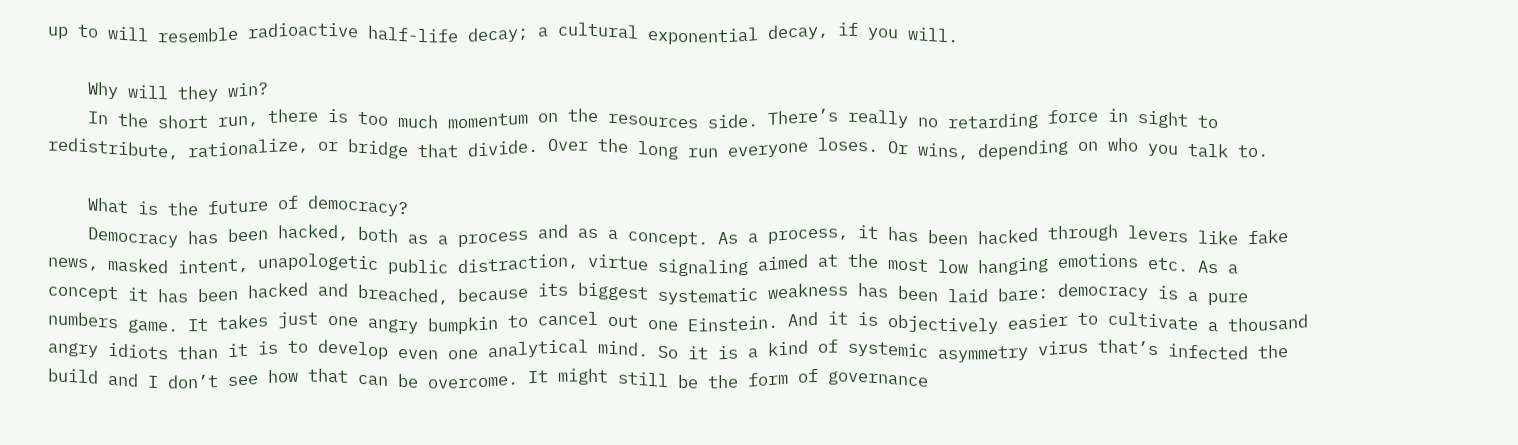up to will resemble radioactive half-life decay; a cultural exponential decay, if you will.

    Why will they win?
    In the short run, there is too much momentum on the resources side. There’s really no retarding force in sight to redistribute, rationalize, or bridge that divide. Over the long run everyone loses. Or wins, depending on who you talk to.

    What is the future of democracy?
    Democracy has been hacked, both as a process and as a concept. As a process, it has been hacked through levers like fake news, masked intent, unapologetic public distraction, virtue signaling aimed at the most low hanging emotions etc. As a concept it has been hacked and breached, because its biggest systematic weakness has been laid bare: democracy is a pure numbers game. It takes just one angry bumpkin to cancel out one Einstein. And it is objectively easier to cultivate a thousand angry idiots than it is to develop even one analytical mind. So it is a kind of systemic asymmetry virus that’s infected the build and I don’t see how that can be overcome. It might still be the form of governance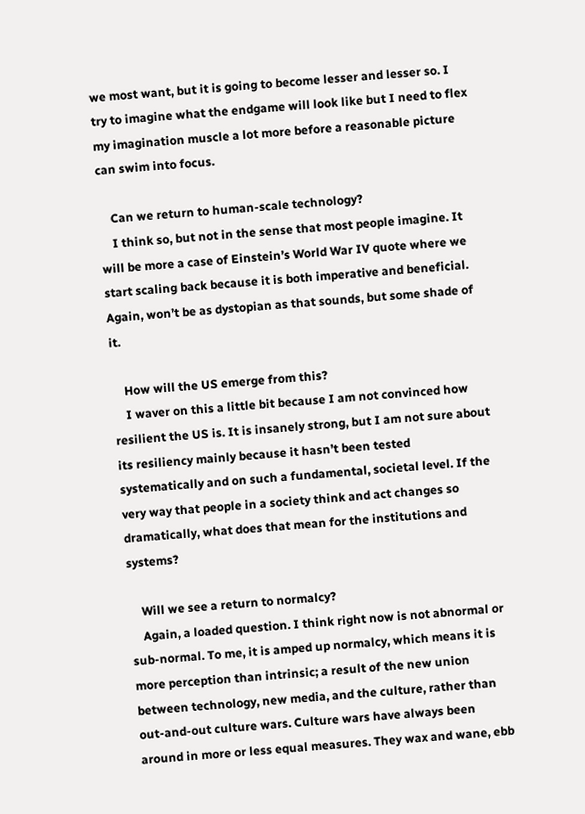we most want, but it is going to become lesser and lesser so. I try to imagine what the endgame will look like but I need to flex my imagination muscle a lot more before a reasonable picture can swim into focus.

    Can we return to human-scale technology?
    I think so, but not in the sense that most people imagine. It will be more a case of Einstein’s World War IV quote where we start scaling back because it is both imperative and beneficial. Again, won’t be as dystopian as that sounds, but some shade of it.

    How will the US emerge from this?
    I waver on this a little bit because I am not convinced how resilient the US is. It is insanely strong, but I am not sure about its resiliency mainly because it hasn’t been tested systematically and on such a fundamental, societal level. If the very way that people in a society think and act changes so dramatically, what does that mean for the institutions and systems?

    Will we see a return to normalcy?
    Again, a loaded question. I think right now is not abnormal or sub-normal. To me, it is amped up normalcy, which means it is more perception than intrinsic; a result of the new union between technology, new media, and the culture, rather than out-and-out culture wars. Culture wars have always been around in more or less equal measures. They wax and wane, ebb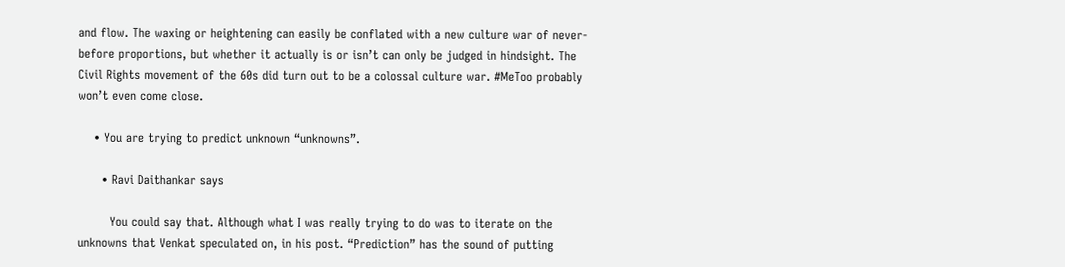and flow. The waxing or heightening can easily be conflated with a new culture war of never-before proportions, but whether it actually is or isn’t can only be judged in hindsight. The Civil Rights movement of the 60s did turn out to be a colossal culture war. #MeToo probably won’t even come close.

    • You are trying to predict unknown “unknowns”.

      • Ravi Daithankar says

        You could say that. Although what I was really trying to do was to iterate on the unknowns that Venkat speculated on, in his post. “Prediction” has the sound of putting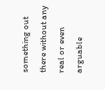something out there without any real or even arguable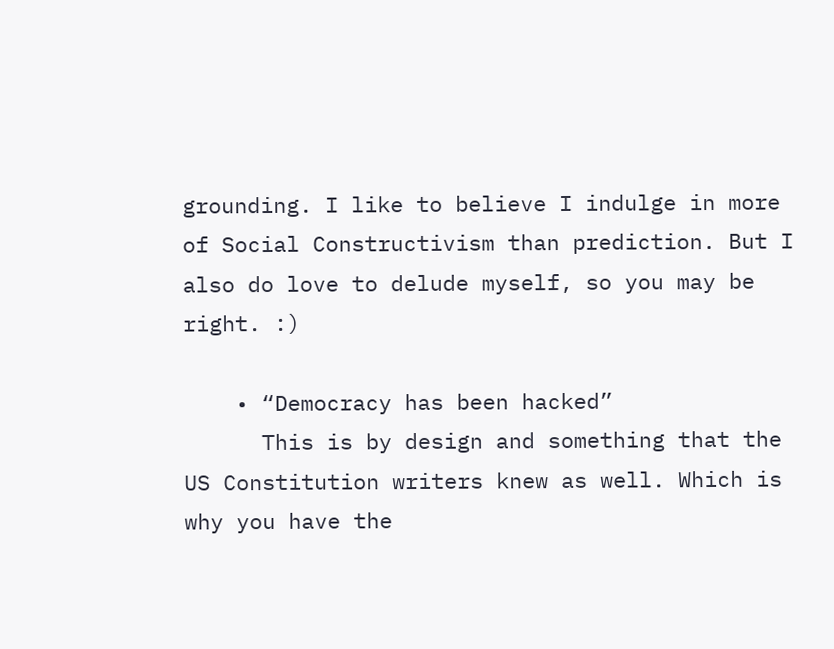grounding. I like to believe I indulge in more of Social Constructivism than prediction. But I also do love to delude myself, so you may be right. :)

    • “Democracy has been hacked”
      This is by design and something that the US Constitution writers knew as well. Which is why you have the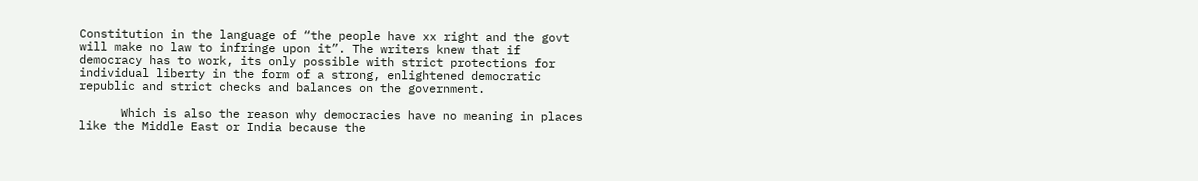Constitution in the language of “the people have xx right and the govt will make no law to infringe upon it”. The writers knew that if democracy has to work, its only possible with strict protections for individual liberty in the form of a strong, enlightened democratic republic and strict checks and balances on the government.

      Which is also the reason why democracies have no meaning in places like the Middle East or India because the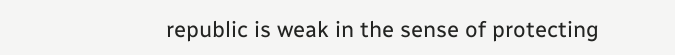republic is weak in the sense of protecting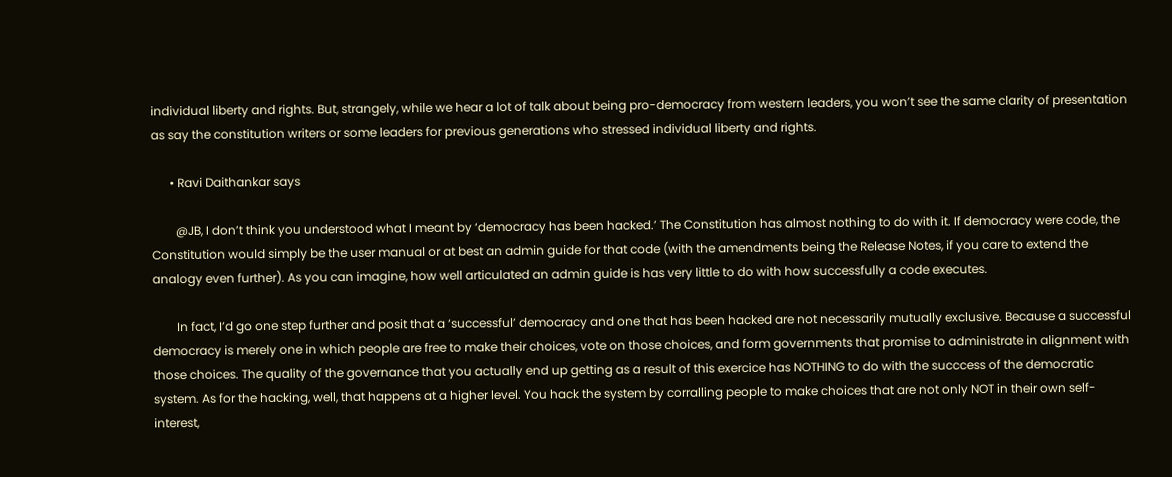individual liberty and rights. But, strangely, while we hear a lot of talk about being pro-democracy from western leaders, you won’t see the same clarity of presentation as say the constitution writers or some leaders for previous generations who stressed individual liberty and rights.

      • Ravi Daithankar says

        @JB, I don’t think you understood what I meant by ‘democracy has been hacked.’ The Constitution has almost nothing to do with it. If democracy were code, the Constitution would simply be the user manual or at best an admin guide for that code (with the amendments being the Release Notes, if you care to extend the analogy even further). As you can imagine, how well articulated an admin guide is has very little to do with how successfully a code executes.

        In fact, I’d go one step further and posit that a ‘successful’ democracy and one that has been hacked are not necessarily mutually exclusive. Because a successful democracy is merely one in which people are free to make their choices, vote on those choices, and form governments that promise to administrate in alignment with those choices. The quality of the governance that you actually end up getting as a result of this exercice has NOTHING to do with the succcess of the democratic system. As for the hacking, well, that happens at a higher level. You hack the system by corralling people to make choices that are not only NOT in their own self-interest,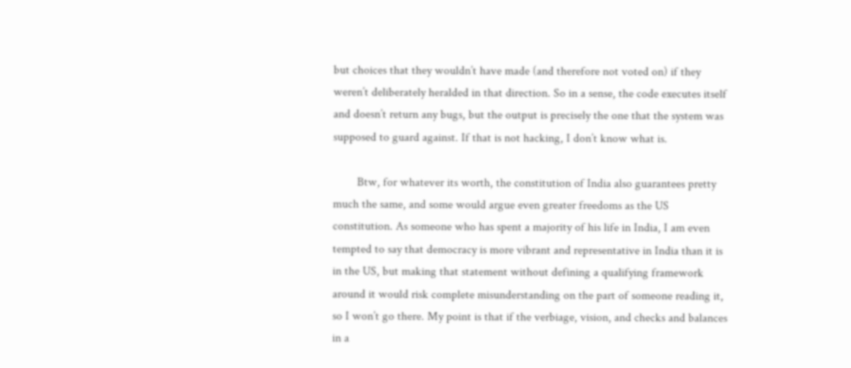but choices that they wouldn’t have made (and therefore not voted on) if they weren’t deliberately heralded in that direction. So in a sense, the code executes itself and doesn’t return any bugs, but the output is precisely the one that the system was supposed to guard against. If that is not hacking, I don’t know what is.

        Btw, for whatever its worth, the constitution of India also guarantees pretty much the same, and some would argue even greater freedoms as the US constitution. As someone who has spent a majority of his life in India, I am even tempted to say that democracy is more vibrant and representative in India than it is in the US, but making that statement without defining a qualifying framework around it would risk complete misunderstanding on the part of someone reading it, so I won’t go there. My point is that if the verbiage, vision, and checks and balances in a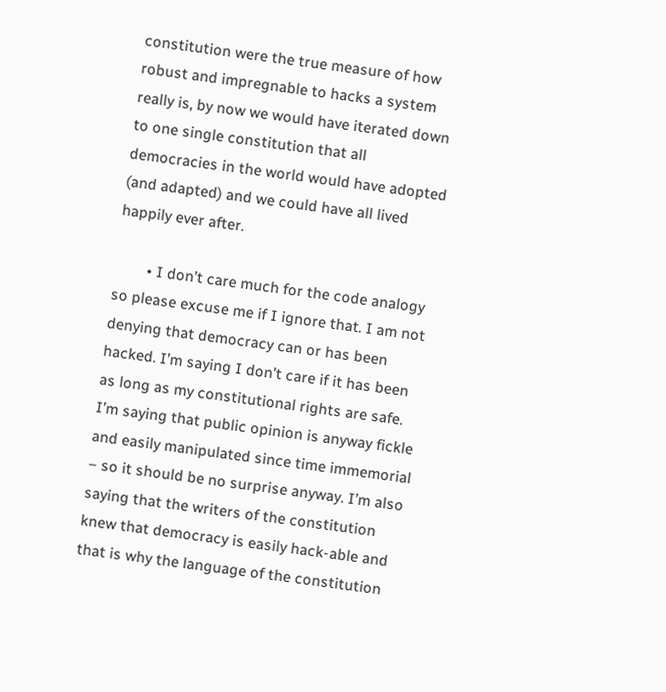constitution were the true measure of how robust and impregnable to hacks a system really is, by now we would have iterated down to one single constitution that all democracies in the world would have adopted (and adapted) and we could have all lived happily ever after.

        • I don’t care much for the code analogy so please excuse me if I ignore that. I am not denying that democracy can or has been hacked. I’m saying I don’t care if it has been as long as my constitutional rights are safe. I’m saying that public opinion is anyway fickle and easily manipulated since time immemorial – so it should be no surprise anyway. I’m also saying that the writers of the constitution knew that democracy is easily hack-able and that is why the language of the constitution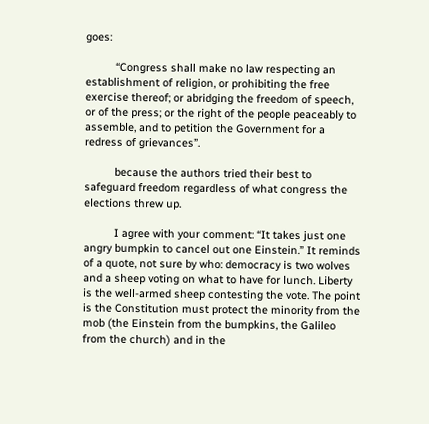goes:

          “Congress shall make no law respecting an establishment of religion, or prohibiting the free exercise thereof; or abridging the freedom of speech, or of the press; or the right of the people peaceably to assemble, and to petition the Government for a redress of grievances”.

          because the authors tried their best to safeguard freedom regardless of what congress the elections threw up.

          I agree with your comment: “It takes just one angry bumpkin to cancel out one Einstein.” It reminds of a quote, not sure by who: democracy is two wolves and a sheep voting on what to have for lunch. Liberty is the well-armed sheep contesting the vote. The point is the Constitution must protect the minority from the mob (the Einstein from the bumpkins, the Galileo from the church) and in the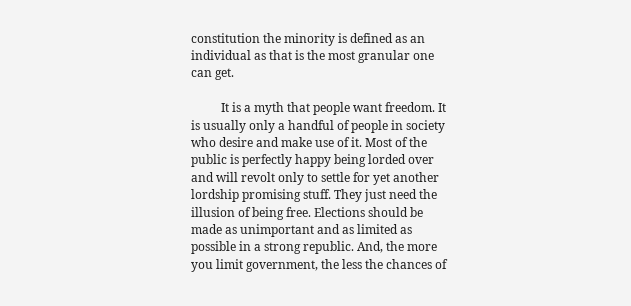constitution the minority is defined as an individual as that is the most granular one can get.

          It is a myth that people want freedom. It is usually only a handful of people in society who desire and make use of it. Most of the public is perfectly happy being lorded over and will revolt only to settle for yet another lordship promising stuff. They just need the illusion of being free. Elections should be made as unimportant and as limited as possible in a strong republic. And, the more you limit government, the less the chances of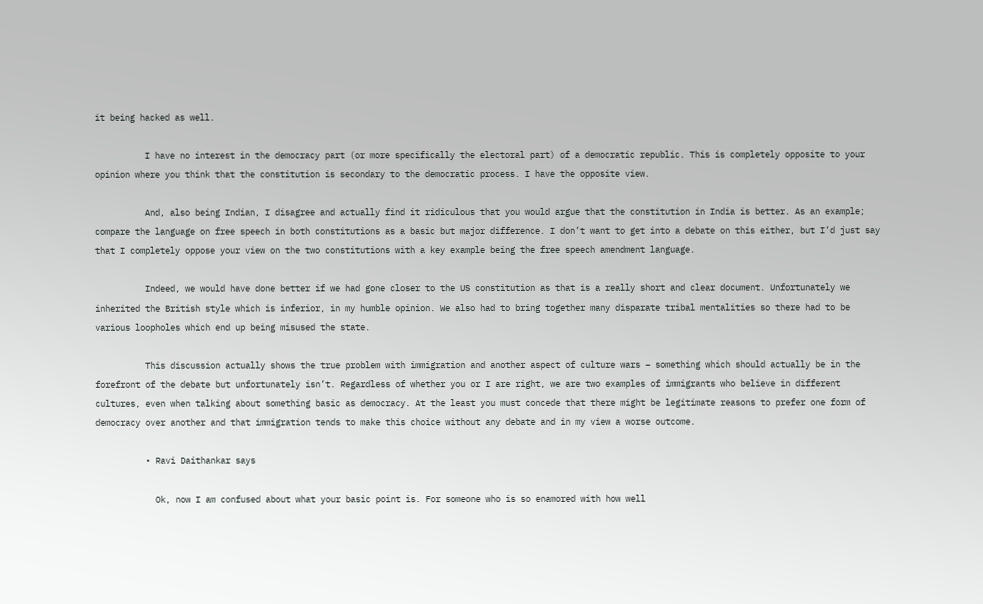it being hacked as well.

          I have no interest in the democracy part (or more specifically the electoral part) of a democratic republic. This is completely opposite to your opinion where you think that the constitution is secondary to the democratic process. I have the opposite view.

          And, also being Indian, I disagree and actually find it ridiculous that you would argue that the constitution in India is better. As an example; compare the language on free speech in both constitutions as a basic but major difference. I don’t want to get into a debate on this either, but I’d just say that I completely oppose your view on the two constitutions with a key example being the free speech amendment language.

          Indeed, we would have done better if we had gone closer to the US constitution as that is a really short and clear document. Unfortunately we inherited the British style which is inferior, in my humble opinion. We also had to bring together many disparate tribal mentalities so there had to be various loopholes which end up being misused the state.

          This discussion actually shows the true problem with immigration and another aspect of culture wars – something which should actually be in the forefront of the debate but unfortunately isn’t. Regardless of whether you or I are right, we are two examples of immigrants who believe in different cultures, even when talking about something basic as democracy. At the least you must concede that there might be legitimate reasons to prefer one form of democracy over another and that immigration tends to make this choice without any debate and in my view a worse outcome.

          • Ravi Daithankar says

            Ok, now I am confused about what your basic point is. For someone who is so enamored with how well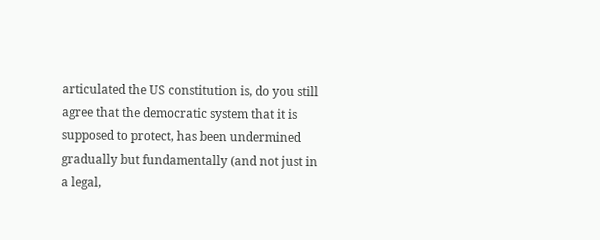articulated the US constitution is, do you still agree that the democratic system that it is supposed to protect, has been undermined gradually but fundamentally (and not just in a legal,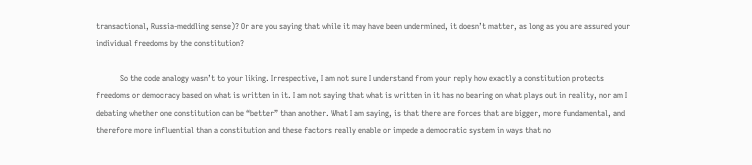transactional, Russia-meddling sense)? Or are you saying that while it may have been undermined, it doesn’t matter, as long as you are assured your individual freedoms by the constitution?

            So the code analogy wasn’t to your liking. Irrespective, I am not sure I understand from your reply how exactly a constitution protects freedoms or democracy based on what is written in it. I am not saying that what is written in it has no bearing on what plays out in reality, nor am I debating whether one constitution can be “better” than another. What I am saying, is that there are forces that are bigger, more fundamental, and therefore more influential than a constitution and these factors really enable or impede a democratic system in ways that no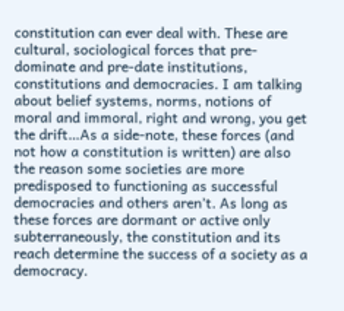constitution can ever deal with. These are cultural, sociological forces that pre-dominate and pre-date institutions, constitutions and democracies. I am talking about belief systems, norms, notions of moral and immoral, right and wrong, you get the drift…As a side-note, these forces (and not how a constitution is written) are also the reason some societies are more predisposed to functioning as successful democracies and others aren’t. As long as these forces are dormant or active only subterraneously, the constitution and its reach determine the success of a society as a democracy.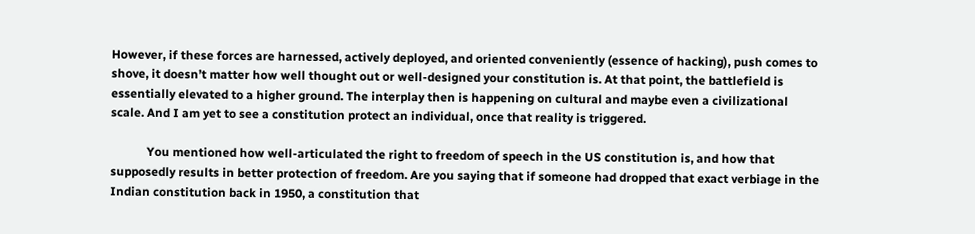However, if these forces are harnessed, actively deployed, and oriented conveniently (essence of hacking), push comes to shove, it doesn’t matter how well thought out or well-designed your constitution is. At that point, the battlefield is essentially elevated to a higher ground. The interplay then is happening on cultural and maybe even a civilizational scale. And I am yet to see a constitution protect an individual, once that reality is triggered.

            You mentioned how well-articulated the right to freedom of speech in the US constitution is, and how that supposedly results in better protection of freedom. Are you saying that if someone had dropped that exact verbiage in the Indian constitution back in 1950, a constitution that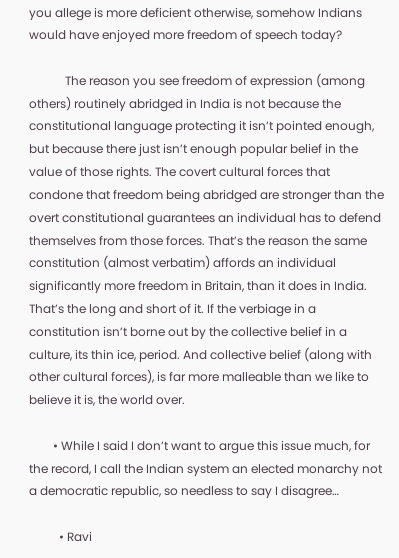you allege is more deficient otherwise, somehow Indians would have enjoyed more freedom of speech today?

            The reason you see freedom of expression (among others) routinely abridged in India is not because the constitutional language protecting it isn’t pointed enough, but because there just isn’t enough popular belief in the value of those rights. The covert cultural forces that condone that freedom being abridged are stronger than the overt constitutional guarantees an individual has to defend themselves from those forces. That’s the reason the same constitution (almost verbatim) affords an individual significantly more freedom in Britain, than it does in India. That’s the long and short of it. If the verbiage in a constitution isn’t borne out by the collective belief in a culture, its thin ice, period. And collective belief (along with other cultural forces), is far more malleable than we like to believe it is, the world over.

        • While I said I don’t want to argue this issue much, for the record, I call the Indian system an elected monarchy not a democratic republic, so needless to say I disagree…

          • Ravi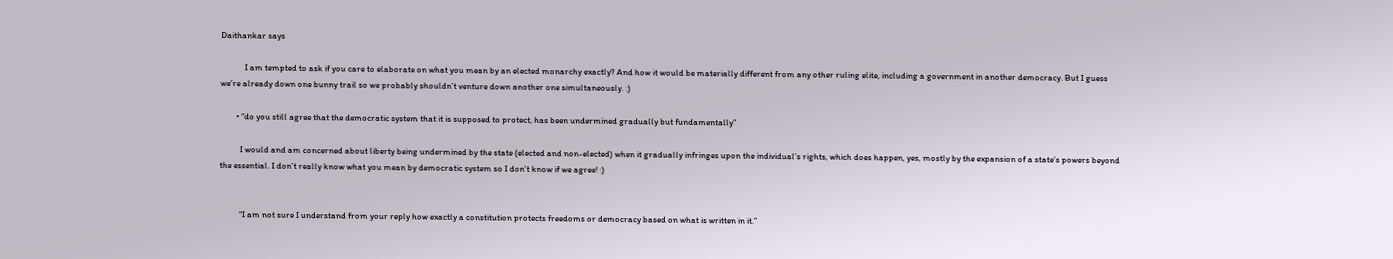Daithankar says

            I am tempted to ask if you care to elaborate on what you mean by an elected monarchy exactly? And how it would be materially different from any other ruling elite, including a government in another democracy. But I guess we’re already down one bunny trail so we probably shouldn’t venture down another one simultaneously. :)

        • “do you still agree that the democratic system that it is supposed to protect, has been undermined gradually but fundamentally”

          I would and am concerned about liberty being undermined by the state (elected and non-elected) when it gradually infringes upon the individual’s rights, which does happen, yes, mostly by the expansion of a state’s powers beyond the essential. I don’t really know what you mean by democratic system so I don’t know if we agree! :)


          “I am not sure I understand from your reply how exactly a constitution protects freedoms or democracy based on what is written in it.”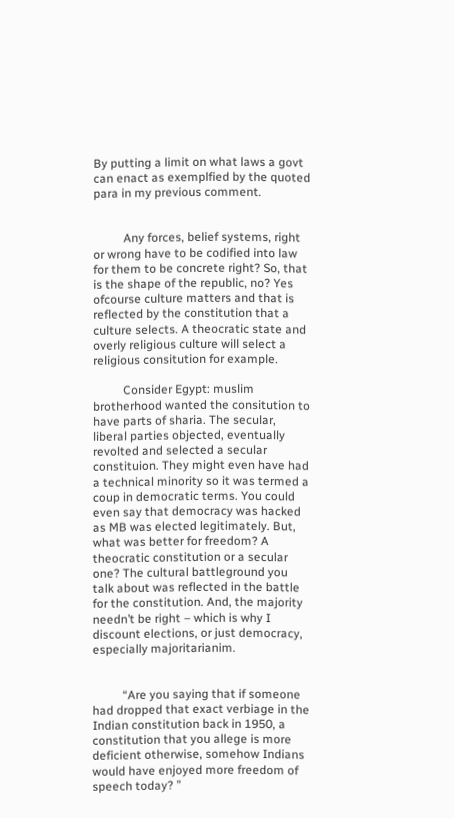By putting a limit on what laws a govt can enact as exemplfied by the quoted para in my previous comment.


          Any forces, belief systems, right or wrong have to be codified into law for them to be concrete right? So, that is the shape of the republic, no? Yes ofcourse culture matters and that is reflected by the constitution that a culture selects. A theocratic state and overly religious culture will select a religious consitution for example.

          Consider Egypt: muslim brotherhood wanted the consitution to have parts of sharia. The secular, liberal parties objected, eventually revolted and selected a secular constituion. They might even have had a technical minority so it was termed a coup in democratic terms. You could even say that democracy was hacked as MB was elected legitimately. But, what was better for freedom? A theocratic constitution or a secular one? The cultural battleground you talk about was reflected in the battle for the constitution. And, the majority needn’t be right – which is why I discount elections, or just democracy, especially majoritarianim.


          “Are you saying that if someone had dropped that exact verbiage in the Indian constitution back in 1950, a constitution that you allege is more deficient otherwise, somehow Indians would have enjoyed more freedom of speech today? ”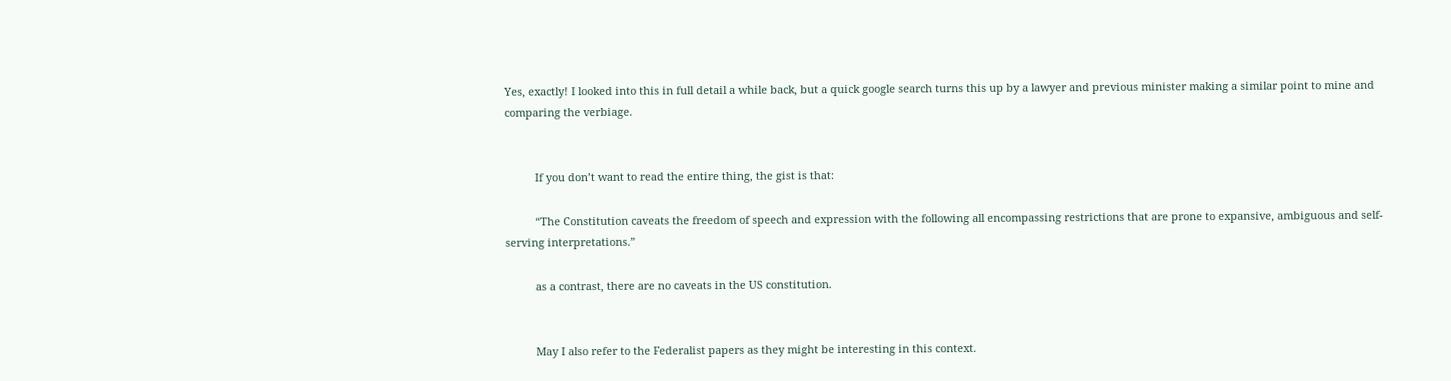Yes, exactly! I looked into this in full detail a while back, but a quick google search turns this up by a lawyer and previous minister making a similar point to mine and comparing the verbiage.


          If you don’t want to read the entire thing, the gist is that:

          “The Constitution caveats the freedom of speech and expression with the following all encompassing restrictions that are prone to expansive, ambiguous and self-serving interpretations.”

          as a contrast, there are no caveats in the US constitution.


          May I also refer to the Federalist papers as they might be interesting in this context.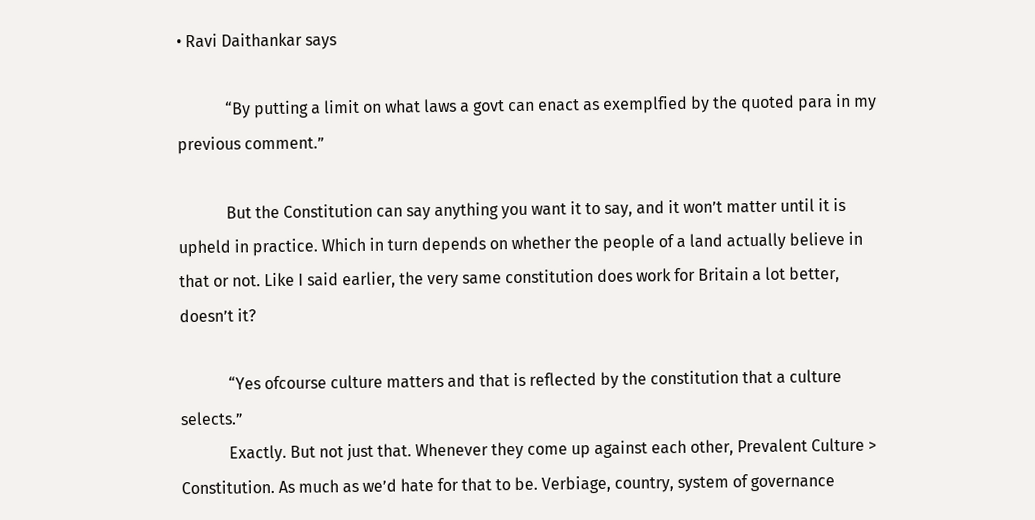• Ravi Daithankar says

            “By putting a limit on what laws a govt can enact as exemplfied by the quoted para in my previous comment.”

            But the Constitution can say anything you want it to say, and it won’t matter until it is upheld in practice. Which in turn depends on whether the people of a land actually believe in that or not. Like I said earlier, the very same constitution does work for Britain a lot better, doesn’t it?

            “Yes ofcourse culture matters and that is reflected by the constitution that a culture selects.”
            Exactly. But not just that. Whenever they come up against each other, Prevalent Culture > Constitution. As much as we’d hate for that to be. Verbiage, country, system of governance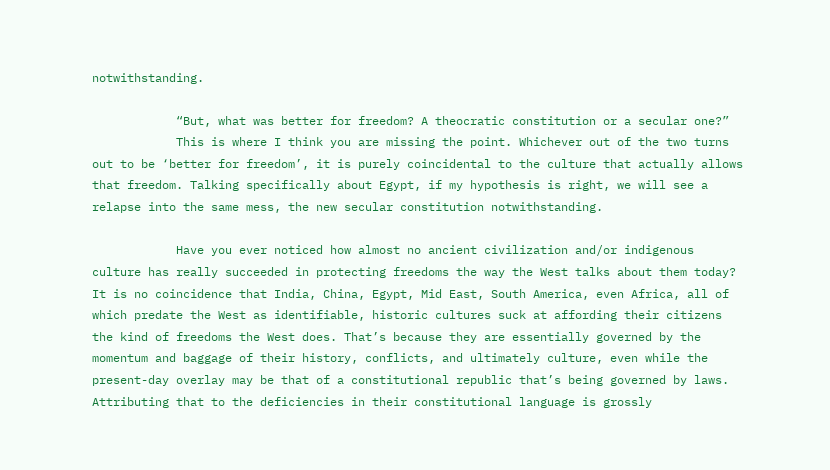notwithstanding.

            “But, what was better for freedom? A theocratic constitution or a secular one?”
            This is where I think you are missing the point. Whichever out of the two turns out to be ‘better for freedom’, it is purely coincidental to the culture that actually allows that freedom. Talking specifically about Egypt, if my hypothesis is right, we will see a relapse into the same mess, the new secular constitution notwithstanding.

            Have you ever noticed how almost no ancient civilization and/or indigenous culture has really succeeded in protecting freedoms the way the West talks about them today? It is no coincidence that India, China, Egypt, Mid East, South America, even Africa, all of which predate the West as identifiable, historic cultures suck at affording their citizens the kind of freedoms the West does. That’s because they are essentially governed by the momentum and baggage of their history, conflicts, and ultimately culture, even while the present-day overlay may be that of a constitutional republic that’s being governed by laws. Attributing that to the deficiencies in their constitutional language is grossly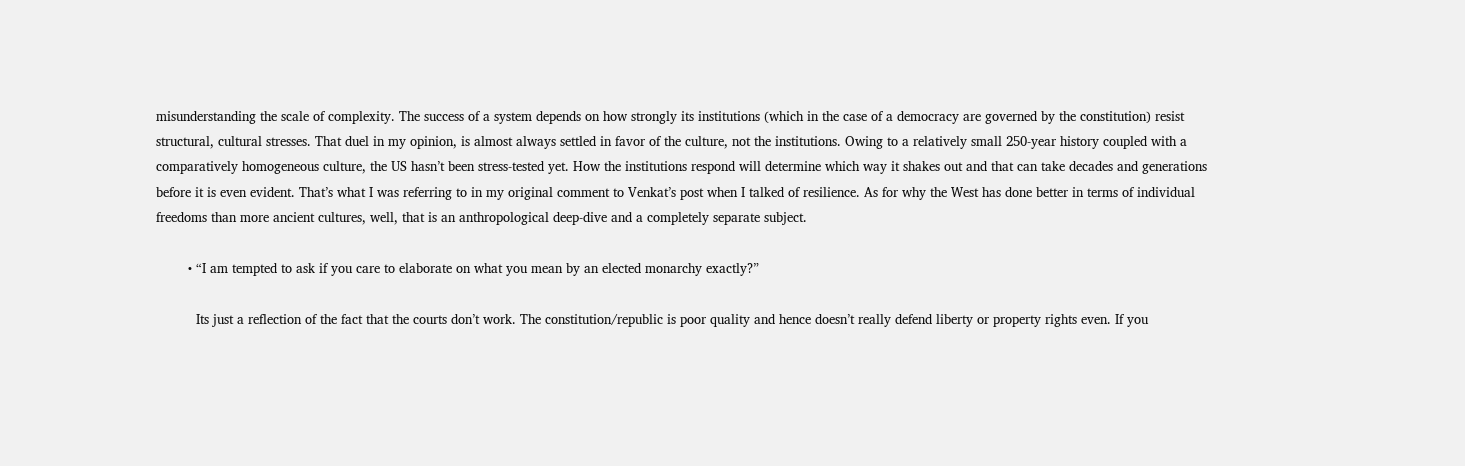misunderstanding the scale of complexity. The success of a system depends on how strongly its institutions (which in the case of a democracy are governed by the constitution) resist structural, cultural stresses. That duel in my opinion, is almost always settled in favor of the culture, not the institutions. Owing to a relatively small 250-year history coupled with a comparatively homogeneous culture, the US hasn’t been stress-tested yet. How the institutions respond will determine which way it shakes out and that can take decades and generations before it is even evident. That’s what I was referring to in my original comment to Venkat’s post when I talked of resilience. As for why the West has done better in terms of individual freedoms than more ancient cultures, well, that is an anthropological deep-dive and a completely separate subject.

        • “I am tempted to ask if you care to elaborate on what you mean by an elected monarchy exactly?”

          Its just a reflection of the fact that the courts don’t work. The constitution/republic is poor quality and hence doesn’t really defend liberty or property rights even. If you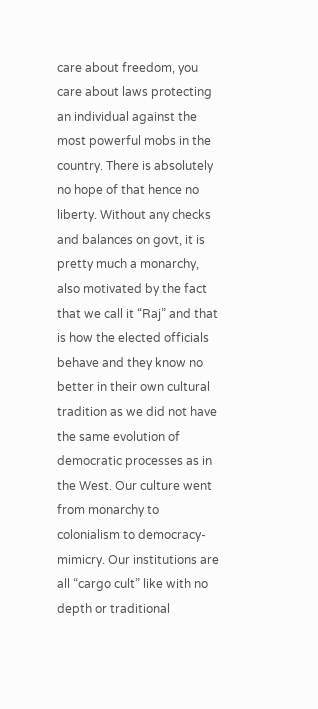care about freedom, you care about laws protecting an individual against the most powerful mobs in the country. There is absolutely no hope of that hence no liberty. Without any checks and balances on govt, it is pretty much a monarchy, also motivated by the fact that we call it “Raj” and that is how the elected officials behave and they know no better in their own cultural tradition as we did not have the same evolution of democratic processes as in the West. Our culture went from monarchy to colonialism to democracy-mimicry. Our institutions are all “cargo cult” like with no depth or traditional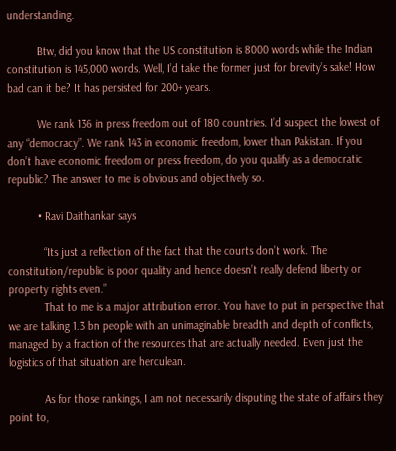understanding.

          Btw, did you know that the US constitution is 8000 words while the Indian constitution is 145,000 words. Well, I’d take the former just for brevity’s sake! How bad can it be? It has persisted for 200+ years.

          We rank 136 in press freedom out of 180 countries. I’d suspect the lowest of any “democracy”. We rank 143 in economic freedom, lower than Pakistan. If you don’t have economic freedom or press freedom, do you qualify as a democratic republic? The answer to me is obvious and objectively so.

          • Ravi Daithankar says

            “Its just a reflection of the fact that the courts don’t work. The constitution/republic is poor quality and hence doesn’t really defend liberty or property rights even.”
            That to me is a major attribution error. You have to put in perspective that we are talking 1.3 bn people with an unimaginable breadth and depth of conflicts, managed by a fraction of the resources that are actually needed. Even just the logistics of that situation are herculean.

            As for those rankings, I am not necessarily disputing the state of affairs they point to,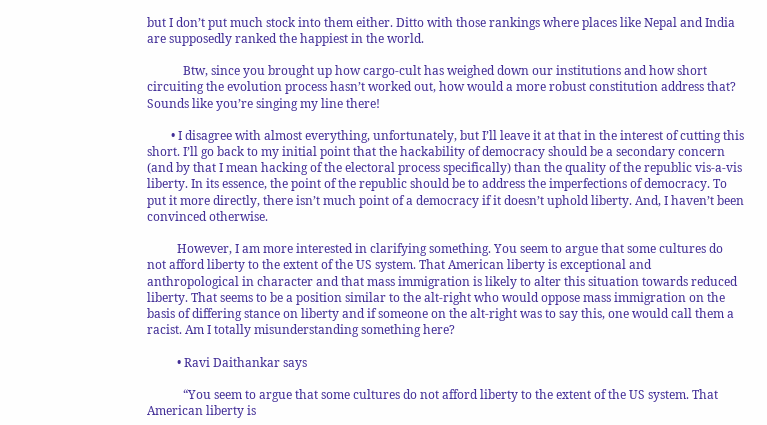but I don’t put much stock into them either. Ditto with those rankings where places like Nepal and India are supposedly ranked the happiest in the world.

            Btw, since you brought up how cargo-cult has weighed down our institutions and how short circuiting the evolution process hasn’t worked out, how would a more robust constitution address that? Sounds like you’re singing my line there!

        • I disagree with almost everything, unfortunately, but I’ll leave it at that in the interest of cutting this short. I’ll go back to my initial point that the hackability of democracy should be a secondary concern (and by that I mean hacking of the electoral process specifically) than the quality of the republic vis-a-vis liberty. In its essence, the point of the republic should be to address the imperfections of democracy. To put it more directly, there isn’t much point of a democracy if it doesn’t uphold liberty. And, I haven’t been convinced otherwise.

          However, I am more interested in clarifying something. You seem to argue that some cultures do not afford liberty to the extent of the US system. That American liberty is exceptional and anthropological in character and that mass immigration is likely to alter this situation towards reduced liberty. That seems to be a position similar to the alt-right who would oppose mass immigration on the basis of differing stance on liberty and if someone on the alt-right was to say this, one would call them a racist. Am I totally misunderstanding something here?

          • Ravi Daithankar says

            “You seem to argue that some cultures do not afford liberty to the extent of the US system. That American liberty is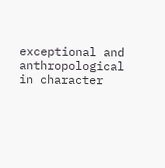exceptional and anthropological in character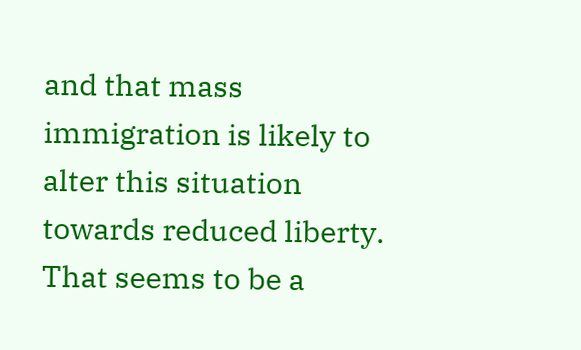and that mass immigration is likely to alter this situation towards reduced liberty. That seems to be a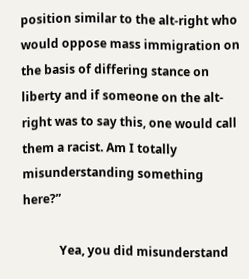position similar to the alt-right who would oppose mass immigration on the basis of differing stance on liberty and if someone on the alt-right was to say this, one would call them a racist. Am I totally misunderstanding something here?”

            Yea, you did misunderstand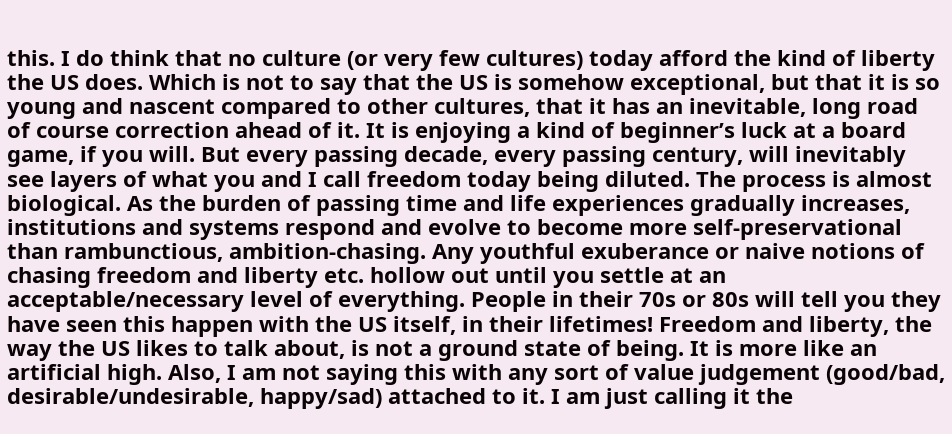this. I do think that no culture (or very few cultures) today afford the kind of liberty the US does. Which is not to say that the US is somehow exceptional, but that it is so young and nascent compared to other cultures, that it has an inevitable, long road of course correction ahead of it. It is enjoying a kind of beginner’s luck at a board game, if you will. But every passing decade, every passing century, will inevitably see layers of what you and I call freedom today being diluted. The process is almost biological. As the burden of passing time and life experiences gradually increases, institutions and systems respond and evolve to become more self-preservational than rambunctious, ambition-chasing. Any youthful exuberance or naive notions of chasing freedom and liberty etc. hollow out until you settle at an acceptable/necessary level of everything. People in their 70s or 80s will tell you they have seen this happen with the US itself, in their lifetimes! Freedom and liberty, the way the US likes to talk about, is not a ground state of being. It is more like an artificial high. Also, I am not saying this with any sort of value judgement (good/bad, desirable/undesirable, happy/sad) attached to it. I am just calling it the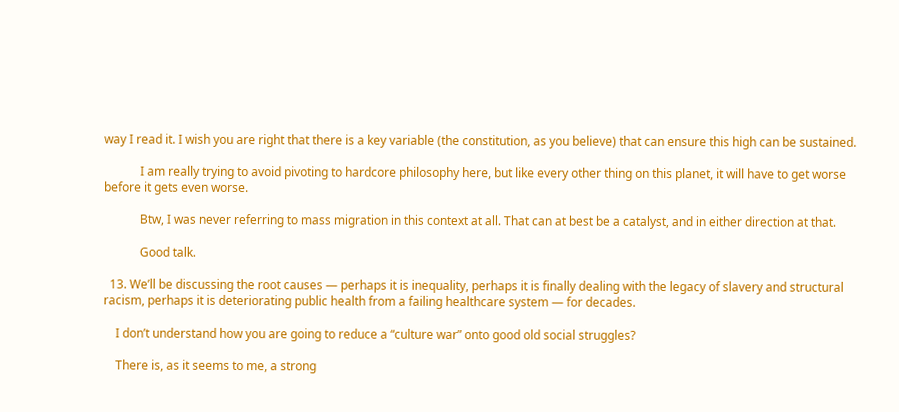way I read it. I wish you are right that there is a key variable (the constitution, as you believe) that can ensure this high can be sustained.

            I am really trying to avoid pivoting to hardcore philosophy here, but like every other thing on this planet, it will have to get worse before it gets even worse.

            Btw, I was never referring to mass migration in this context at all. That can at best be a catalyst, and in either direction at that.

            Good talk.

  13. We’ll be discussing the root causes — perhaps it is inequality, perhaps it is finally dealing with the legacy of slavery and structural racism, perhaps it is deteriorating public health from a failing healthcare system — for decades.

    I don’t understand how you are going to reduce a “culture war” onto good old social struggles?

    There is, as it seems to me, a strong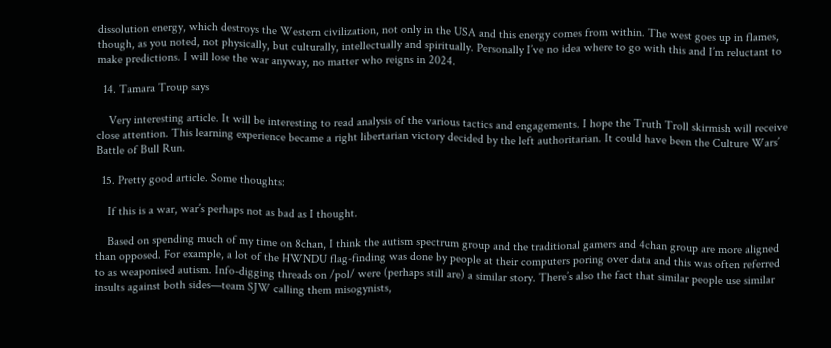dissolution energy, which destroys the Western civilization, not only in the USA and this energy comes from within. The west goes up in flames, though, as you noted, not physically, but culturally, intellectually and spiritually. Personally I’ve no idea where to go with this and I’m reluctant to make predictions. I will lose the war anyway, no matter who reigns in 2024.

  14. Tamara Troup says

    Very interesting article. It will be interesting to read analysis of the various tactics and engagements. I hope the Truth Troll skirmish will receive close attention. This learning experience became a right libertarian victory decided by the left authoritarian. It could have been the Culture Wars’ Battle of Bull Run.

  15. Pretty good article. Some thoughts:

    If this is a war, war’s perhaps not as bad as I thought.

    Based on spending much of my time on 8chan, I think the autism spectrum group and the traditional gamers and 4chan group are more aligned than opposed. For example, a lot of the HWNDU flag-finding was done by people at their computers poring over data and this was often referred to as weaponised autism. Info-digging threads on /pol/ were (perhaps still are) a similar story. There’s also the fact that similar people use similar insults against both sides—team SJW calling them misogynists,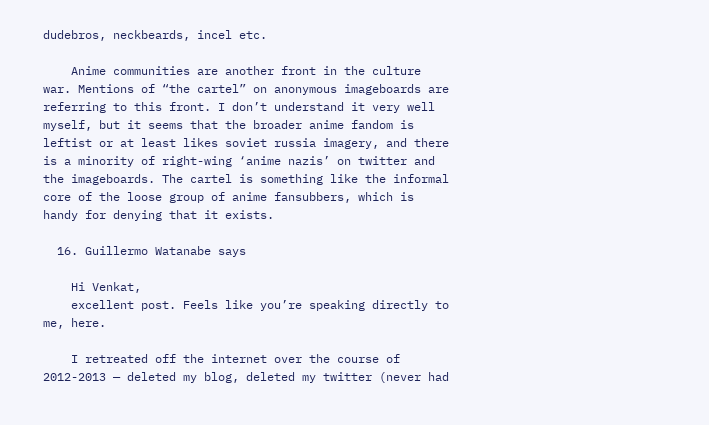dudebros, neckbeards, incel etc.

    Anime communities are another front in the culture war. Mentions of “the cartel” on anonymous imageboards are referring to this front. I don’t understand it very well myself, but it seems that the broader anime fandom is leftist or at least likes soviet russia imagery, and there is a minority of right-wing ‘anime nazis’ on twitter and the imageboards. The cartel is something like the informal core of the loose group of anime fansubbers, which is handy for denying that it exists.

  16. Guillermo Watanabe says

    Hi Venkat,
    excellent post. Feels like you’re speaking directly to me, here.

    I retreated off the internet over the course of 2012-2013 — deleted my blog, deleted my twitter (never had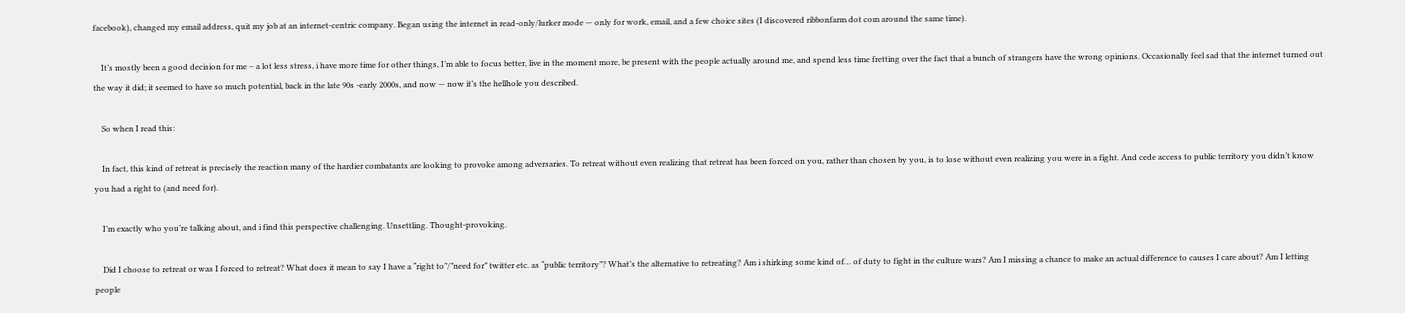facebook), changed my email address, quit my job at an internet-centric company. Began using the internet in read-only/lurker mode — only for work, email, and a few choice sites (I discovered ribbonfarm dot com around the same time).

    It’s mostly been a good decision for me – a lot less stress, i have more time for other things, I’m able to focus better, live in the moment more, be present with the people actually around me, and spend less time fretting over the fact that a bunch of strangers have the wrong opinions. Occasionally feel sad that the internet turned out the way it did; it seemed to have so much potential, back in the late 90s -early 2000s, and now — now it’s the hellhole you described.

    So when I read this:

    In fact, this kind of retreat is precisely the reaction many of the hardier combatants are looking to provoke among adversaries. To retreat without even realizing that retreat has been forced on you, rather than chosen by you, is to lose without even realizing you were in a fight. And cede access to public territory you didn’t know you had a right to (and need for).

    I’m exactly who you’re talking about, and i find this perspective challenging. Unsettling. Thought-provoking.

    Did I choose to retreat or was I forced to retreat? What does it mean to say I have a “right to”/”need for” twitter etc. as “public territory”? What’s the alternative to retreating? Am i shirking some kind of… of duty to fight in the culture wars? Am I missing a chance to make an actual difference to causes I care about? Am I letting people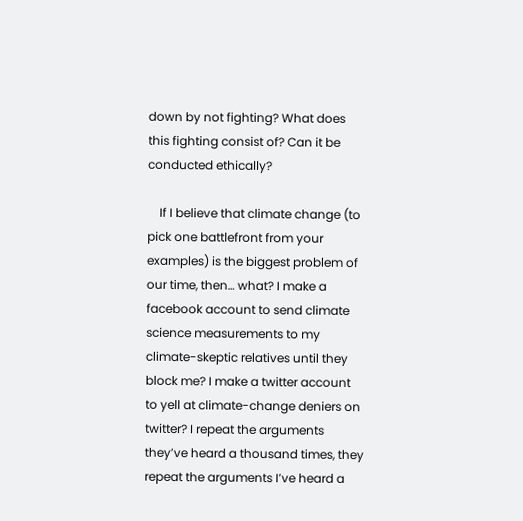down by not fighting? What does this fighting consist of? Can it be conducted ethically?

    If I believe that climate change (to pick one battlefront from your examples) is the biggest problem of our time, then… what? I make a facebook account to send climate science measurements to my climate-skeptic relatives until they block me? I make a twitter account to yell at climate-change deniers on twitter? I repeat the arguments they’ve heard a thousand times, they repeat the arguments I’ve heard a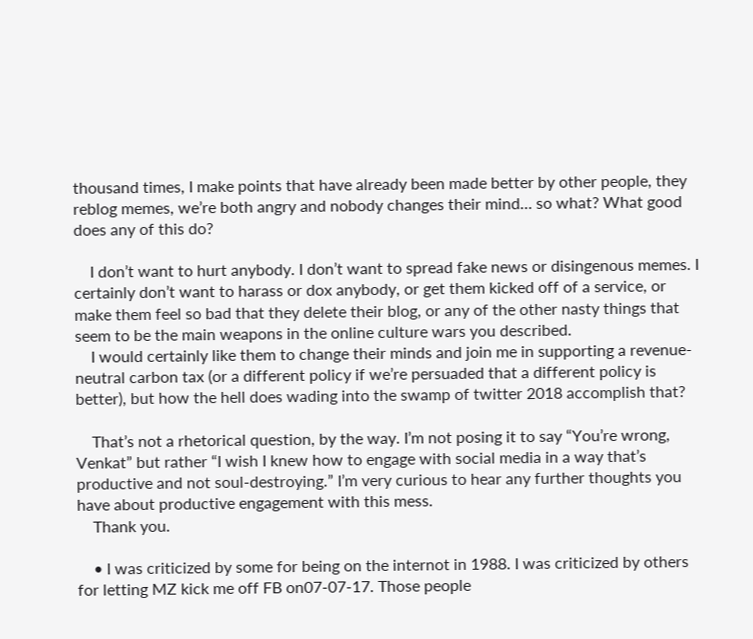thousand times, I make points that have already been made better by other people, they reblog memes, we’re both angry and nobody changes their mind… so what? What good does any of this do?

    I don’t want to hurt anybody. I don’t want to spread fake news or disingenous memes. I certainly don’t want to harass or dox anybody, or get them kicked off of a service, or make them feel so bad that they delete their blog, or any of the other nasty things that seem to be the main weapons in the online culture wars you described.
    I would certainly like them to change their minds and join me in supporting a revenue-neutral carbon tax (or a different policy if we’re persuaded that a different policy is better), but how the hell does wading into the swamp of twitter 2018 accomplish that?

    That’s not a rhetorical question, by the way. I’m not posing it to say “You’re wrong, Venkat” but rather “I wish I knew how to engage with social media in a way that’s productive and not soul-destroying.” I’m very curious to hear any further thoughts you have about productive engagement with this mess.
    Thank you.

    • I was criticized by some for being on the internot in 1988. I was criticized by others for letting MZ kick me off FB on07-07-17. Those people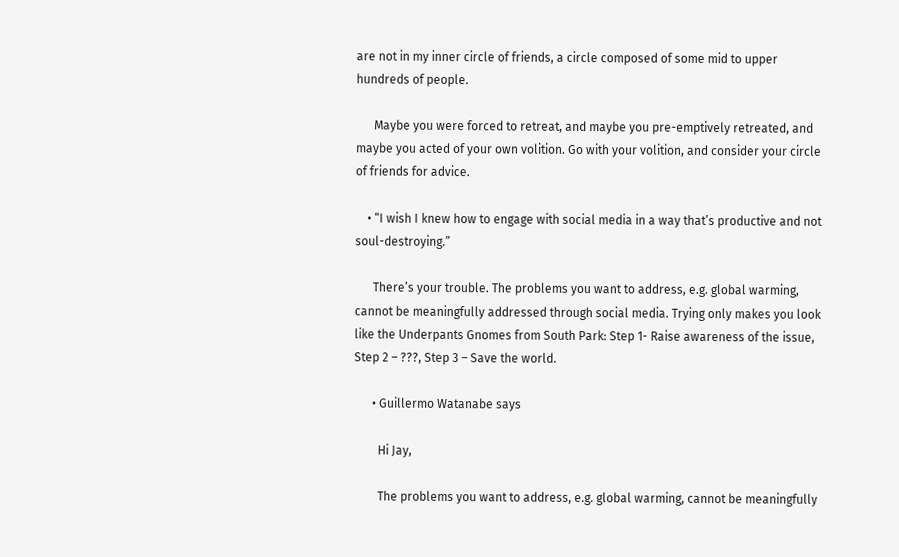are not in my inner circle of friends, a circle composed of some mid to upper hundreds of people.

      Maybe you were forced to retreat, and maybe you pre-emptively retreated, and maybe you acted of your own volition. Go with your volition, and consider your circle of friends for advice.

    • “I wish I knew how to engage with social media in a way that’s productive and not soul-destroying.”

      There’s your trouble. The problems you want to address, e.g. global warming, cannot be meaningfully addressed through social media. Trying only makes you look like the Underpants Gnomes from South Park: Step 1- Raise awareness of the issue, Step 2 – ???, Step 3 – Save the world.

      • Guillermo Watanabe says

        Hi Jay,

        The problems you want to address, e.g. global warming, cannot be meaningfully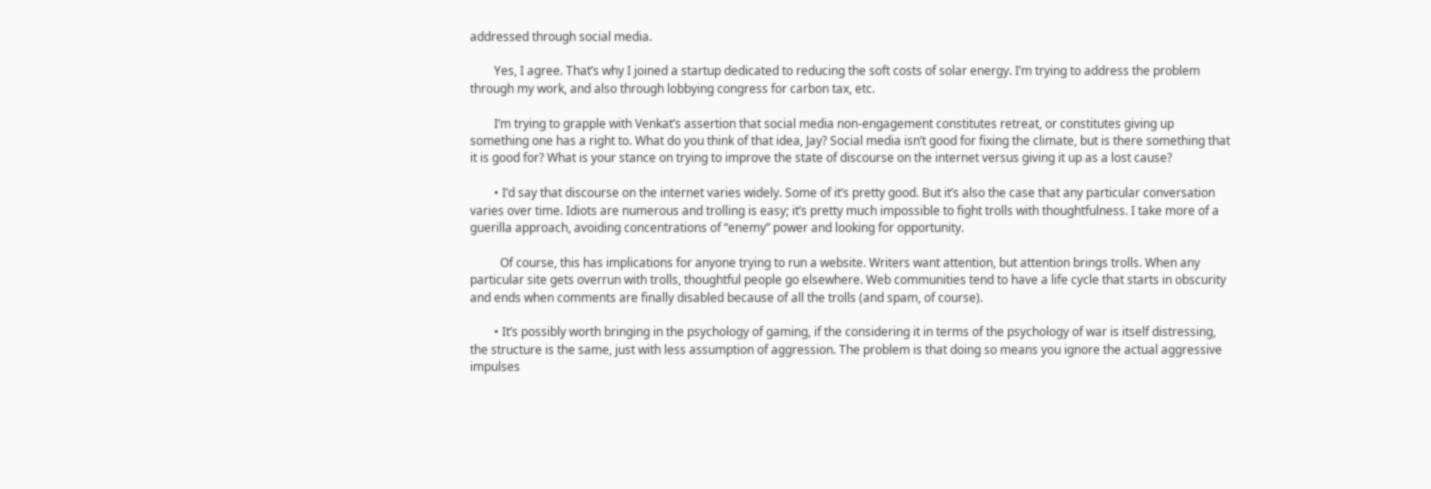addressed through social media.

        Yes, I agree. That’s why I joined a startup dedicated to reducing the soft costs of solar energy. I’m trying to address the problem through my work, and also through lobbying congress for carbon tax, etc.

        I’m trying to grapple with Venkat’s assertion that social media non-engagement constitutes retreat, or constitutes giving up something one has a right to. What do you think of that idea, Jay? Social media isn’t good for fixing the climate, but is there something that it is good for? What is your stance on trying to improve the state of discourse on the internet versus giving it up as a lost cause?

        • I’d say that discourse on the internet varies widely. Some of it’s pretty good. But it’s also the case that any particular conversation varies over time. Idiots are numerous and trolling is easy; it’s pretty much impossible to fight trolls with thoughtfulness. I take more of a guerilla approach, avoiding concentrations of “enemy” power and looking for opportunity.

          Of course, this has implications for anyone trying to run a website. Writers want attention, but attention brings trolls. When any particular site gets overrun with trolls, thoughtful people go elsewhere. Web communities tend to have a life cycle that starts in obscurity and ends when comments are finally disabled because of all the trolls (and spam, of course).

        • It’s possibly worth bringing in the psychology of gaming, if the considering it in terms of the psychology of war is itself distressing, the structure is the same, just with less assumption of aggression. The problem is that doing so means you ignore the actual aggressive impulses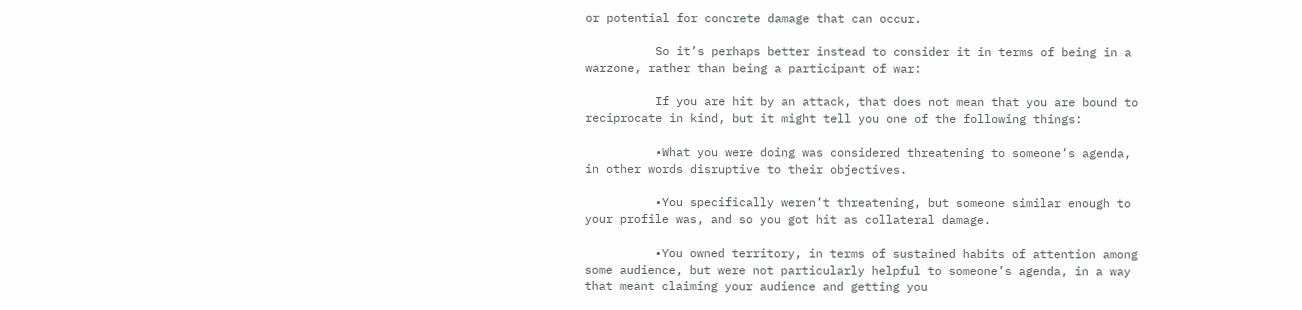or potential for concrete damage that can occur.

          So it’s perhaps better instead to consider it in terms of being in a warzone, rather than being a participant of war:

          If you are hit by an attack, that does not mean that you are bound to reciprocate in kind, but it might tell you one of the following things:

          •What you were doing was considered threatening to someone’s agenda, in other words disruptive to their objectives.

          •You specifically weren’t threatening, but someone similar enough to your profile was, and so you got hit as collateral damage.

          •You owned territory, in terms of sustained habits of attention among some audience, but were not particularly helpful to someone’s agenda, in a way that meant claiming your audience and getting you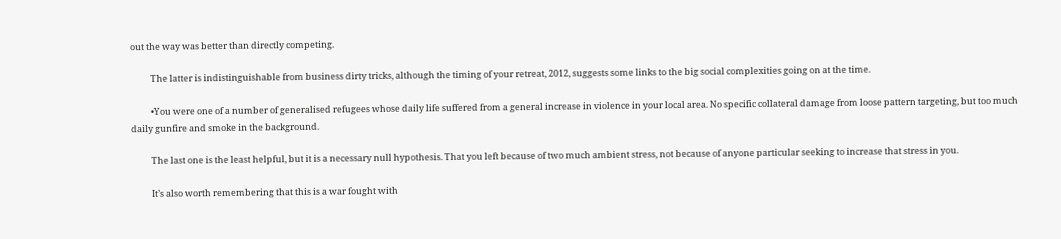out the way was better than directly competing.

          The latter is indistinguishable from business dirty tricks, although the timing of your retreat, 2012, suggests some links to the big social complexities going on at the time.

          •You were one of a number of generalised refugees whose daily life suffered from a general increase in violence in your local area. No specific collateral damage from loose pattern targeting, but too much daily gunfire and smoke in the background.

          The last one is the least helpful, but it is a necessary null hypothesis. That you left because of two much ambient stress, not because of anyone particular seeking to increase that stress in you.

          It’s also worth remembering that this is a war fought with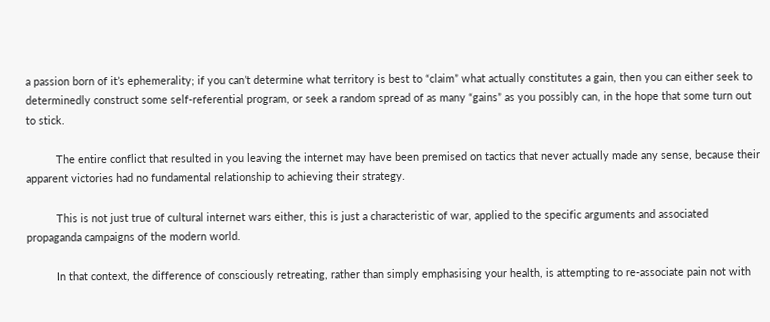a passion born of it’s ephemerality; if you can’t determine what territory is best to “claim” what actually constitutes a gain, then you can either seek to determinedly construct some self-referential program, or seek a random spread of as many “gains” as you possibly can, in the hope that some turn out to stick.

          The entire conflict that resulted in you leaving the internet may have been premised on tactics that never actually made any sense, because their apparent victories had no fundamental relationship to achieving their strategy.

          This is not just true of cultural internet wars either, this is just a characteristic of war, applied to the specific arguments and associated propaganda campaigns of the modern world.

          In that context, the difference of consciously retreating, rather than simply emphasising your health, is attempting to re-associate pain not with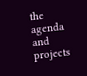the agenda and projects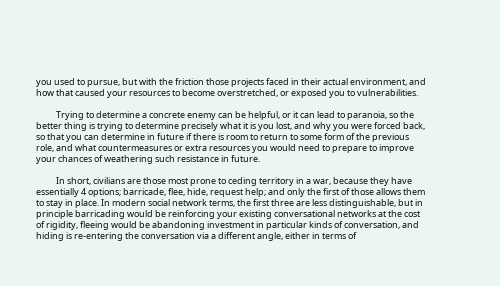you used to pursue, but with the friction those projects faced in their actual environment, and how that caused your resources to become overstretched, or exposed you to vulnerabilities.

          Trying to determine a concrete enemy can be helpful, or it can lead to paranoia, so the better thing is trying to determine precisely what it is you lost, and why you were forced back, so that you can determine in future if there is room to return to some form of the previous role, and what countermeasures or extra resources you would need to prepare to improve your chances of weathering such resistance in future.

          In short, civilians are those most prone to ceding territory in a war, because they have essentially 4 options; barricade, flee, hide, request help; and only the first of those allows them to stay in place. In modern social network terms, the first three are less distinguishable, but in principle barricading would be reinforcing your existing conversational networks at the cost of rigidity, fleeing would be abandoning investment in particular kinds of conversation, and hiding is re-entering the conversation via a different angle, either in terms of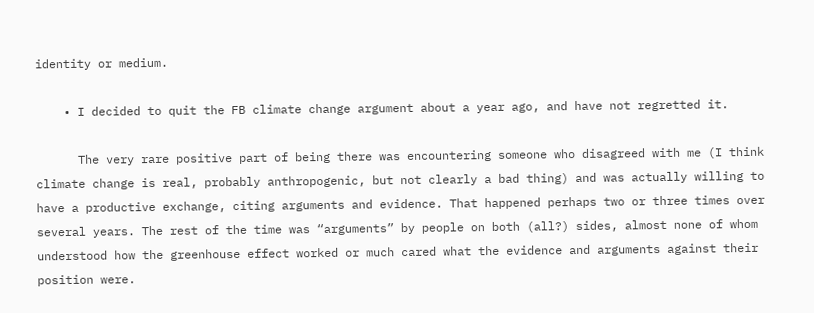identity or medium.

    • I decided to quit the FB climate change argument about a year ago, and have not regretted it.

      The very rare positive part of being there was encountering someone who disagreed with me (I think climate change is real, probably anthropogenic, but not clearly a bad thing) and was actually willing to have a productive exchange, citing arguments and evidence. That happened perhaps two or three times over several years. The rest of the time was “arguments” by people on both (all?) sides, almost none of whom understood how the greenhouse effect worked or much cared what the evidence and arguments against their position were.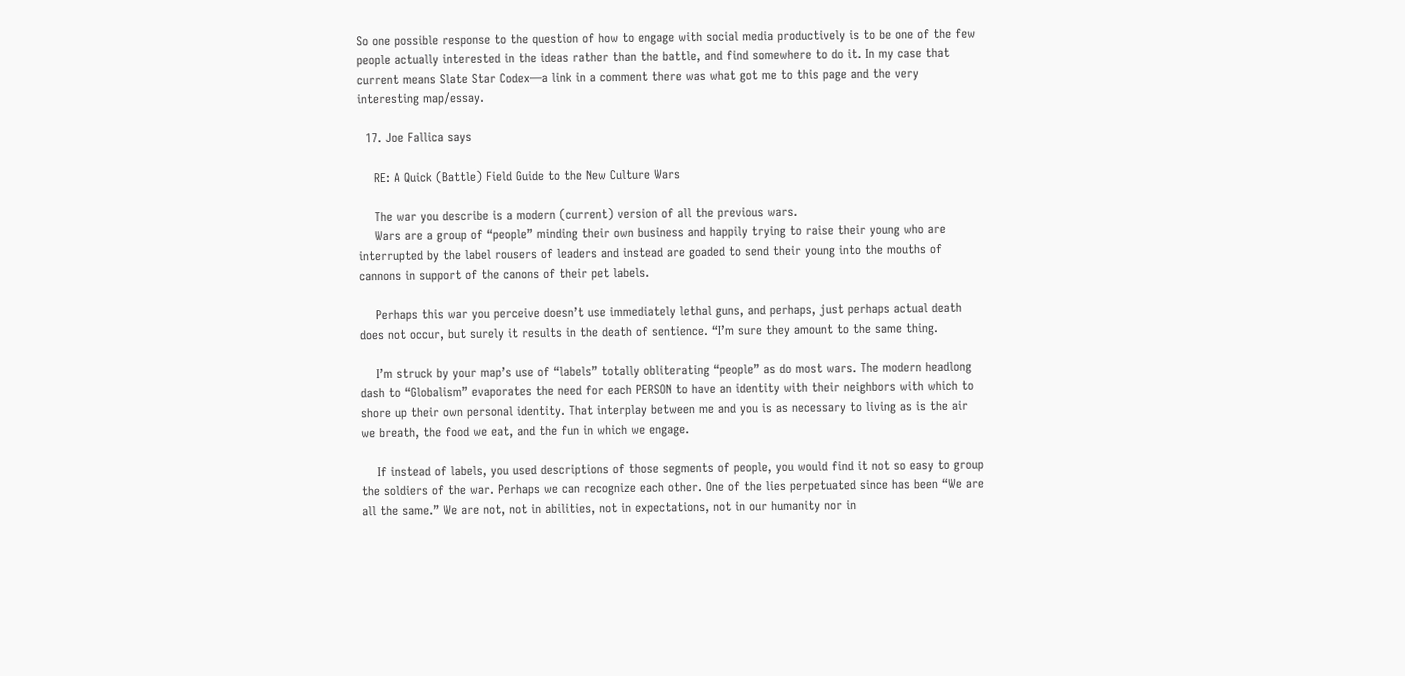So one possible response to the question of how to engage with social media productively is to be one of the few people actually interested in the ideas rather than the battle, and find somewhere to do it. In my case that current means Slate Star Codex—a link in a comment there was what got me to this page and the very interesting map/essay.

  17. Joe Fallica says

    RE: A Quick (Battle) Field Guide to the New Culture Wars

    The war you describe is a modern (current) version of all the previous wars.
    Wars are a group of “people” minding their own business and happily trying to raise their young who are interrupted by the label rousers of leaders and instead are goaded to send their young into the mouths of cannons in support of the canons of their pet labels.

    Perhaps this war you perceive doesn’t use immediately lethal guns, and perhaps, just perhaps actual death does not occur, but surely it results in the death of sentience. “I’m sure they amount to the same thing.

    I’m struck by your map’s use of “labels” totally obliterating “people” as do most wars. The modern headlong dash to “Globalism” evaporates the need for each PERSON to have an identity with their neighbors with which to shore up their own personal identity. That interplay between me and you is as necessary to living as is the air we breath, the food we eat, and the fun in which we engage.

    If instead of labels, you used descriptions of those segments of people, you would find it not so easy to group the soldiers of the war. Perhaps we can recognize each other. One of the lies perpetuated since has been “We are all the same.” We are not, not in abilities, not in expectations, not in our humanity nor in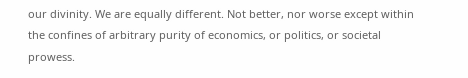our divinity. We are equally different. Not better, nor worse except within the confines of arbitrary purity of economics, or politics, or societal prowess.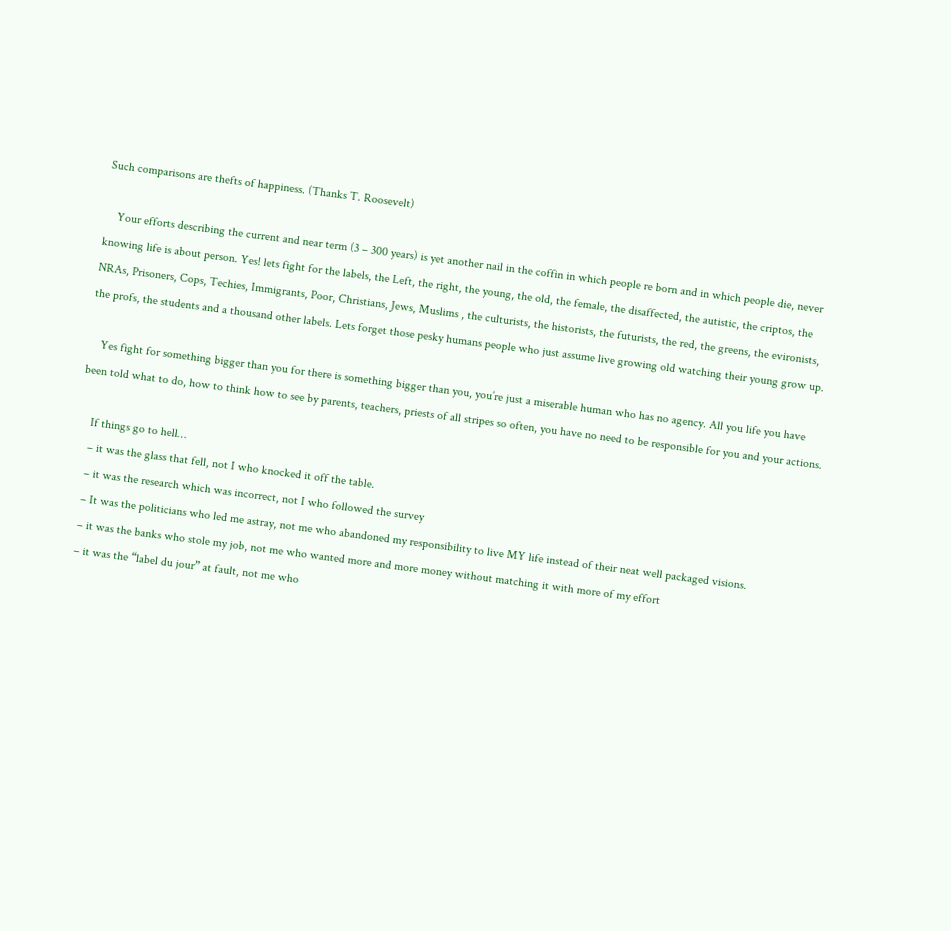Such comparisons are thefts of happiness. (Thanks T. Roosevelt)

    Your efforts describing the current and near term (3 – 300 years) is yet another nail in the coffin in which people re born and in which people die, never knowing life is about person. Yes! lets fight for the labels, the Left, the right, the young, the old, the female, the disaffected, the autistic, the criptos, the NRAs, Prisoners, Cops, Techies, Immigrants, Poor, Christians, Jews, Muslims , the culturists, the historists, the futurists, the red, the greens, the evironists, the profs, the students and a thousand other labels. Lets forget those pesky humans people who just assume live growing old watching their young grow up.

    Yes fight for something bigger than you for there is something bigger than you, you’re just a miserable human who has no agency. All you life you have been told what to do, how to think how to see by parents, teachers, priests of all stripes so often, you have no need to be responsible for you and your actions.

    If things go to hell…
    – it was the glass that fell, not I who knocked it off the table.
    – it was the research which was incorrect, not I who followed the survey
    – It was the politicians who led me astray, not me who abandoned my responsibility to live MY life instead of their neat well packaged visions.
    – it was the banks who stole my job, not me who wanted more and more money without matching it with more of my effort
    – it was the “label du jour” at fault, not me who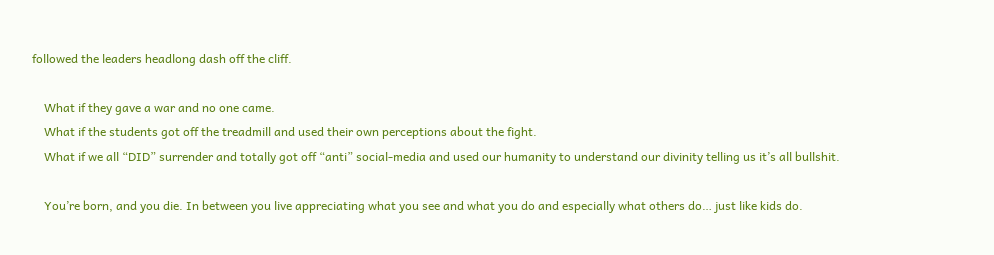followed the leaders headlong dash off the cliff.

    What if they gave a war and no one came.
    What if the students got off the treadmill and used their own perceptions about the fight.
    What if we all “DID” surrender and totally got off “anti” social-media and used our humanity to understand our divinity telling us it’s all bullshit.

    You’re born, and you die. In between you live appreciating what you see and what you do and especially what others do… just like kids do.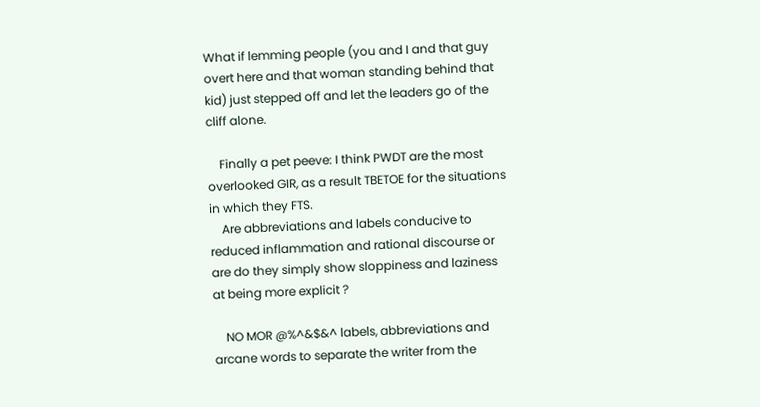What if lemming people (you and I and that guy overt here and that woman standing behind that kid) just stepped off and let the leaders go of the cliff alone.

    Finally a pet peeve: I think PWDT are the most overlooked GIR, as a result TBETOE for the situations in which they FTS.
    Are abbreviations and labels conducive to reduced inflammation and rational discourse or are do they simply show sloppiness and laziness at being more explicit ?

    NO MOR @%^&$&^ labels, abbreviations and arcane words to separate the writer from the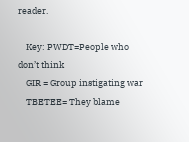reader.

    Key: PWDT=People who don’t think
    GIR = Group instigating war
    TBETEE= They blame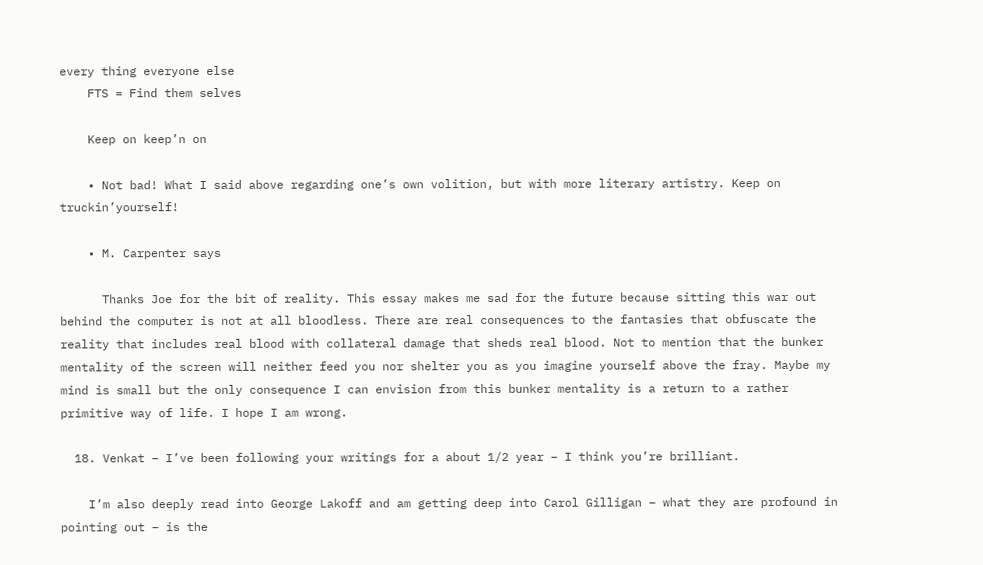every thing everyone else
    FTS = Find them selves

    Keep on keep’n on

    • Not bad! What I said above regarding one’s own volition, but with more literary artistry. Keep on truckin’yourself!

    • M. Carpenter says

      Thanks Joe for the bit of reality. This essay makes me sad for the future because sitting this war out behind the computer is not at all bloodless. There are real consequences to the fantasies that obfuscate the reality that includes real blood with collateral damage that sheds real blood. Not to mention that the bunker mentality of the screen will neither feed you nor shelter you as you imagine yourself above the fray. Maybe my mind is small but the only consequence I can envision from this bunker mentality is a return to a rather primitive way of life. I hope I am wrong.

  18. Venkat – I’ve been following your writings for a about 1/2 year – I think you’re brilliant.

    I’m also deeply read into George Lakoff and am getting deep into Carol Gilligan – what they are profound in pointing out – is the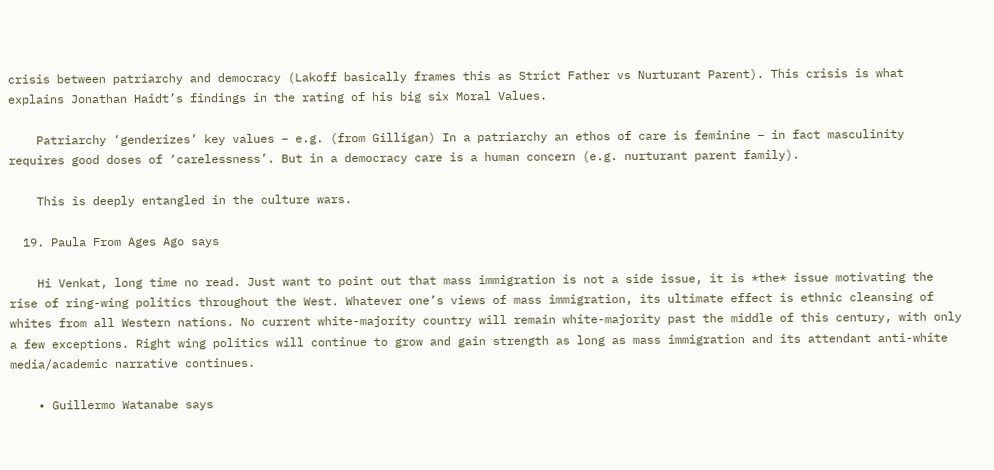crisis between patriarchy and democracy (Lakoff basically frames this as Strict Father vs Nurturant Parent). This crisis is what explains Jonathan Haidt’s findings in the rating of his big six Moral Values.

    Patriarchy ‘genderizes’ key values – e.g. (from Gilligan) In a patriarchy an ethos of care is feminine – in fact masculinity requires good doses of ‘carelessness’. But in a democracy care is a human concern (e.g. nurturant parent family).

    This is deeply entangled in the culture wars.

  19. Paula From Ages Ago says

    Hi Venkat, long time no read. Just want to point out that mass immigration is not a side issue, it is *the* issue motivating the rise of ring-wing politics throughout the West. Whatever one’s views of mass immigration, its ultimate effect is ethnic cleansing of whites from all Western nations. No current white-majority country will remain white-majority past the middle of this century, with only a few exceptions. Right wing politics will continue to grow and gain strength as long as mass immigration and its attendant anti-white media/academic narrative continues.

    • Guillermo Watanabe says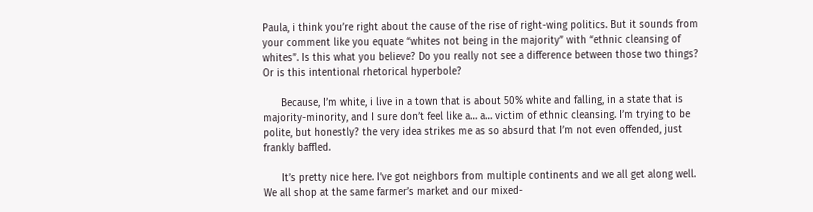Paula, i think you’re right about the cause of the rise of right-wing politics. But it sounds from your comment like you equate “whites not being in the majority” with “ethnic cleansing of whites”. Is this what you believe? Do you really not see a difference between those two things? Or is this intentional rhetorical hyperbole?

      Because, I’m white, i live in a town that is about 50% white and falling, in a state that is majority-minority, and I sure don’t feel like a… a… victim of ethnic cleansing. I’m trying to be polite, but honestly? the very idea strikes me as so absurd that I’m not even offended, just frankly baffled.

      It’s pretty nice here. I’ve got neighbors from multiple continents and we all get along well. We all shop at the same farmer’s market and our mixed-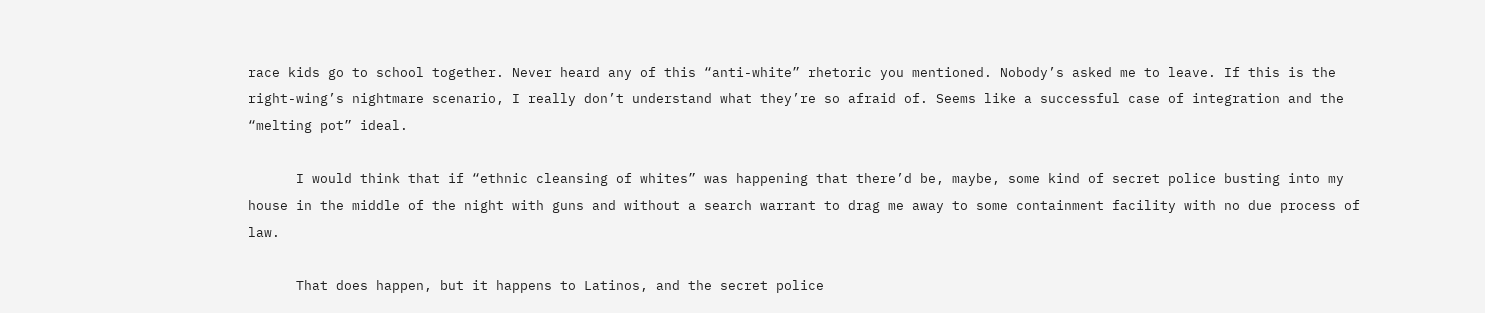race kids go to school together. Never heard any of this “anti-white” rhetoric you mentioned. Nobody’s asked me to leave. If this is the right-wing’s nightmare scenario, I really don’t understand what they’re so afraid of. Seems like a successful case of integration and the “melting pot” ideal.

      I would think that if “ethnic cleansing of whites” was happening that there’d be, maybe, some kind of secret police busting into my house in the middle of the night with guns and without a search warrant to drag me away to some containment facility with no due process of law.

      That does happen, but it happens to Latinos, and the secret police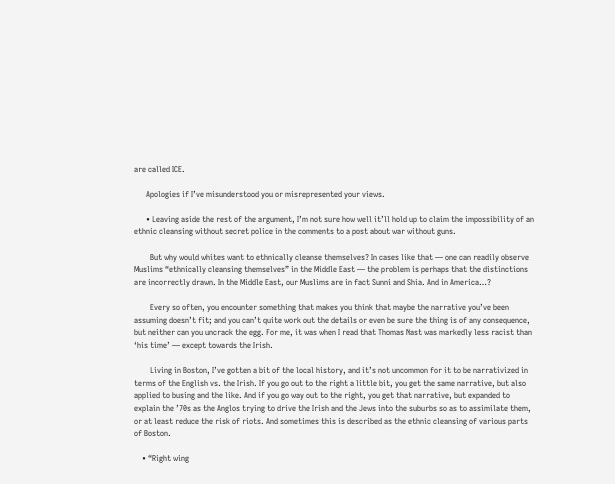are called ICE.

      Apologies if I’ve misunderstood you or misrepresented your views.

      • Leaving aside the rest of the argument, I’m not sure how well it’ll hold up to claim the impossibility of an ethnic cleansing without secret police in the comments to a post about war without guns.

        But why would whites want to ethnically cleanse themselves? In cases like that — one can readily observe Muslims “ethnically cleansing themselves” in the Middle East — the problem is perhaps that the distinctions are incorrectly drawn. In the Middle East, our Muslims are in fact Sunni and Shia. And in America…?

        Every so often, you encounter something that makes you think that maybe the narrative you’ve been assuming doesn’t fit; and you can’t quite work out the details or even be sure the thing is of any consequence, but neither can you uncrack the egg. For me, it was when I read that Thomas Nast was markedly less racist than ‘his time’ — except towards the Irish.

        Living in Boston, I’ve gotten a bit of the local history, and it’s not uncommon for it to be narrativized in terms of the English vs. the Irish. If you go out to the right a little bit, you get the same narrative, but also applied to busing and the like. And if you go way out to the right, you get that narrative, but expanded to explain the ’70s as the Anglos trying to drive the Irish and the Jews into the suburbs so as to assimilate them, or at least reduce the risk of riots. And sometimes this is described as the ethnic cleansing of various parts of Boston.

    • “Right wing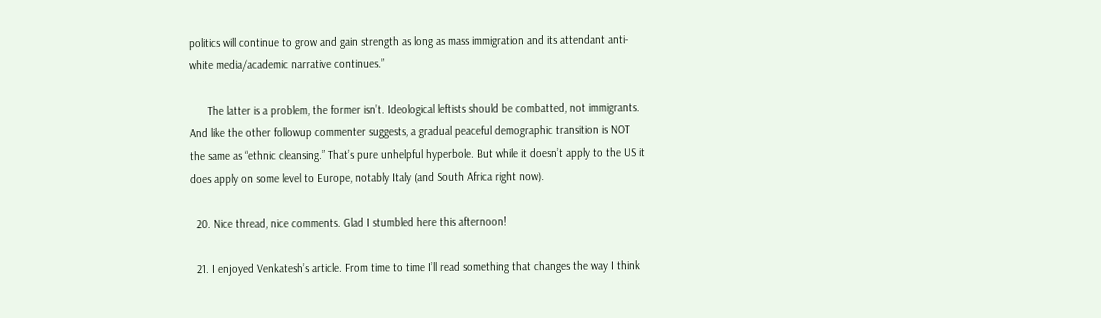politics will continue to grow and gain strength as long as mass immigration and its attendant anti-white media/academic narrative continues.”

      The latter is a problem, the former isn’t. Ideological leftists should be combatted, not immigrants. And like the other followup commenter suggests, a gradual peaceful demographic transition is NOT the same as “ethnic cleansing.” That’s pure unhelpful hyperbole. But while it doesn’t apply to the US it does apply on some level to Europe, notably Italy (and South Africa right now).

  20. Nice thread, nice comments. Glad I stumbled here this afternoon!

  21. I enjoyed Venkatesh’s article. From time to time I’ll read something that changes the way I think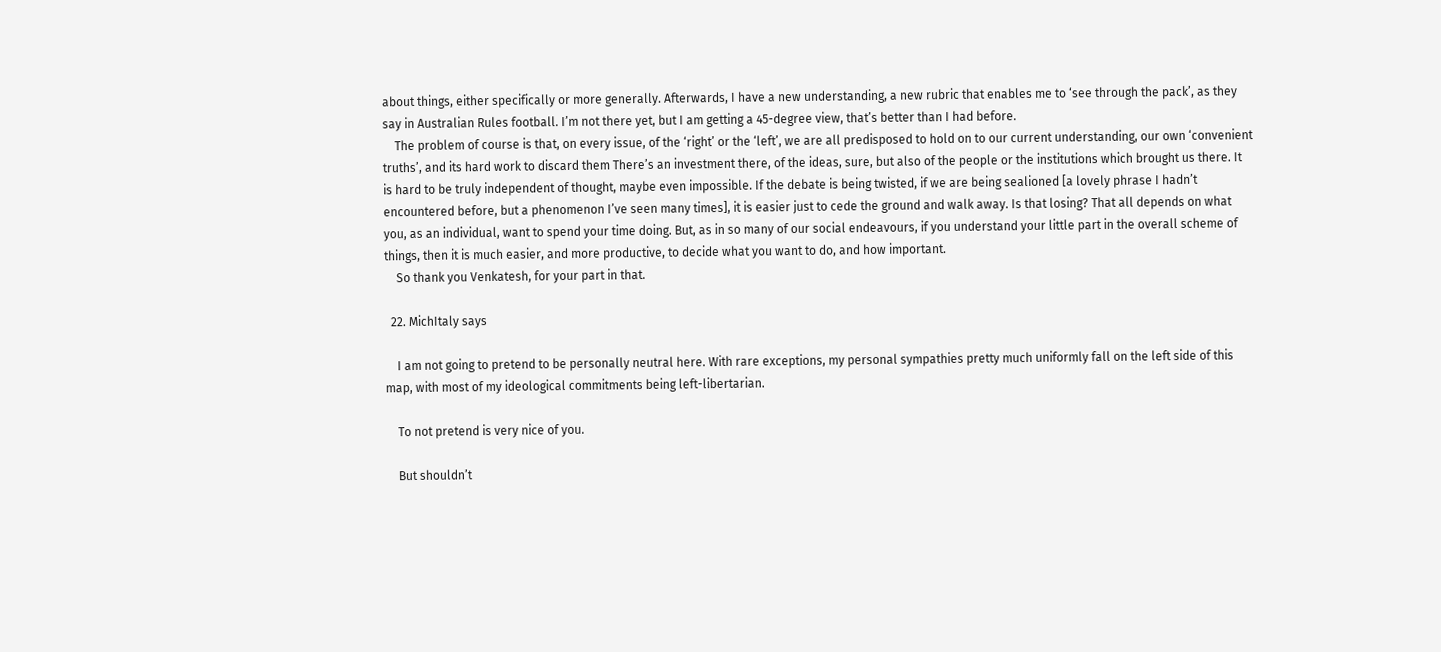about things, either specifically or more generally. Afterwards, I have a new understanding, a new rubric that enables me to ‘see through the pack’, as they say in Australian Rules football. I’m not there yet, but I am getting a 45-degree view, that’s better than I had before.
    The problem of course is that, on every issue, of the ‘right’ or the ‘left’, we are all predisposed to hold on to our current understanding, our own ‘convenient truths’, and its hard work to discard them There’s an investment there, of the ideas, sure, but also of the people or the institutions which brought us there. It is hard to be truly independent of thought, maybe even impossible. If the debate is being twisted, if we are being sealioned [a lovely phrase I hadn’t encountered before, but a phenomenon I’ve seen many times], it is easier just to cede the ground and walk away. Is that losing? That all depends on what you, as an individual, want to spend your time doing. But, as in so many of our social endeavours, if you understand your little part in the overall scheme of things, then it is much easier, and more productive, to decide what you want to do, and how important.
    So thank you Venkatesh, for your part in that.

  22. MichItaly says

    I am not going to pretend to be personally neutral here. With rare exceptions, my personal sympathies pretty much uniformly fall on the left side of this map, with most of my ideological commitments being left-libertarian.

    To not pretend is very nice of you.

    But shouldn’t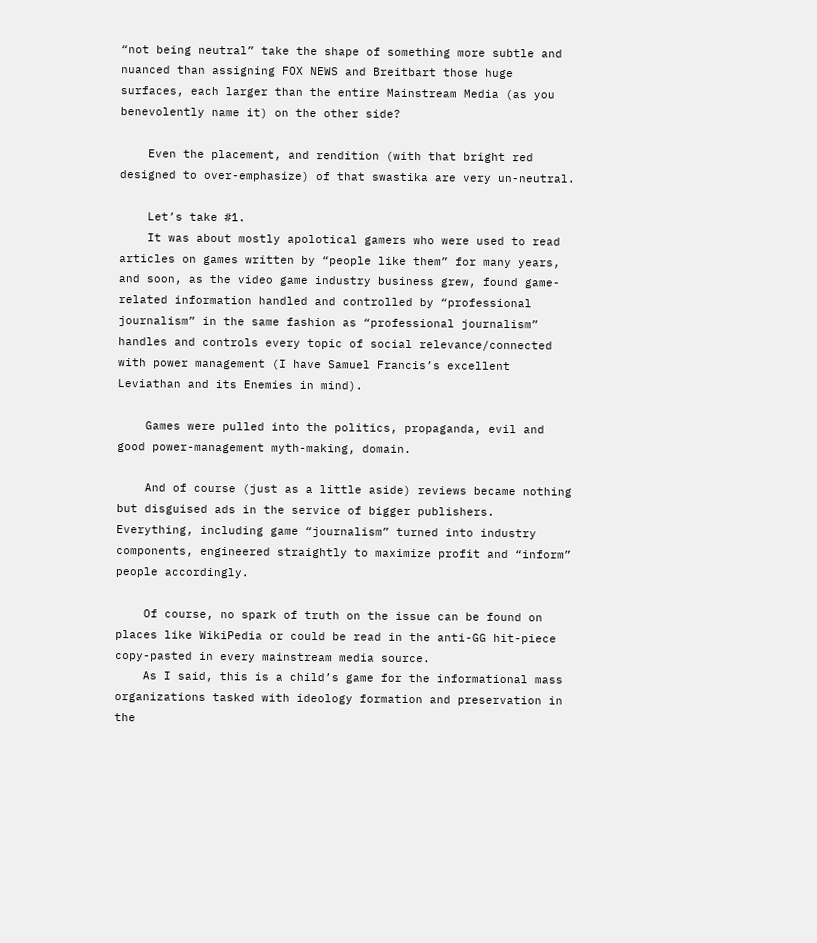“not being neutral” take the shape of something more subtle and nuanced than assigning FOX NEWS and Breitbart those huge surfaces, each larger than the entire Mainstream Media (as you benevolently name it) on the other side?

    Even the placement, and rendition (with that bright red designed to over-emphasize) of that swastika are very un-neutral.

    Let’s take #1.
    It was about mostly apolotical gamers who were used to read articles on games written by “people like them” for many years, and soon, as the video game industry business grew, found game-related information handled and controlled by “professional journalism” in the same fashion as “professional journalism” handles and controls every topic of social relevance/connected with power management (I have Samuel Francis’s excellent Leviathan and its Enemies in mind).

    Games were pulled into the politics, propaganda, evil and good power-management myth-making, domain.

    And of course (just as a little aside) reviews became nothing but disguised ads in the service of bigger publishers. Everything, including game “journalism” turned into industry components, engineered straightly to maximize profit and “inform” people accordingly.

    Of course, no spark of truth on the issue can be found on places like WikiPedia or could be read in the anti-GG hit-piece copy-pasted in every mainstream media source.
    As I said, this is a child’s game for the informational mass organizations tasked with ideology formation and preservation in the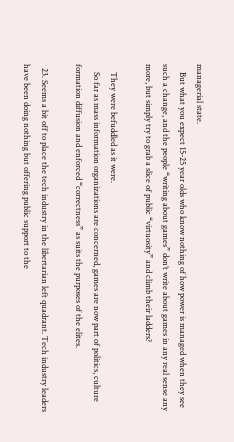managerial state.
    But what you expect 15-25 year olds who know nothing of how power is managed when they see such a change, and the people “writing about games” don’t write about games in any real sense any more, but simply try to grab a slice of public “virtuosity” and climb their ladders?

    They were befuddled as it were.
    So far as mass information organizations are concerned, games are now part of politics, culture formation diffusion and enforced “correctness” as suits the purposes of the elites.

  23. Seems a bit off to place the tech industry in the libertarian left quadrant. Tech industry leaders have been doing nothing but offering public support to the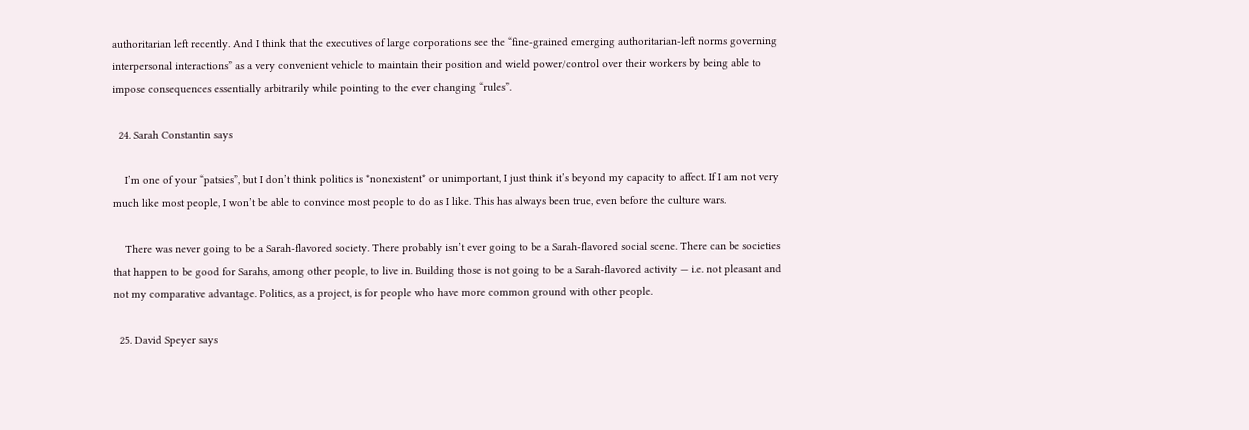authoritarian left recently. And I think that the executives of large corporations see the “fine-grained emerging authoritarian-left norms governing interpersonal interactions” as a very convenient vehicle to maintain their position and wield power/control over their workers by being able to impose consequences essentially arbitrarily while pointing to the ever changing “rules”.

  24. Sarah Constantin says

    I’m one of your “patsies”, but I don’t think politics is *nonexistent* or unimportant, I just think it’s beyond my capacity to affect. If I am not very much like most people, I won’t be able to convince most people to do as I like. This has always been true, even before the culture wars.

    There was never going to be a Sarah-flavored society. There probably isn’t ever going to be a Sarah-flavored social scene. There can be societies that happen to be good for Sarahs, among other people, to live in. Building those is not going to be a Sarah-flavored activity — i.e. not pleasant and not my comparative advantage. Politics, as a project, is for people who have more common ground with other people.

  25. David Speyer says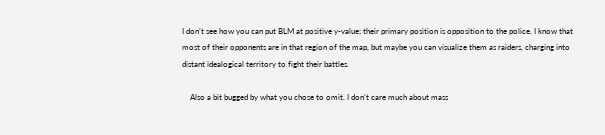I don’t see how you can put BLM at positive y-value; their primary position is opposition to the police. I know that most of their opponents are in that region of the map, but maybe you can visualize them as raiders, charging into distant idealogical territory to fight their battles.

    Also a bit bugged by what you chose to omit. I don’t care much about mass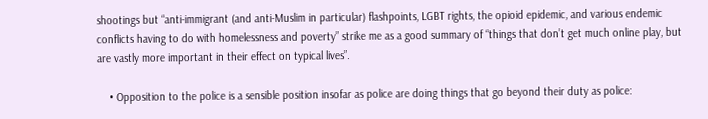shootings but “anti-immigrant (and anti-Muslim in particular) flashpoints, LGBT rights, the opioid epidemic, and various endemic conflicts having to do with homelessness and poverty” strike me as a good summary of “things that don’t get much online play, but are vastly more important in their effect on typical lives”.

    • Opposition to the police is a sensible position insofar as police are doing things that go beyond their duty as police: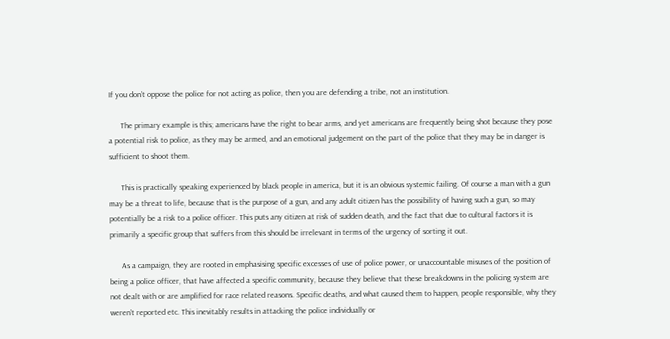If you don’t oppose the police for not acting as police, then you are defending a tribe, not an institution.

      The primary example is this; americans have the right to bear arms, and yet americans are frequently being shot because they pose a potential risk to police, as they may be armed, and an emotional judgement on the part of the police that they may be in danger is sufficient to shoot them.

      This is practically speaking experienced by black people in america, but it is an obvious systemic failing. Of course a man with a gun may be a threat to life, because that is the purpose of a gun, and any adult citizen has the possibility of having such a gun, so may potentially be a risk to a police officer. This puts any citizen at risk of sudden death, and the fact that due to cultural factors it is primarily a specific group that suffers from this should be irrelevant in terms of the urgency of sorting it out.

      As a campaign, they are rooted in emphasising specific excesses of use of police power, or unaccountable misuses of the position of being a police officer, that have affected a specific community, because they believe that these breakdowns in the policing system are not dealt with or are amplified for race related reasons. Specific deaths, and what caused them to happen, people responsible, why they weren’t reported etc. This inevitably results in attacking the police individually or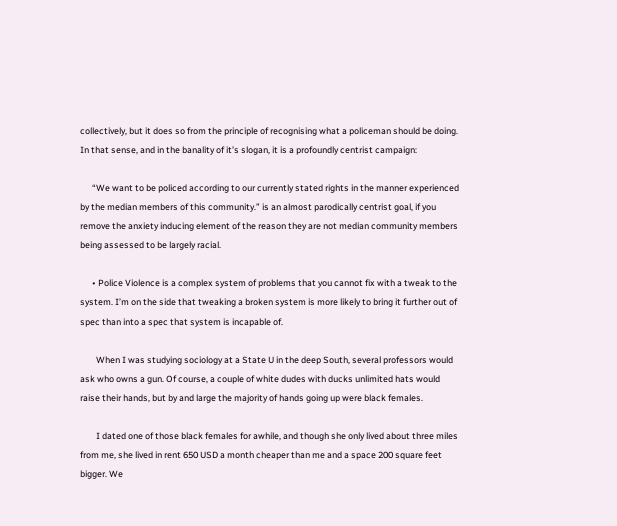collectively, but it does so from the principle of recognising what a policeman should be doing. In that sense, and in the banality of it’s slogan, it is a profoundly centrist campaign:

      “We want to be policed according to our currently stated rights in the manner experienced by the median members of this community.” is an almost parodically centrist goal, if you remove the anxiety inducing element of the reason they are not median community members being assessed to be largely racial.

      • Police Violence is a complex system of problems that you cannot fix with a tweak to the system. I’m on the side that tweaking a broken system is more likely to bring it further out of spec than into a spec that system is incapable of.

        When I was studying sociology at a State U in the deep South, several professors would ask who owns a gun. Of course, a couple of white dudes with ducks unlimited hats would raise their hands, but by and large the majority of hands going up were black females.

        I dated one of those black females for awhile, and though she only lived about three miles from me, she lived in rent 650 USD a month cheaper than me and a space 200 square feet bigger. We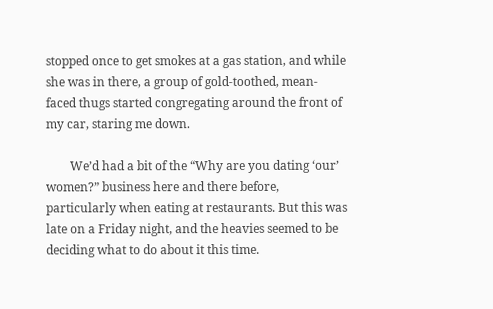stopped once to get smokes at a gas station, and while she was in there, a group of gold-toothed, mean-faced thugs started congregating around the front of my car, staring me down.

        We’d had a bit of the “Why are you dating ‘our’ women?” business here and there before, particularly when eating at restaurants. But this was late on a Friday night, and the heavies seemed to be deciding what to do about it this time.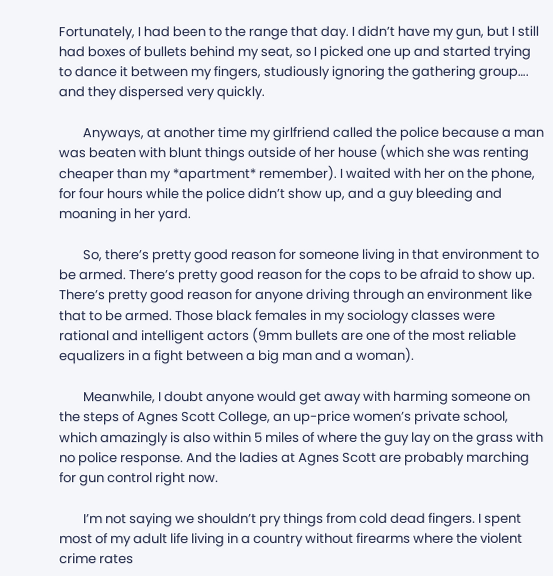Fortunately, I had been to the range that day. I didn’t have my gun, but I still had boxes of bullets behind my seat, so I picked one up and started trying to dance it between my fingers, studiously ignoring the gathering group…. and they dispersed very quickly.

        Anyways, at another time my girlfriend called the police because a man was beaten with blunt things outside of her house (which she was renting cheaper than my *apartment* remember). I waited with her on the phone, for four hours while the police didn’t show up, and a guy bleeding and moaning in her yard.

        So, there’s pretty good reason for someone living in that environment to be armed. There’s pretty good reason for the cops to be afraid to show up. There’s pretty good reason for anyone driving through an environment like that to be armed. Those black females in my sociology classes were rational and intelligent actors (9mm bullets are one of the most reliable equalizers in a fight between a big man and a woman).

        Meanwhile, I doubt anyone would get away with harming someone on the steps of Agnes Scott College, an up-price women’s private school, which amazingly is also within 5 miles of where the guy lay on the grass with no police response. And the ladies at Agnes Scott are probably marching for gun control right now.

        I’m not saying we shouldn’t pry things from cold dead fingers. I spent most of my adult life living in a country without firearms where the violent crime rates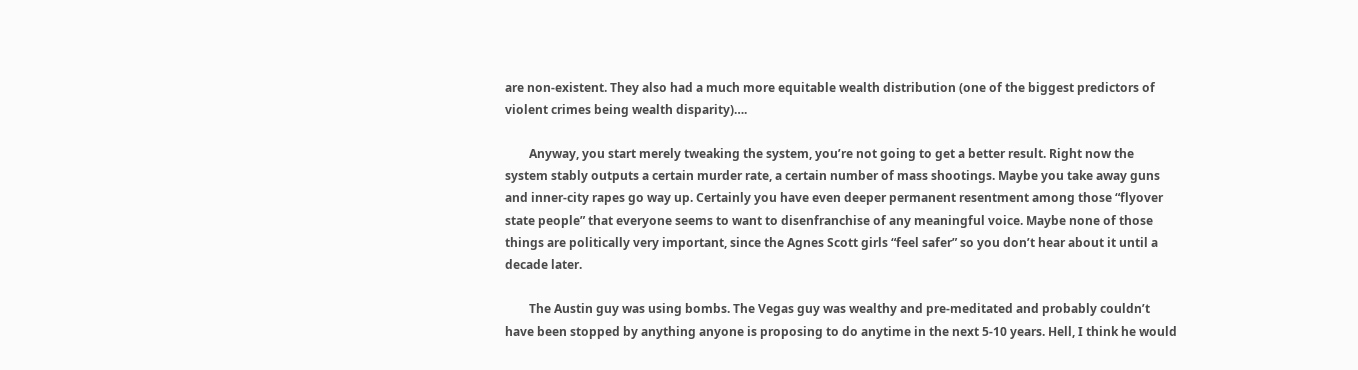are non-existent. They also had a much more equitable wealth distribution (one of the biggest predictors of violent crimes being wealth disparity)….

        Anyway, you start merely tweaking the system, you’re not going to get a better result. Right now the system stably outputs a certain murder rate, a certain number of mass shootings. Maybe you take away guns and inner-city rapes go way up. Certainly you have even deeper permanent resentment among those “flyover state people” that everyone seems to want to disenfranchise of any meaningful voice. Maybe none of those things are politically very important, since the Agnes Scott girls “feel safer” so you don’t hear about it until a decade later.

        The Austin guy was using bombs. The Vegas guy was wealthy and pre-meditated and probably couldn’t have been stopped by anything anyone is proposing to do anytime in the next 5-10 years. Hell, I think he would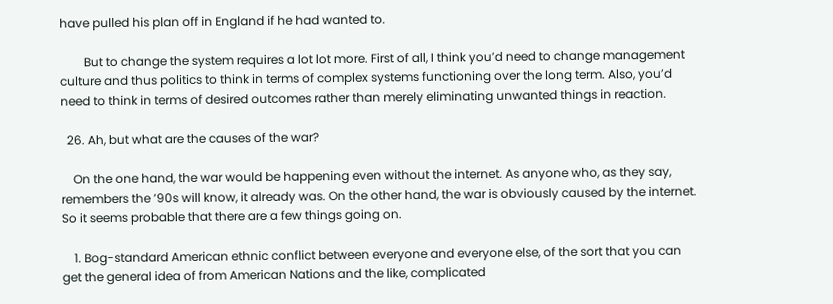have pulled his plan off in England if he had wanted to.

        But to change the system requires a lot lot more. First of all, I think you’d need to change management culture and thus politics to think in terms of complex systems functioning over the long term. Also, you’d need to think in terms of desired outcomes rather than merely eliminating unwanted things in reaction.

  26. Ah, but what are the causes of the war?

    On the one hand, the war would be happening even without the internet. As anyone who, as they say, remembers the ’90s will know, it already was. On the other hand, the war is obviously caused by the internet. So it seems probable that there are a few things going on.

    1. Bog-standard American ethnic conflict between everyone and everyone else, of the sort that you can get the general idea of from American Nations and the like, complicated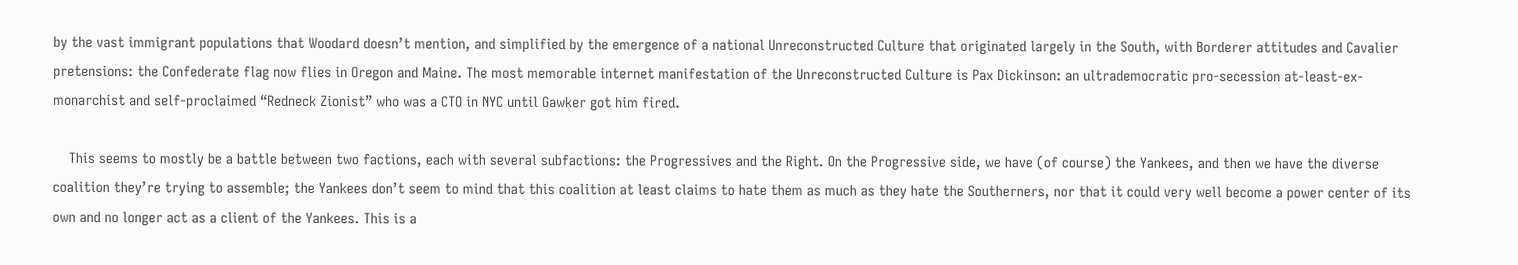by the vast immigrant populations that Woodard doesn’t mention, and simplified by the emergence of a national Unreconstructed Culture that originated largely in the South, with Borderer attitudes and Cavalier pretensions: the Confederate flag now flies in Oregon and Maine. The most memorable internet manifestation of the Unreconstructed Culture is Pax Dickinson: an ultrademocratic pro-secession at-least-ex-monarchist and self-proclaimed “Redneck Zionist” who was a CTO in NYC until Gawker got him fired.

    This seems to mostly be a battle between two factions, each with several subfactions: the Progressives and the Right. On the Progressive side, we have (of course) the Yankees, and then we have the diverse coalition they’re trying to assemble; the Yankees don’t seem to mind that this coalition at least claims to hate them as much as they hate the Southerners, nor that it could very well become a power center of its own and no longer act as a client of the Yankees. This is a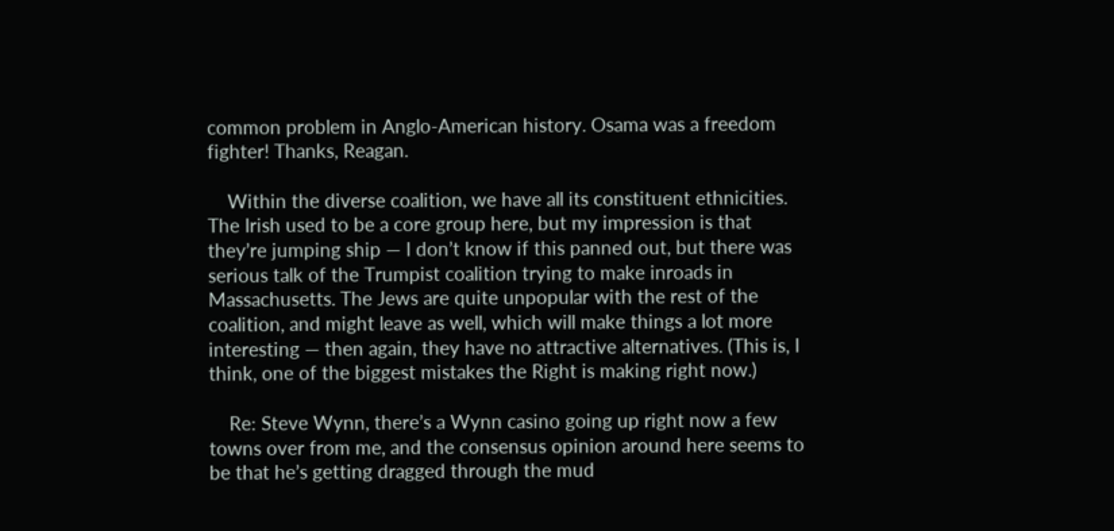common problem in Anglo-American history. Osama was a freedom fighter! Thanks, Reagan.

    Within the diverse coalition, we have all its constituent ethnicities. The Irish used to be a core group here, but my impression is that they’re jumping ship — I don’t know if this panned out, but there was serious talk of the Trumpist coalition trying to make inroads in Massachusetts. The Jews are quite unpopular with the rest of the coalition, and might leave as well, which will make things a lot more interesting — then again, they have no attractive alternatives. (This is, I think, one of the biggest mistakes the Right is making right now.)

    Re: Steve Wynn, there’s a Wynn casino going up right now a few towns over from me, and the consensus opinion around here seems to be that he’s getting dragged through the mud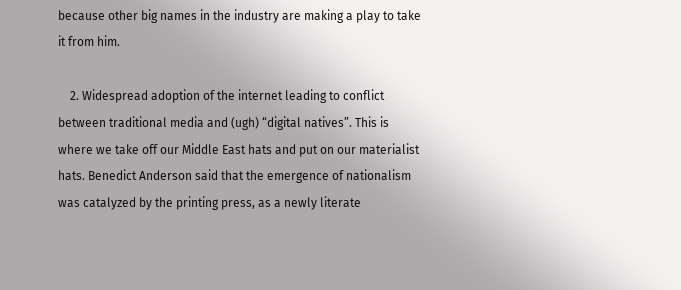because other big names in the industry are making a play to take it from him.

    2. Widespread adoption of the internet leading to conflict between traditional media and (ugh) “digital natives”. This is where we take off our Middle East hats and put on our materialist hats. Benedict Anderson said that the emergence of nationalism was catalyzed by the printing press, as a newly literate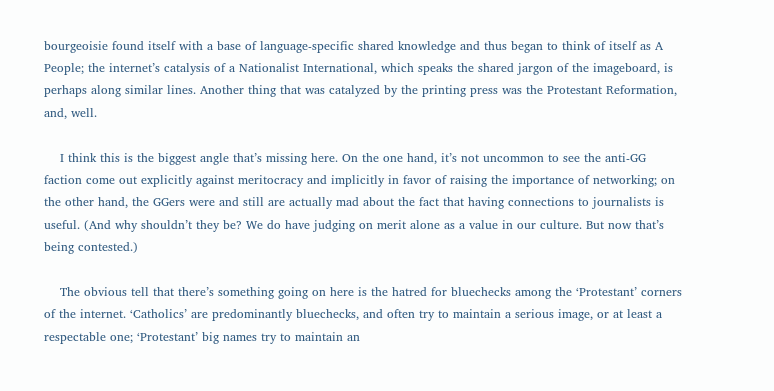bourgeoisie found itself with a base of language-specific shared knowledge and thus began to think of itself as A People; the internet’s catalysis of a Nationalist International, which speaks the shared jargon of the imageboard, is perhaps along similar lines. Another thing that was catalyzed by the printing press was the Protestant Reformation, and, well.

    I think this is the biggest angle that’s missing here. On the one hand, it’s not uncommon to see the anti-GG faction come out explicitly against meritocracy and implicitly in favor of raising the importance of networking; on the other hand, the GGers were and still are actually mad about the fact that having connections to journalists is useful. (And why shouldn’t they be? We do have judging on merit alone as a value in our culture. But now that’s being contested.)

    The obvious tell that there’s something going on here is the hatred for bluechecks among the ‘Protestant’ corners of the internet. ‘Catholics’ are predominantly bluechecks, and often try to maintain a serious image, or at least a respectable one; ‘Protestant’ big names try to maintain an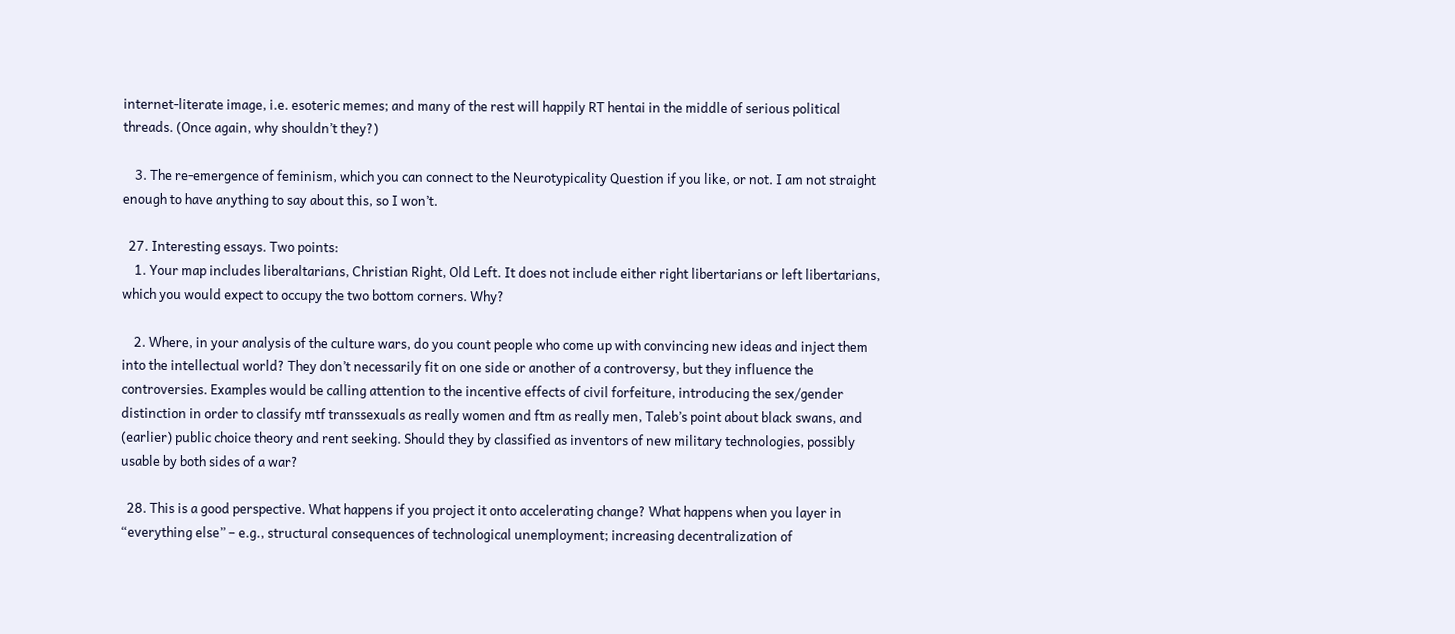internet-literate image, i.e. esoteric memes; and many of the rest will happily RT hentai in the middle of serious political threads. (Once again, why shouldn’t they?)

    3. The re-emergence of feminism, which you can connect to the Neurotypicality Question if you like, or not. I am not straight enough to have anything to say about this, so I won’t.

  27. Interesting essays. Two points:
    1. Your map includes liberaltarians, Christian Right, Old Left. It does not include either right libertarians or left libertarians, which you would expect to occupy the two bottom corners. Why?

    2. Where, in your analysis of the culture wars, do you count people who come up with convincing new ideas and inject them into the intellectual world? They don’t necessarily fit on one side or another of a controversy, but they influence the controversies. Examples would be calling attention to the incentive effects of civil forfeiture, introducing the sex/gender distinction in order to classify mtf transsexuals as really women and ftm as really men, Taleb’s point about black swans, and (earlier) public choice theory and rent seeking. Should they by classified as inventors of new military technologies, possibly usable by both sides of a war?

  28. This is a good perspective. What happens if you project it onto accelerating change? What happens when you layer in “everything else” – e.g., structural consequences of technological unemployment; increasing decentralization of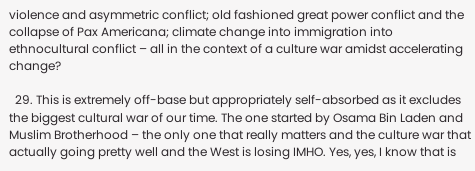violence and asymmetric conflict; old fashioned great power conflict and the collapse of Pax Americana; climate change into immigration into ethnocultural conflict – all in the context of a culture war amidst accelerating change?

  29. This is extremely off-base but appropriately self-absorbed as it excludes the biggest cultural war of our time. The one started by Osama Bin Laden and Muslim Brotherhood – the only one that really matters and the culture war that actually going pretty well and the West is losing IMHO. Yes, yes, I know that is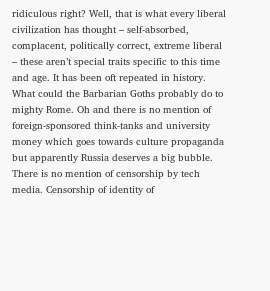ridiculous right? Well, that is what every liberal civilization has thought – self-absorbed, complacent, politically correct, extreme liberal – these aren’t special traits specific to this time and age. It has been oft repeated in history. What could the Barbarian Goths probably do to mighty Rome. Oh and there is no mention of foreign-sponsored think-tanks and university money which goes towards culture propaganda but apparently Russia deserves a big bubble. There is no mention of censorship by tech media. Censorship of identity of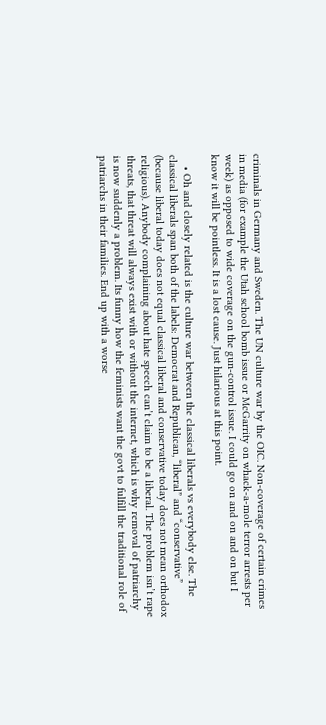criminals in Germany and Sweden. The UN culture war by the OIC. Non-coverage of certain crimes in media (for example the Utah school bomb issue or McGarrity on whack-a-mole terror arrests per week) as opposed to wide coverage on the gun-control issue. I could go on and on and on but I know it will be pointless. It is a lost cause. Just hilarious at this point.

    • Oh and closely related is the culture war between the classical liberals vs everybody else. The classical liberals span both of the labels: Democrat and Republican, “liberal” and “conservative” (because liberal today does not equal classical liberal and conservative today does not mean orthodox religious). Anybody complaining about hate speech can’t claim to be a liberal. The problem isn’t rape threats, that threat will always exist with or without the internet, which is why removal of patriarchy is now suddenly a problem. Its funny how the feminists want the govt to fulfill the traditional role of patriarchs in their families. End up with a worse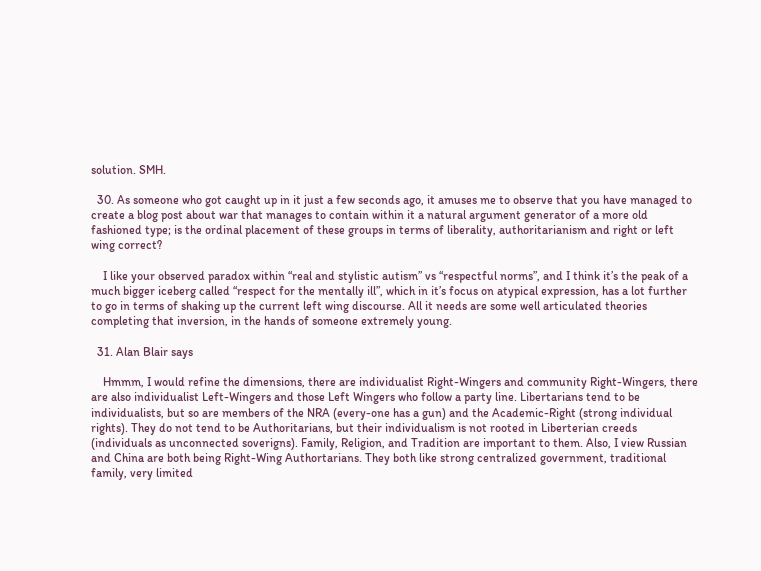solution. SMH.

  30. As someone who got caught up in it just a few seconds ago, it amuses me to observe that you have managed to create a blog post about war that manages to contain within it a natural argument generator of a more old fashioned type; is the ordinal placement of these groups in terms of liberality, authoritarianism and right or left wing correct?

    I like your observed paradox within “real and stylistic autism” vs “respectful norms”, and I think it’s the peak of a much bigger iceberg called “respect for the mentally ill”, which in it’s focus on atypical expression, has a lot further to go in terms of shaking up the current left wing discourse. All it needs are some well articulated theories completing that inversion, in the hands of someone extremely young.

  31. Alan Blair says

    Hmmm, I would refine the dimensions, there are individualist Right-Wingers and community Right-Wingers, there are also individualist Left-Wingers and those Left Wingers who follow a party line. Libertarians tend to be individualists, but so are members of the NRA (every-one has a gun) and the Academic-Right (strong individual rights). They do not tend to be Authoritarians, but their individualism is not rooted in Liberterian creeds (individuals as unconnected soverigns). Family, Religion, and Tradition are important to them. Also, I view Russian and China are both being Right-Wing Authortarians. They both like strong centralized government, traditional family, very limited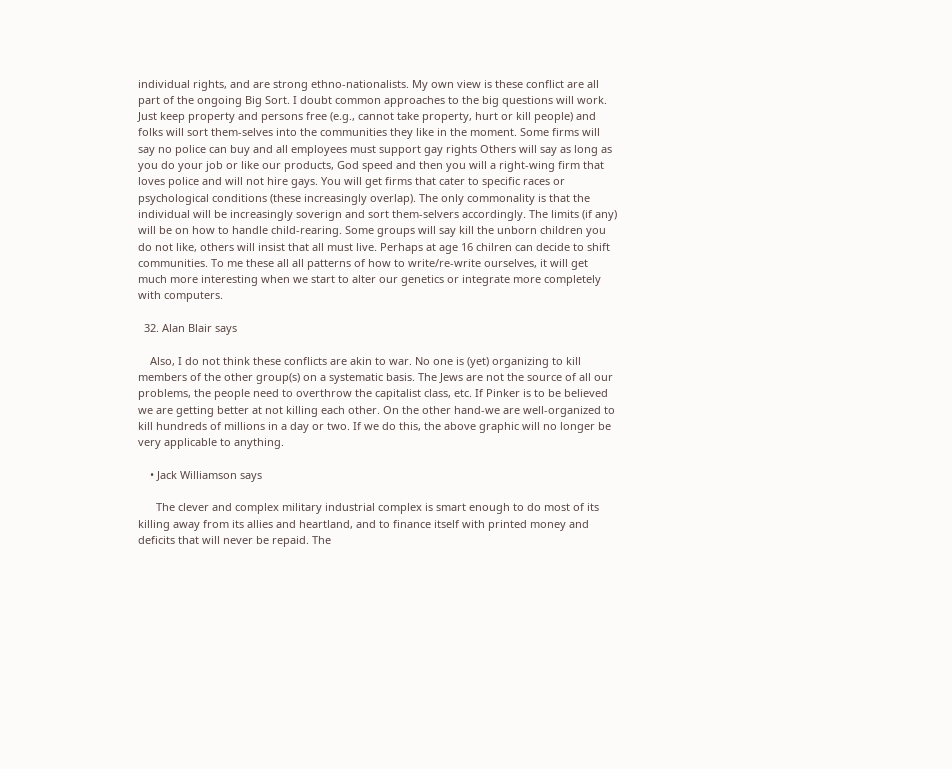individual rights, and are strong ethno-nationalists. My own view is these conflict are all part of the ongoing Big Sort. I doubt common approaches to the big questions will work. Just keep property and persons free (e.g., cannot take property, hurt or kill people) and folks will sort them-selves into the communities they like in the moment. Some firms will say no police can buy and all employees must support gay rights Others will say as long as you do your job or like our products, God speed and then you will a right-wing firm that loves police and will not hire gays. You will get firms that cater to specific races or psychological conditions (these increasingly overlap). The only commonality is that the individual will be increasingly soverign and sort them-selvers accordingly. The limits (if any) will be on how to handle child-rearing. Some groups will say kill the unborn children you do not like, others will insist that all must live. Perhaps at age 16 chilren can decide to shift communities. To me these all all patterns of how to write/re-write ourselves, it will get much more interesting when we start to alter our genetics or integrate more completely with computers.

  32. Alan Blair says

    Also, I do not think these conflicts are akin to war. No one is (yet) organizing to kill members of the other group(s) on a systematic basis. The Jews are not the source of all our problems, the people need to overthrow the capitalist class, etc. If Pinker is to be believed we are getting better at not killing each other. On the other hand-we are well-organized to kill hundreds of millions in a day or two. If we do this, the above graphic will no longer be very applicable to anything.

    • Jack Williamson says

      The clever and complex military industrial complex is smart enough to do most of its killing away from its allies and heartland, and to finance itself with printed money and deficits that will never be repaid. The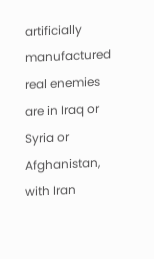artificially manufactured real enemies are in Iraq or Syria or Afghanistan, with Iran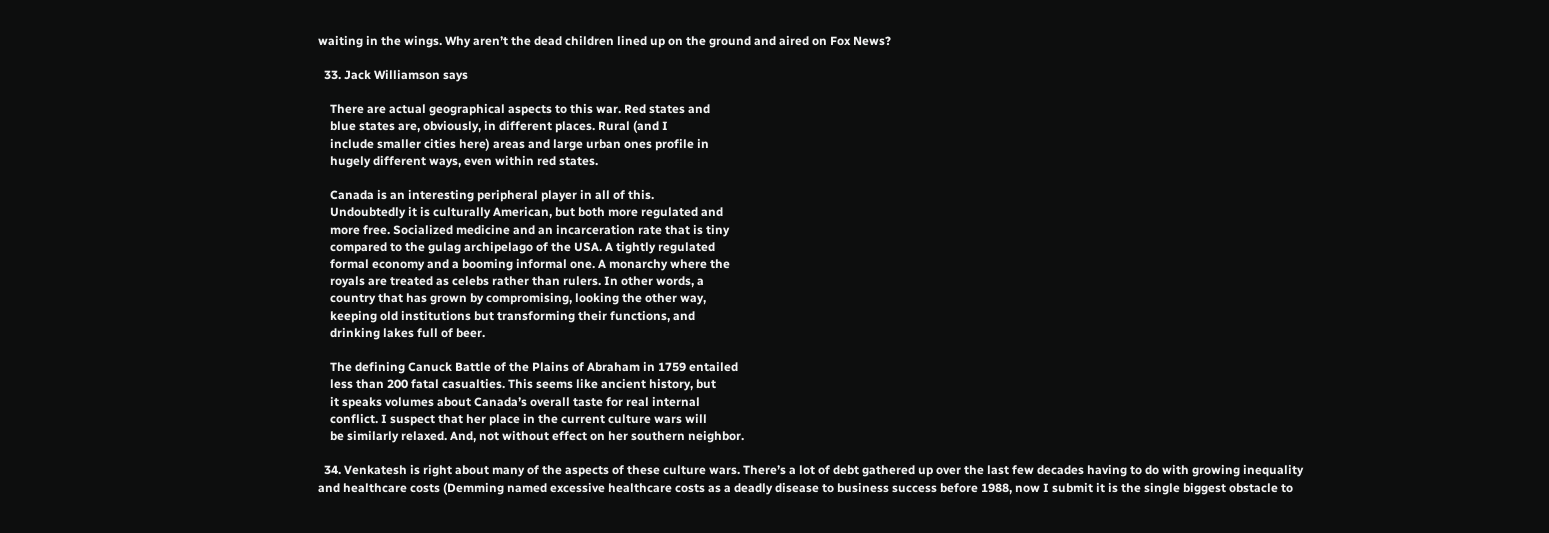waiting in the wings. Why aren’t the dead children lined up on the ground and aired on Fox News?

  33. Jack Williamson says

    There are actual geographical aspects to this war. Red states and
    blue states are, obviously, in different places. Rural (and I
    include smaller cities here) areas and large urban ones profile in
    hugely different ways, even within red states.

    Canada is an interesting peripheral player in all of this.
    Undoubtedly it is culturally American, but both more regulated and
    more free. Socialized medicine and an incarceration rate that is tiny
    compared to the gulag archipelago of the USA. A tightly regulated
    formal economy and a booming informal one. A monarchy where the
    royals are treated as celebs rather than rulers. In other words, a
    country that has grown by compromising, looking the other way,
    keeping old institutions but transforming their functions, and
    drinking lakes full of beer.

    The defining Canuck Battle of the Plains of Abraham in 1759 entailed
    less than 200 fatal casualties. This seems like ancient history, but
    it speaks volumes about Canada’s overall taste for real internal
    conflict. I suspect that her place in the current culture wars will
    be similarly relaxed. And, not without effect on her southern neighbor.

  34. Venkatesh is right about many of the aspects of these culture wars. There’s a lot of debt gathered up over the last few decades having to do with growing inequality and healthcare costs (Demming named excessive healthcare costs as a deadly disease to business success before 1988, now I submit it is the single biggest obstacle to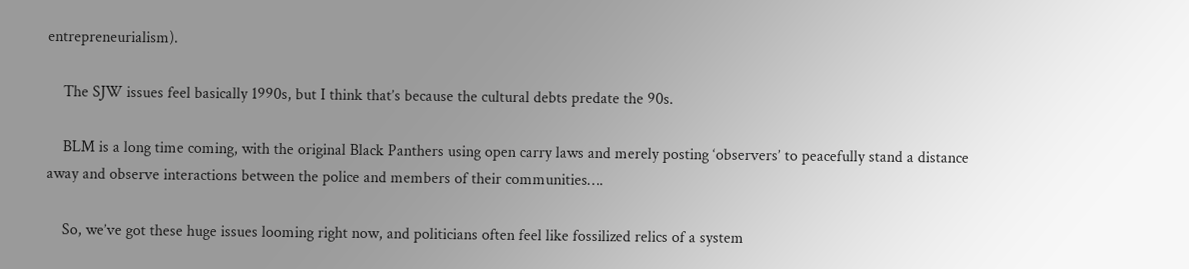entrepreneurialism).

    The SJW issues feel basically 1990s, but I think that’s because the cultural debts predate the 90s.

    BLM is a long time coming, with the original Black Panthers using open carry laws and merely posting ‘observers’ to peacefully stand a distance away and observe interactions between the police and members of their communities….

    So, we’ve got these huge issues looming right now, and politicians often feel like fossilized relics of a system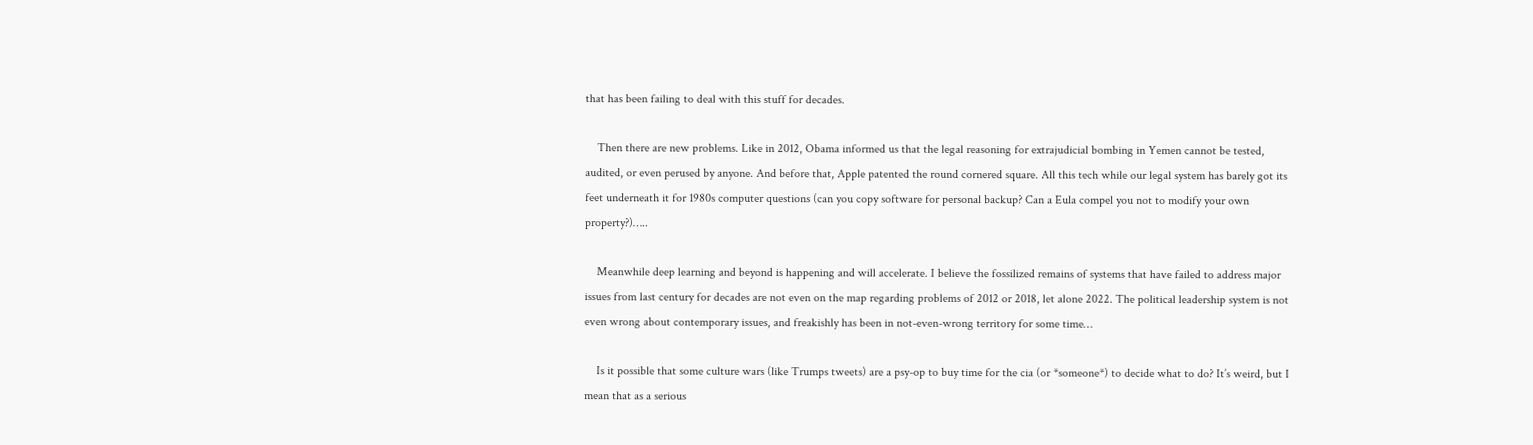that has been failing to deal with this stuff for decades.

    Then there are new problems. Like in 2012, Obama informed us that the legal reasoning for extrajudicial bombing in Yemen cannot be tested, audited, or even perused by anyone. And before that, Apple patented the round cornered square. All this tech while our legal system has barely got its feet underneath it for 1980s computer questions (can you copy software for personal backup? Can a Eula compel you not to modify your own property?)…..

    Meanwhile deep learning and beyond is happening and will accelerate. I believe the fossilized remains of systems that have failed to address major issues from last century for decades are not even on the map regarding problems of 2012 or 2018, let alone 2022. The political leadership system is not even wrong about contemporary issues, and freakishly has been in not-even-wrong territory for some time…

    Is it possible that some culture wars (like Trumps tweets) are a psy-op to buy time for the cia (or *someone*) to decide what to do? It’s weird, but I mean that as a serious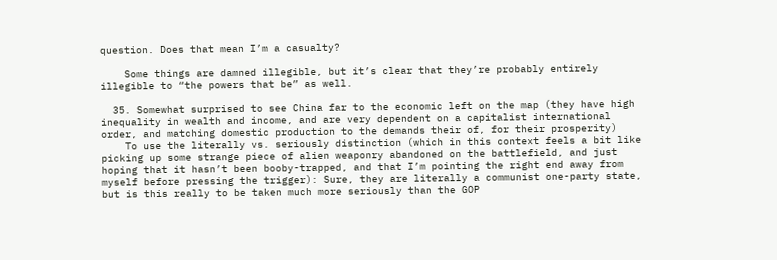question. Does that mean I’m a casualty?

    Some things are damned illegible, but it’s clear that they’re probably entirely illegible to “the powers that be” as well.

  35. Somewhat surprised to see China far to the economic left on the map (they have high inequality in wealth and income, and are very dependent on a capitalist international order, and matching domestic production to the demands their of, for their prosperity)
    To use the literally vs. seriously distinction (which in this context feels a bit like picking up some strange piece of alien weaponry abandoned on the battlefield, and just hoping that it hasn’t been booby-trapped, and that I’m pointing the right end away from myself before pressing the trigger): Sure, they are literally a communist one-party state, but is this really to be taken much more seriously than the GOP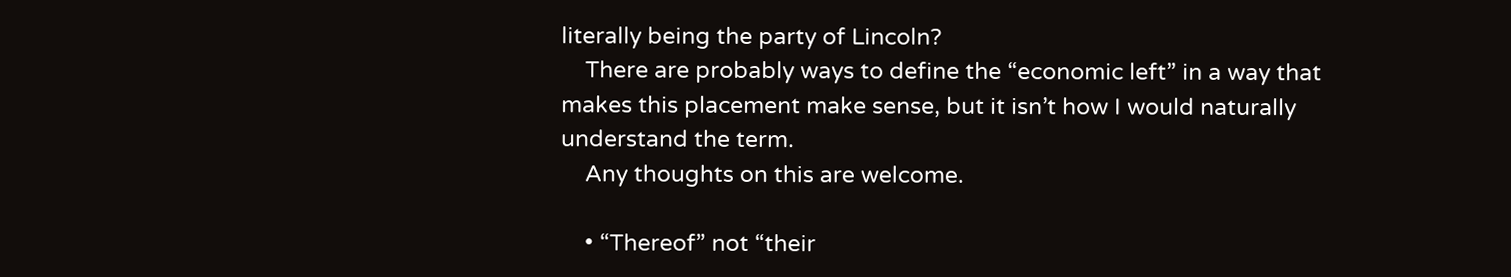literally being the party of Lincoln?
    There are probably ways to define the “economic left” in a way that makes this placement make sense, but it isn’t how I would naturally understand the term.
    Any thoughts on this are welcome.

    • “Thereof” not “their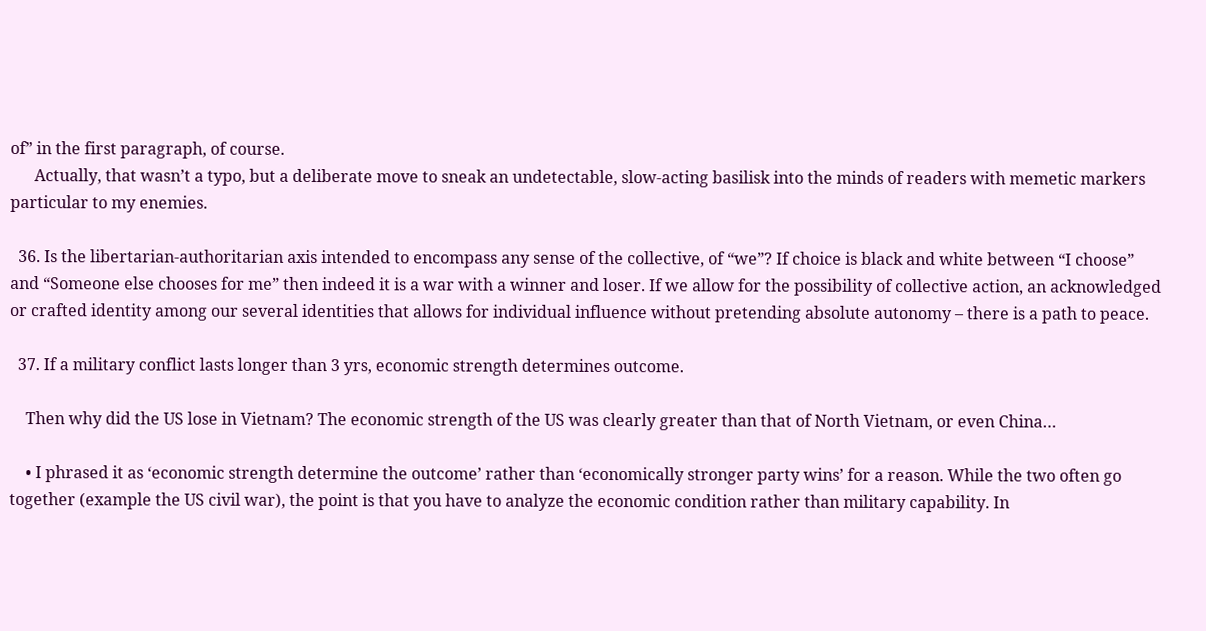of” in the first paragraph, of course.
      Actually, that wasn’t a typo, but a deliberate move to sneak an undetectable, slow-acting basilisk into the minds of readers with memetic markers particular to my enemies.

  36. Is the libertarian-authoritarian axis intended to encompass any sense of the collective, of “we”? If choice is black and white between “I choose” and “Someone else chooses for me” then indeed it is a war with a winner and loser. If we allow for the possibility of collective action, an acknowledged or crafted identity among our several identities that allows for individual influence without pretending absolute autonomy – there is a path to peace.

  37. If a military conflict lasts longer than 3 yrs, economic strength determines outcome.

    Then why did the US lose in Vietnam? The economic strength of the US was clearly greater than that of North Vietnam, or even China…

    • I phrased it as ‘economic strength determine the outcome’ rather than ‘economically stronger party wins’ for a reason. While the two often go together (example the US civil war), the point is that you have to analyze the economic condition rather than military capability. In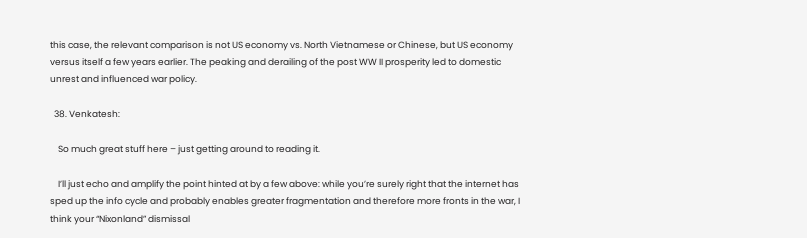this case, the relevant comparison is not US economy vs. North Vietnamese or Chinese, but US economy versus itself a few years earlier. The peaking and derailing of the post WW II prosperity led to domestic unrest and influenced war policy.

  38. Venkatesh:

    So much great stuff here – just getting around to reading it.

    I’ll just echo and amplify the point hinted at by a few above: while you’re surely right that the internet has sped up the info cycle and probably enables greater fragmentation and therefore more fronts in the war, I think your “Nixonland” dismissal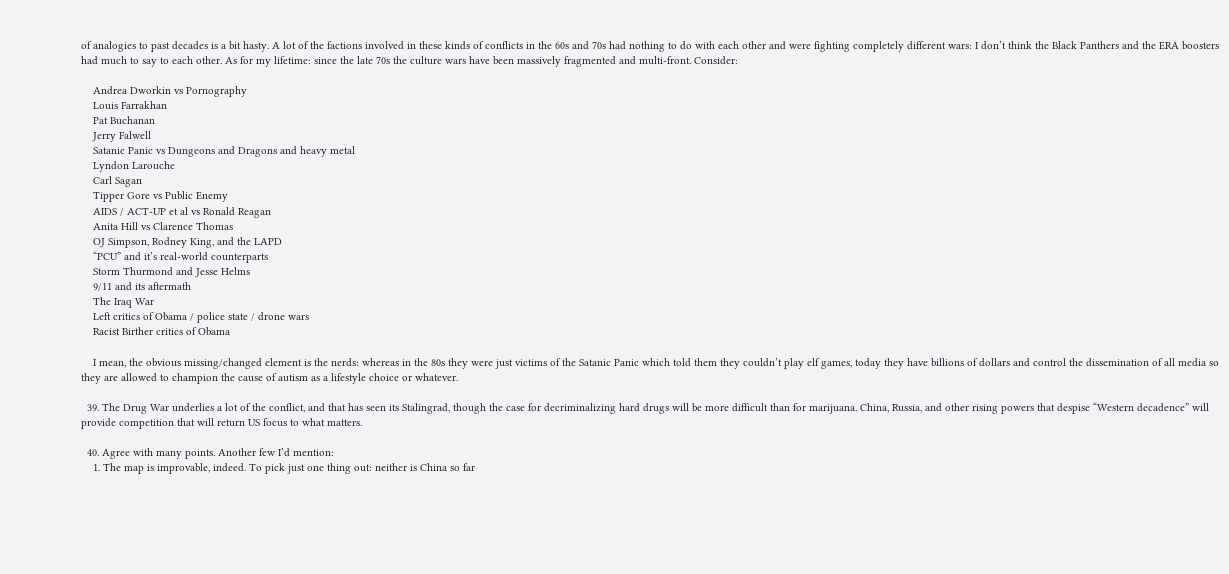of analogies to past decades is a bit hasty. A lot of the factions involved in these kinds of conflicts in the 60s and 70s had nothing to do with each other and were fighting completely different wars: I don’t think the Black Panthers and the ERA boosters had much to say to each other. As for my lifetime: since the late 70s the culture wars have been massively fragmented and multi-front. Consider:

    Andrea Dworkin vs Pornography
    Louis Farrakhan
    Pat Buchanan
    Jerry Falwell
    Satanic Panic vs Dungeons and Dragons and heavy metal
    Lyndon Larouche
    Carl Sagan
    Tipper Gore vs Public Enemy
    AIDS / ACT-UP et al vs Ronald Reagan
    Anita Hill vs Clarence Thomas
    OJ Simpson, Rodney King, and the LAPD
    “PCU” and it’s real-world counterparts
    Storm Thurmond and Jesse Helms
    9/11 and its aftermath
    The Iraq War
    Left critics of Obama / police state / drone wars
    Racist Birther critics of Obama

    I mean, the obvious missing/changed element is the nerds: whereas in the 80s they were just victims of the Satanic Panic which told them they couldn’t play elf games, today they have billions of dollars and control the dissemination of all media so they are allowed to champion the cause of autism as a lifestyle choice or whatever.

  39. The Drug War underlies a lot of the conflict, and that has seen its Stalingrad, though the case for decriminalizing hard drugs will be more difficult than for marijuana. China, Russia, and other rising powers that despise “Western decadence” will provide competition that will return US focus to what matters.

  40. Agree with many points. Another few I’d mention:
    1. The map is improvable, indeed. To pick just one thing out: neither is China so far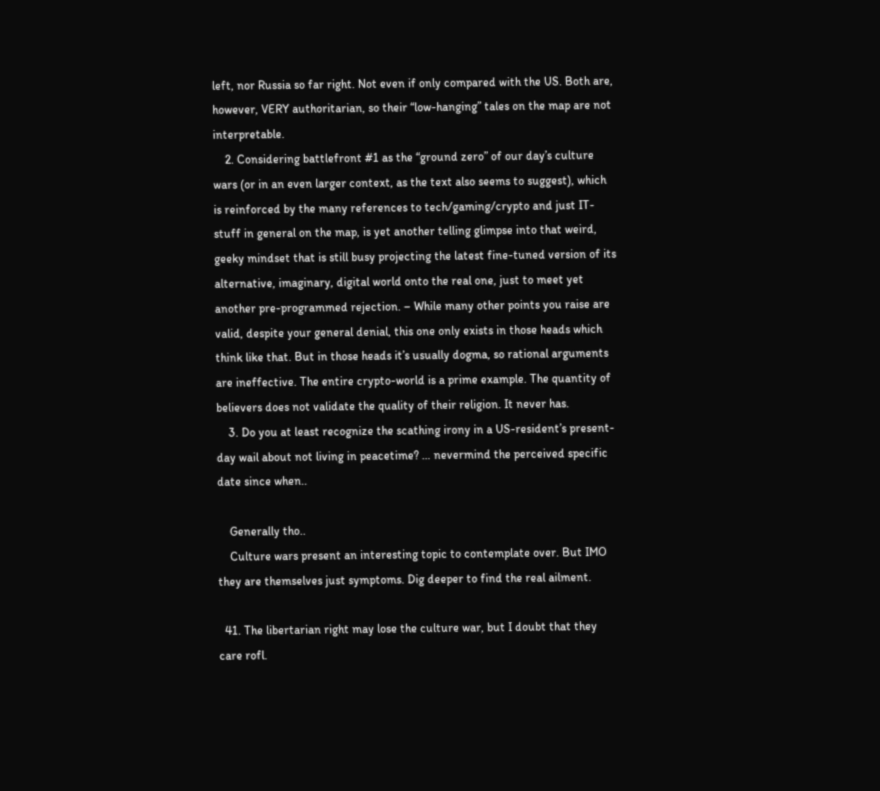left, nor Russia so far right. Not even if only compared with the US. Both are, however, VERY authoritarian, so their “low-hanging” tales on the map are not interpretable.
    2. Considering battlefront #1 as the “ground zero” of our day’s culture wars (or in an even larger context, as the text also seems to suggest), which is reinforced by the many references to tech/gaming/crypto and just IT-stuff in general on the map, is yet another telling glimpse into that weird, geeky mindset that is still busy projecting the latest fine-tuned version of its alternative, imaginary, digital world onto the real one, just to meet yet another pre-programmed rejection. – While many other points you raise are valid, despite your general denial, this one only exists in those heads which think like that. But in those heads it’s usually dogma, so rational arguments are ineffective. The entire crypto-world is a prime example. The quantity of believers does not validate the quality of their religion. It never has.
    3. Do you at least recognize the scathing irony in a US-resident’s present-day wail about not living in peacetime? … nevermind the perceived specific date since when..

    Generally tho..
    Culture wars present an interesting topic to contemplate over. But IMO they are themselves just symptoms. Dig deeper to find the real ailment.

  41. The libertarian right may lose the culture war, but I doubt that they care rofl.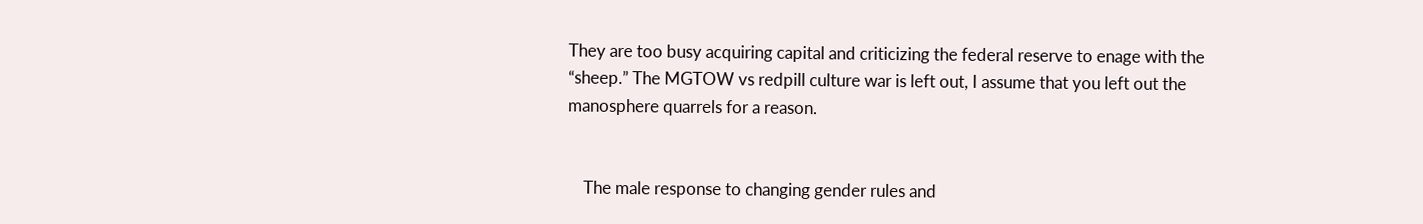They are too busy acquiring capital and criticizing the federal reserve to enage with the “sheep.” The MGTOW vs redpill culture war is left out, I assume that you left out the manosphere quarrels for a reason.


    The male response to changing gender rules and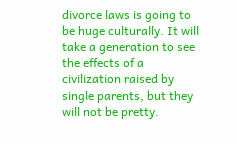divorce laws is going to be huge culturally. It will take a generation to see the effects of a civilization raised by single parents, but they will not be pretty.